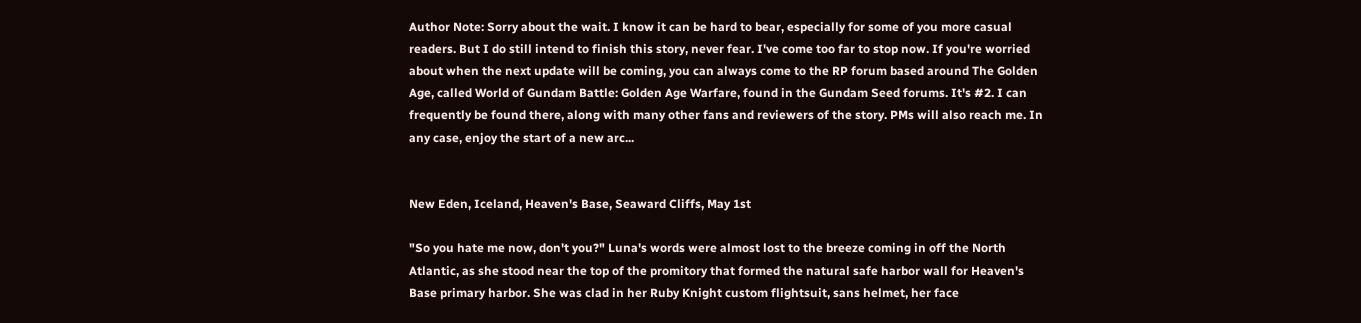Author Note: Sorry about the wait. I know it can be hard to bear, especially for some of you more casual readers. But I do still intend to finish this story, never fear. I've come too far to stop now. If you're worried about when the next update will be coming, you can always come to the RP forum based around The Golden Age, called World of Gundam Battle: Golden Age Warfare, found in the Gundam Seed forums. It's #2. I can frequently be found there, along with many other fans and reviewers of the story. PMs will also reach me. In any case, enjoy the start of a new arc...


New Eden, Iceland, Heaven's Base, Seaward Cliffs, May 1st

"So you hate me now, don't you?" Luna's words were almost lost to the breeze coming in off the North Atlantic, as she stood near the top of the promitory that formed the natural safe harbor wall for Heaven's Base primary harbor. She was clad in her Ruby Knight custom flightsuit, sans helmet, her face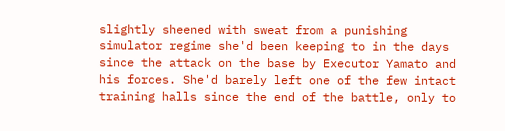slightly sheened with sweat from a punishing simulator regime she'd been keeping to in the days since the attack on the base by Executor Yamato and his forces. She'd barely left one of the few intact training halls since the end of the battle, only to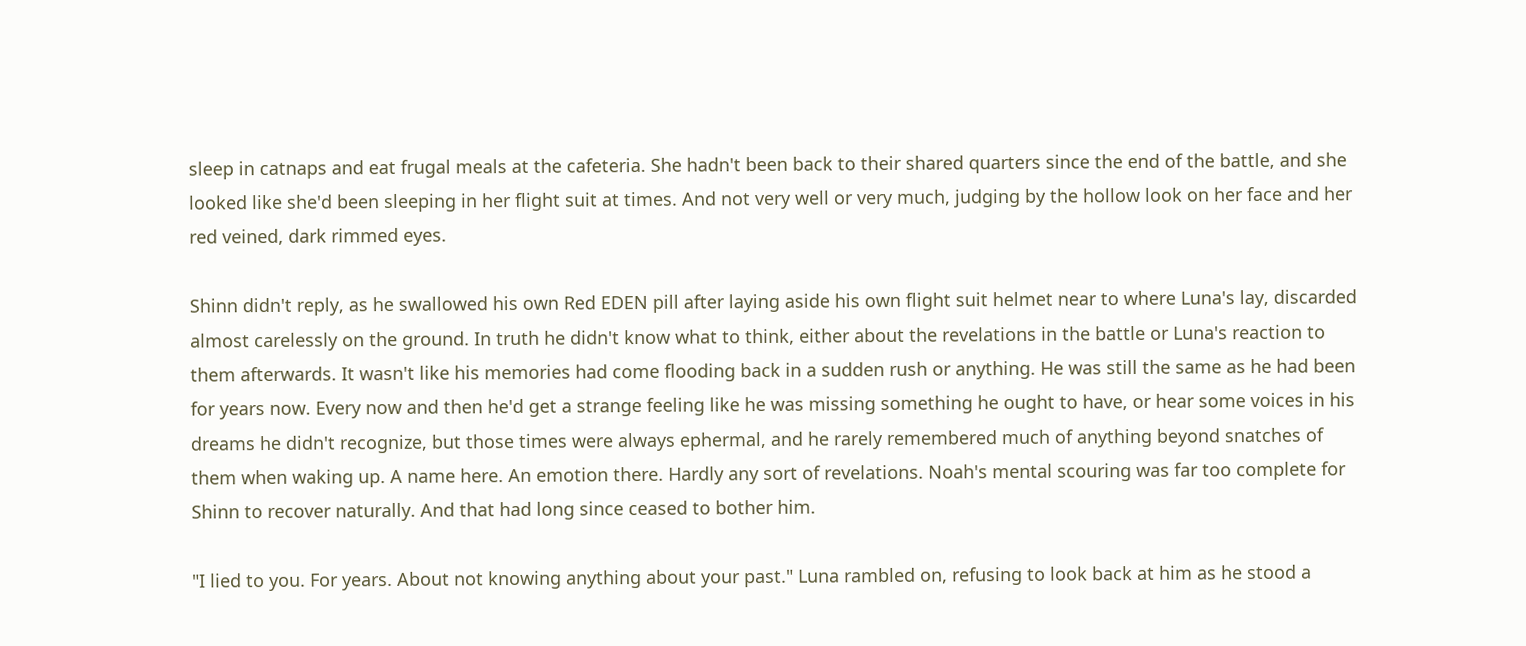sleep in catnaps and eat frugal meals at the cafeteria. She hadn't been back to their shared quarters since the end of the battle, and she looked like she'd been sleeping in her flight suit at times. And not very well or very much, judging by the hollow look on her face and her red veined, dark rimmed eyes.

Shinn didn't reply, as he swallowed his own Red EDEN pill after laying aside his own flight suit helmet near to where Luna's lay, discarded almost carelessly on the ground. In truth he didn't know what to think, either about the revelations in the battle or Luna's reaction to them afterwards. It wasn't like his memories had come flooding back in a sudden rush or anything. He was still the same as he had been for years now. Every now and then he'd get a strange feeling like he was missing something he ought to have, or hear some voices in his dreams he didn't recognize, but those times were always ephermal, and he rarely remembered much of anything beyond snatches of them when waking up. A name here. An emotion there. Hardly any sort of revelations. Noah's mental scouring was far too complete for Shinn to recover naturally. And that had long since ceased to bother him.

"I lied to you. For years. About not knowing anything about your past." Luna rambled on, refusing to look back at him as he stood a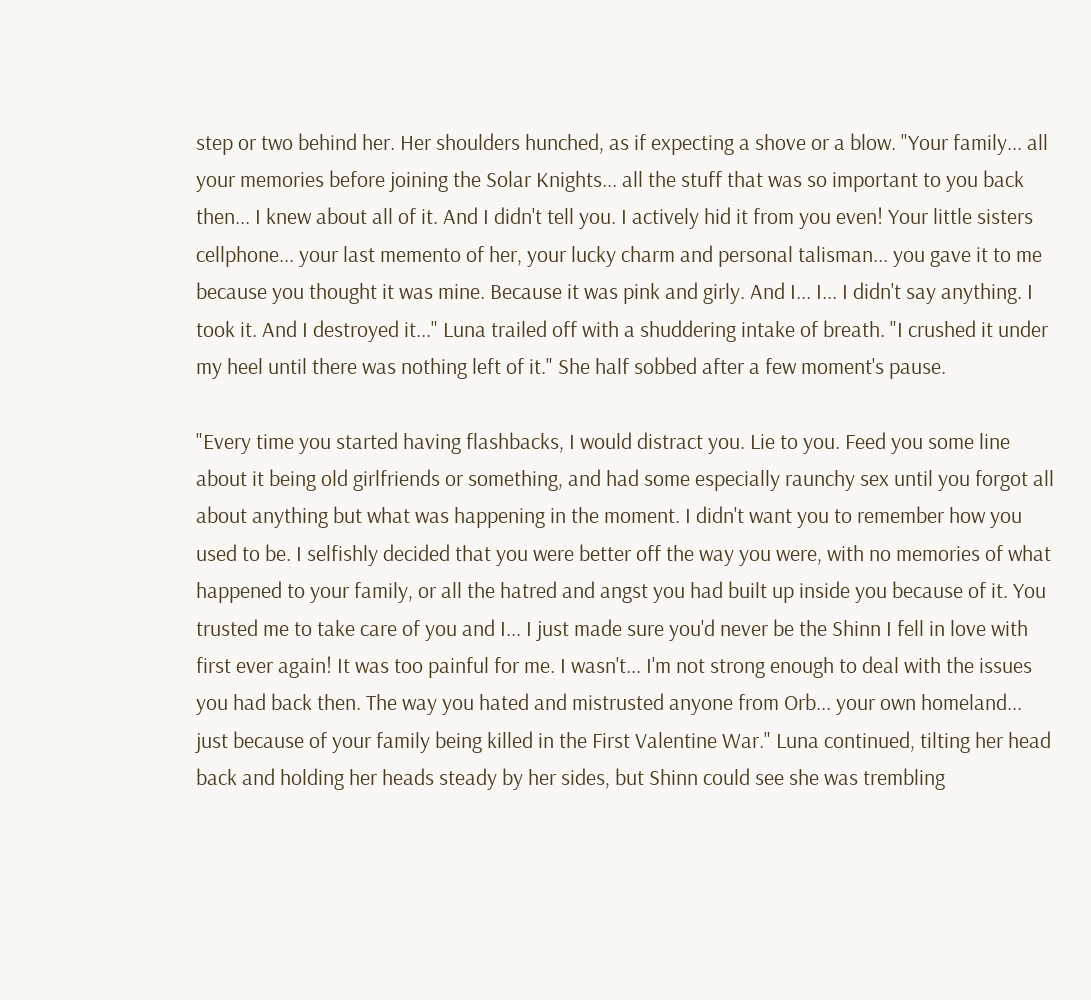step or two behind her. Her shoulders hunched, as if expecting a shove or a blow. "Your family... all your memories before joining the Solar Knights... all the stuff that was so important to you back then... I knew about all of it. And I didn't tell you. I actively hid it from you even! Your little sisters cellphone... your last memento of her, your lucky charm and personal talisman... you gave it to me because you thought it was mine. Because it was pink and girly. And I... I... I didn't say anything. I took it. And I destroyed it..." Luna trailed off with a shuddering intake of breath. "I crushed it under my heel until there was nothing left of it." She half sobbed after a few moment's pause.

"Every time you started having flashbacks, I would distract you. Lie to you. Feed you some line about it being old girlfriends or something, and had some especially raunchy sex until you forgot all about anything but what was happening in the moment. I didn't want you to remember how you used to be. I selfishly decided that you were better off the way you were, with no memories of what happened to your family, or all the hatred and angst you had built up inside you because of it. You trusted me to take care of you and I... I just made sure you'd never be the Shinn I fell in love with first ever again! It was too painful for me. I wasn't... I'm not strong enough to deal with the issues you had back then. The way you hated and mistrusted anyone from Orb... your own homeland... just because of your family being killed in the First Valentine War." Luna continued, tilting her head back and holding her heads steady by her sides, but Shinn could see she was trembling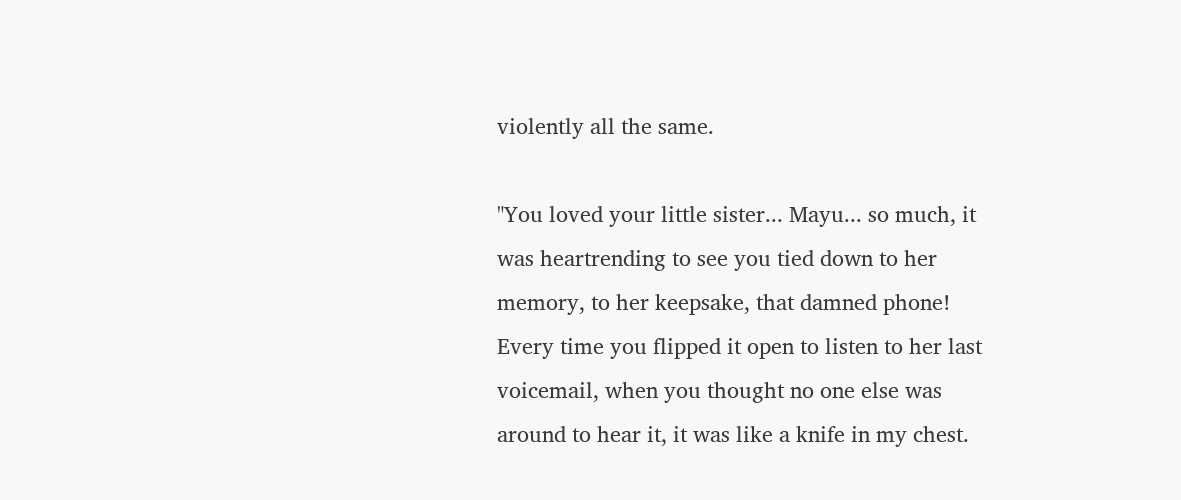violently all the same.

"You loved your little sister... Mayu... so much, it was heartrending to see you tied down to her memory, to her keepsake, that damned phone! Every time you flipped it open to listen to her last voicemail, when you thought no one else was around to hear it, it was like a knife in my chest.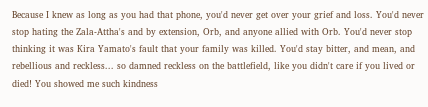Because I knew as long as you had that phone, you'd never get over your grief and loss. You'd never stop hating the Zala-Attha's and by extension, Orb, and anyone allied with Orb. You'd never stop thinking it was Kira Yamato's fault that your family was killed. You'd stay bitter, and mean, and rebellious and reckless... so damned reckless on the battlefield, like you didn't care if you lived or died! You showed me such kindness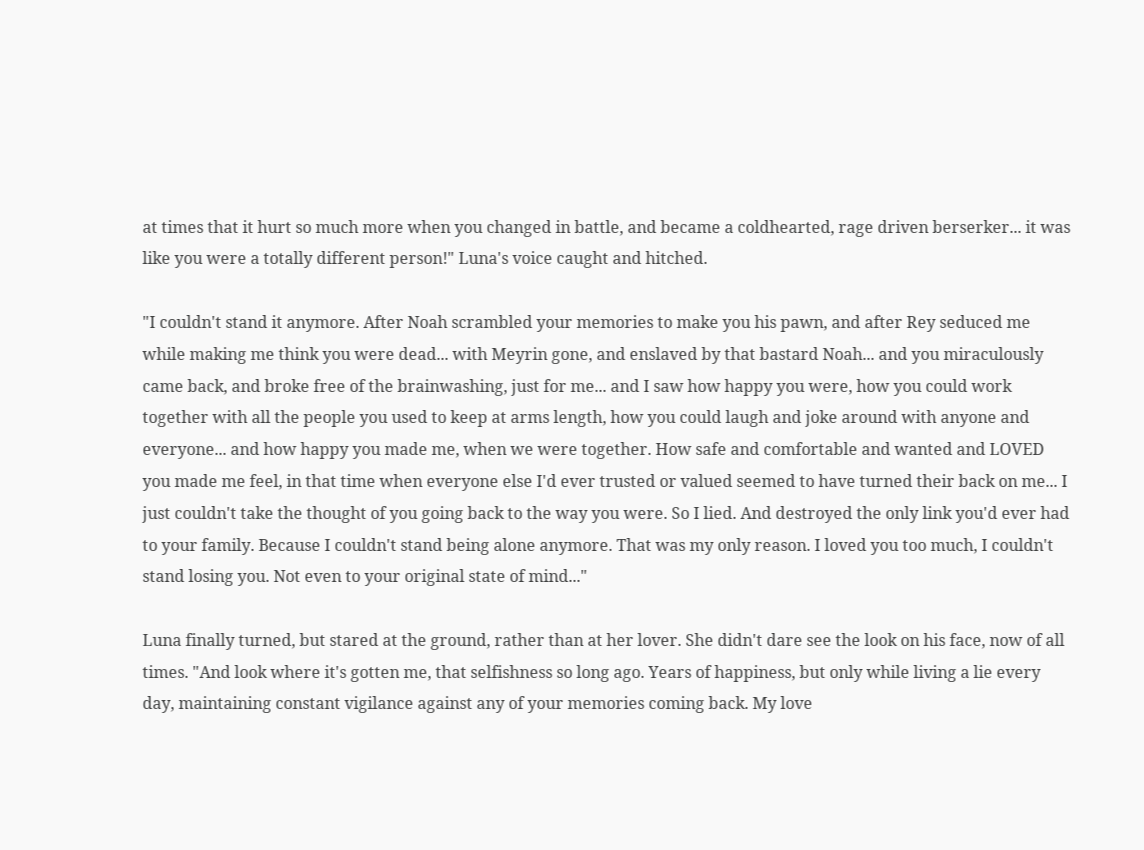at times that it hurt so much more when you changed in battle, and became a coldhearted, rage driven berserker... it was like you were a totally different person!" Luna's voice caught and hitched.

"I couldn't stand it anymore. After Noah scrambled your memories to make you his pawn, and after Rey seduced me while making me think you were dead... with Meyrin gone, and enslaved by that bastard Noah... and you miraculously came back, and broke free of the brainwashing, just for me... and I saw how happy you were, how you could work together with all the people you used to keep at arms length, how you could laugh and joke around with anyone and everyone... and how happy you made me, when we were together. How safe and comfortable and wanted and LOVED you made me feel, in that time when everyone else I'd ever trusted or valued seemed to have turned their back on me... I just couldn't take the thought of you going back to the way you were. So I lied. And destroyed the only link you'd ever had to your family. Because I couldn't stand being alone anymore. That was my only reason. I loved you too much, I couldn't stand losing you. Not even to your original state of mind..."

Luna finally turned, but stared at the ground, rather than at her lover. She didn't dare see the look on his face, now of all times. "And look where it's gotten me, that selfishness so long ago. Years of happiness, but only while living a lie every day, maintaining constant vigilance against any of your memories coming back. My love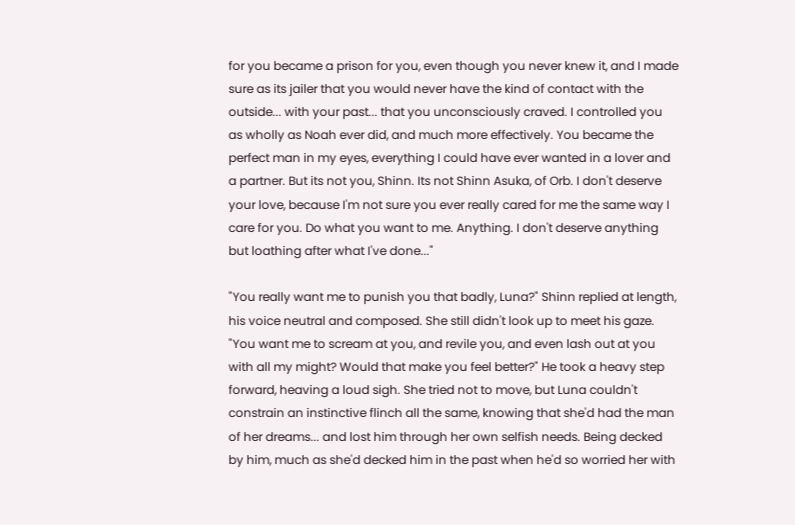for you became a prison for you, even though you never knew it, and I made sure as its jailer that you would never have the kind of contact with the outside... with your past... that you unconsciously craved. I controlled you as wholly as Noah ever did, and much more effectively. You became the perfect man in my eyes, everything I could have ever wanted in a lover and a partner. But its not you, Shinn. Its not Shinn Asuka, of Orb. I don't deserve your love, because I'm not sure you ever really cared for me the same way I care for you. Do what you want to me. Anything. I don't deserve anything but loathing after what I've done..."

"You really want me to punish you that badly, Luna?" Shinn replied at length, his voice neutral and composed. She still didn't look up to meet his gaze. "You want me to scream at you, and revile you, and even lash out at you with all my might? Would that make you feel better?" He took a heavy step forward, heaving a loud sigh. She tried not to move, but Luna couldn't constrain an instinctive flinch all the same, knowing that she'd had the man of her dreams... and lost him through her own selfish needs. Being decked by him, much as she'd decked him in the past when he'd so worried her with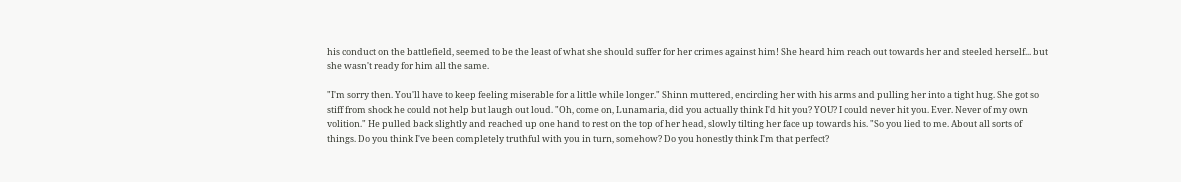his conduct on the battlefield, seemed to be the least of what she should suffer for her crimes against him! She heard him reach out towards her and steeled herself... but she wasn't ready for him all the same.

"I'm sorry then. You'll have to keep feeling miserable for a little while longer." Shinn muttered, encircling her with his arms and pulling her into a tight hug. She got so stiff from shock he could not help but laugh out loud. "Oh, come on, Lunamaria, did you actually think I'd hit you? YOU? I could never hit you. Ever. Never of my own volition." He pulled back slightly and reached up one hand to rest on the top of her head, slowly tilting her face up towards his. "So you lied to me. About all sorts of things. Do you think I've been completely truthful with you in turn, somehow? Do you honestly think I'm that perfect?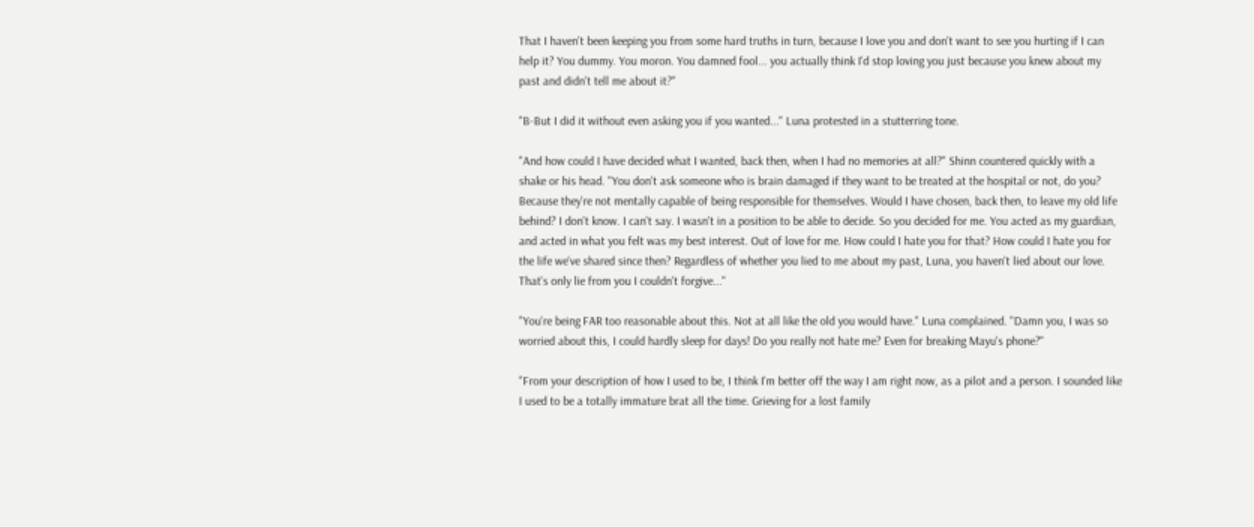That I haven't been keeping you from some hard truths in turn, because I love you and don't want to see you hurting if I can help it? You dummy. You moron. You damned fool... you actually think I'd stop loving you just because you knew about my past and didn't tell me about it?"

"B-But I did it without even asking you if you wanted..." Luna protested in a stutterring tone.

"And how could I have decided what I wanted, back then, when I had no memories at all?" Shinn countered quickly with a shake or his head. "You don't ask someone who is brain damaged if they want to be treated at the hospital or not, do you? Because they're not mentally capable of being responsible for themselves. Would I have chosen, back then, to leave my old life behind? I don't know. I can't say. I wasn't in a position to be able to decide. So you decided for me. You acted as my guardian, and acted in what you felt was my best interest. Out of love for me. How could I hate you for that? How could I hate you for the life we've shared since then? Regardless of whether you lied to me about my past, Luna, you haven't lied about our love. That's only lie from you I couldn't forgive..."

"You're being FAR too reasonable about this. Not at all like the old you would have." Luna complained. "Damn you, I was so worried about this, I could hardly sleep for days! Do you really not hate me? Even for breaking Mayu's phone?"

"From your description of how I used to be, I think I'm better off the way I am right now, as a pilot and a person. I sounded like I used to be a totally immature brat all the time. Grieving for a lost family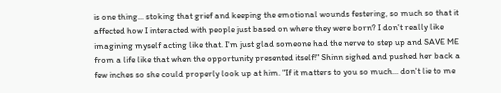is one thing... stoking that grief and keeping the emotional wounds festering, so much so that it affected how I interacted with people just based on where they were born? I don't really like imagining myself acting like that. I'm just glad someone had the nerve to step up and SAVE ME from a life like that when the opportunity presented itself!" Shinn sighed and pushed her back a few inches so she could properly look up at him. "If it matters to you so much... don't lie to me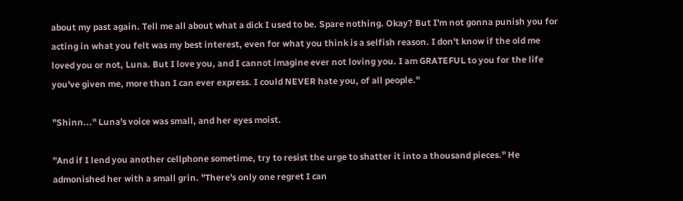about my past again. Tell me all about what a dick I used to be. Spare nothing. Okay? But I'm not gonna punish you for acting in what you felt was my best interest, even for what you think is a selfish reason. I don't know if the old me loved you or not, Luna. But I love you, and I cannot imagine ever not loving you. I am GRATEFUL to you for the life you've given me, more than I can ever express. I could NEVER hate you, of all people."

"Shinn..." Luna's voice was small, and her eyes moist.

"And if I lend you another cellphone sometime, try to resist the urge to shatter it into a thousand pieces." He admonished her with a small grin. "There's only one regret I can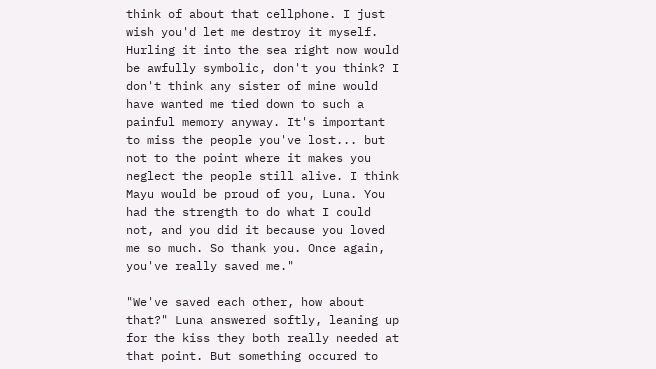think of about that cellphone. I just wish you'd let me destroy it myself. Hurling it into the sea right now would be awfully symbolic, don't you think? I don't think any sister of mine would have wanted me tied down to such a painful memory anyway. It's important to miss the people you've lost... but not to the point where it makes you neglect the people still alive. I think Mayu would be proud of you, Luna. You had the strength to do what I could not, and you did it because you loved me so much. So thank you. Once again, you've really saved me."

"We've saved each other, how about that?" Luna answered softly, leaning up for the kiss they both really needed at that point. But something occured to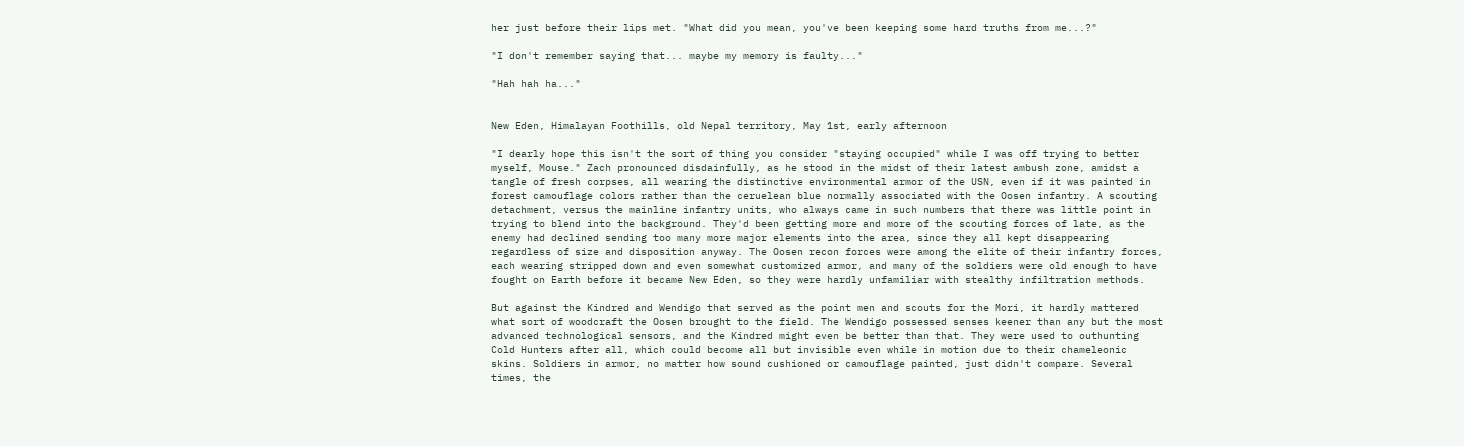her just before their lips met. "What did you mean, you've been keeping some hard truths from me...?"

"I don't remember saying that... maybe my memory is faulty..."

"Hah hah ha..."


New Eden, Himalayan Foothills, old Nepal territory, May 1st, early afternoon

"I dearly hope this isn't the sort of thing you consider "staying occupied" while I was off trying to better myself, Mouse." Zach pronounced disdainfully, as he stood in the midst of their latest ambush zone, amidst a tangle of fresh corpses, all wearing the distinctive environmental armor of the USN, even if it was painted in forest camouflage colors rather than the ceruelean blue normally associated with the Oosen infantry. A scouting detachment, versus the mainline infantry units, who always came in such numbers that there was little point in trying to blend into the background. They'd been getting more and more of the scouting forces of late, as the enemy had declined sending too many more major elements into the area, since they all kept disappearing regardless of size and disposition anyway. The Oosen recon forces were among the elite of their infantry forces, each wearing stripped down and even somewhat customized armor, and many of the soldiers were old enough to have fought on Earth before it became New Eden, so they were hardly unfamiliar with stealthy infiltration methods.

But against the Kindred and Wendigo that served as the point men and scouts for the Mori, it hardly mattered what sort of woodcraft the Oosen brought to the field. The Wendigo possessed senses keener than any but the most advanced technological sensors, and the Kindred might even be better than that. They were used to outhunting Cold Hunters after all, which could become all but invisible even while in motion due to their chameleonic skins. Soldiers in armor, no matter how sound cushioned or camouflage painted, just didn't compare. Several times, the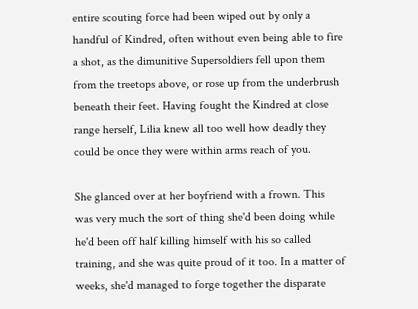entire scouting force had been wiped out by only a handful of Kindred, often without even being able to fire a shot, as the dimunitive Supersoldiers fell upon them from the treetops above, or rose up from the underbrush beneath their feet. Having fought the Kindred at close range herself, Lilia knew all too well how deadly they could be once they were within arms reach of you.

She glanced over at her boyfriend with a frown. This was very much the sort of thing she'd been doing while he'd been off half killing himself with his so called training, and she was quite proud of it too. In a matter of weeks, she'd managed to forge together the disparate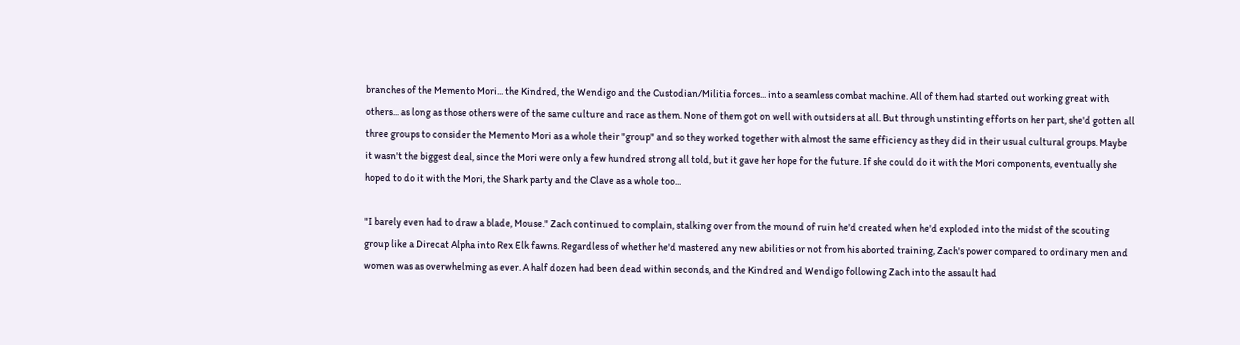branches of the Memento Mori... the Kindred, the Wendigo and the Custodian/Militia forces... into a seamless combat machine. All of them had started out working great with others... as long as those others were of the same culture and race as them. None of them got on well with outsiders at all. But through unstinting efforts on her part, she'd gotten all three groups to consider the Memento Mori as a whole their "group" and so they worked together with almost the same efficiency as they did in their usual cultural groups. Maybe it wasn't the biggest deal, since the Mori were only a few hundred strong all told, but it gave her hope for the future. If she could do it with the Mori components, eventually she hoped to do it with the Mori, the Shark party and the Clave as a whole too...

"I barely even had to draw a blade, Mouse." Zach continued to complain, stalking over from the mound of ruin he'd created when he'd exploded into the midst of the scouting group like a Direcat Alpha into Rex Elk fawns. Regardless of whether he'd mastered any new abilities or not from his aborted training, Zach's power compared to ordinary men and women was as overwhelming as ever. A half dozen had been dead within seconds, and the Kindred and Wendigo following Zach into the assault had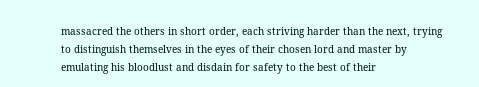massacred the others in short order, each striving harder than the next, trying to distinguish themselves in the eyes of their chosen lord and master by emulating his bloodlust and disdain for safety to the best of their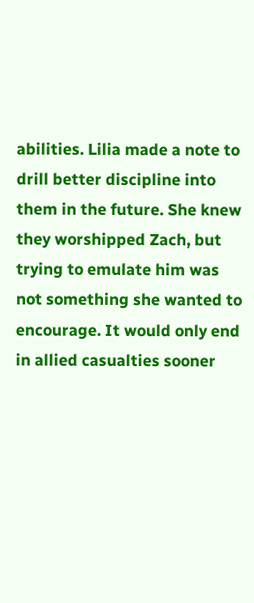abilities. Lilia made a note to drill better discipline into them in the future. She knew they worshipped Zach, but trying to emulate him was not something she wanted to encourage. It would only end in allied casualties sooner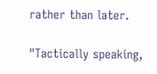rather than later.

"Tactically speaking,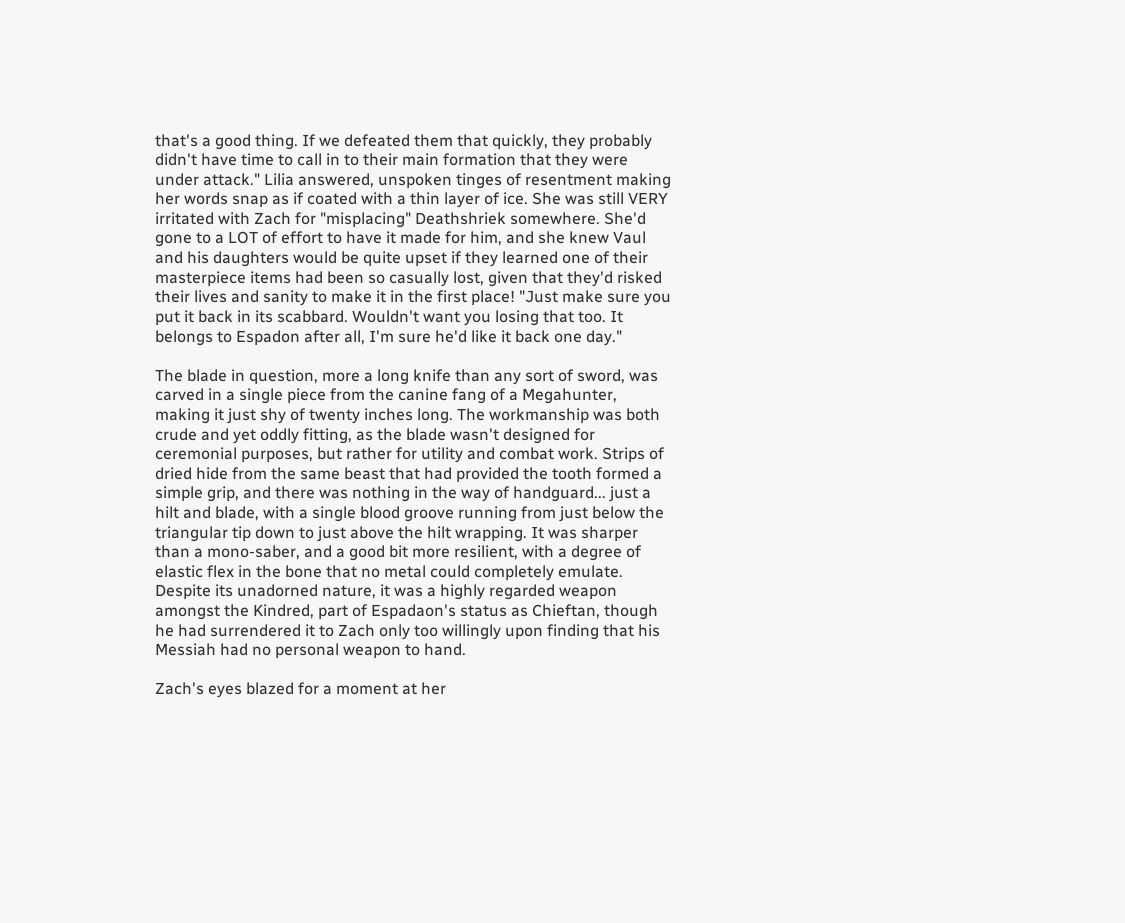that's a good thing. If we defeated them that quickly, they probably didn't have time to call in to their main formation that they were under attack." Lilia answered, unspoken tinges of resentment making her words snap as if coated with a thin layer of ice. She was still VERY irritated with Zach for "misplacing" Deathshriek somewhere. She'd gone to a LOT of effort to have it made for him, and she knew Vaul and his daughters would be quite upset if they learned one of their masterpiece items had been so casually lost, given that they'd risked their lives and sanity to make it in the first place! "Just make sure you put it back in its scabbard. Wouldn't want you losing that too. It belongs to Espadon after all, I'm sure he'd like it back one day."

The blade in question, more a long knife than any sort of sword, was carved in a single piece from the canine fang of a Megahunter, making it just shy of twenty inches long. The workmanship was both crude and yet oddly fitting, as the blade wasn't designed for ceremonial purposes, but rather for utility and combat work. Strips of dried hide from the same beast that had provided the tooth formed a simple grip, and there was nothing in the way of handguard... just a hilt and blade, with a single blood groove running from just below the triangular tip down to just above the hilt wrapping. It was sharper than a mono-saber, and a good bit more resilient, with a degree of elastic flex in the bone that no metal could completely emulate. Despite its unadorned nature, it was a highly regarded weapon amongst the Kindred, part of Espadaon's status as Chieftan, though he had surrendered it to Zach only too willingly upon finding that his Messiah had no personal weapon to hand.

Zach's eyes blazed for a moment at her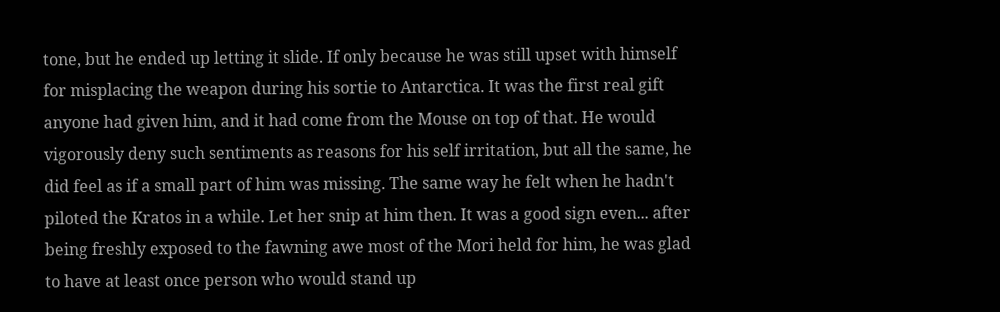tone, but he ended up letting it slide. If only because he was still upset with himself for misplacing the weapon during his sortie to Antarctica. It was the first real gift anyone had given him, and it had come from the Mouse on top of that. He would vigorously deny such sentiments as reasons for his self irritation, but all the same, he did feel as if a small part of him was missing. The same way he felt when he hadn't piloted the Kratos in a while. Let her snip at him then. It was a good sign even... after being freshly exposed to the fawning awe most of the Mori held for him, he was glad to have at least once person who would stand up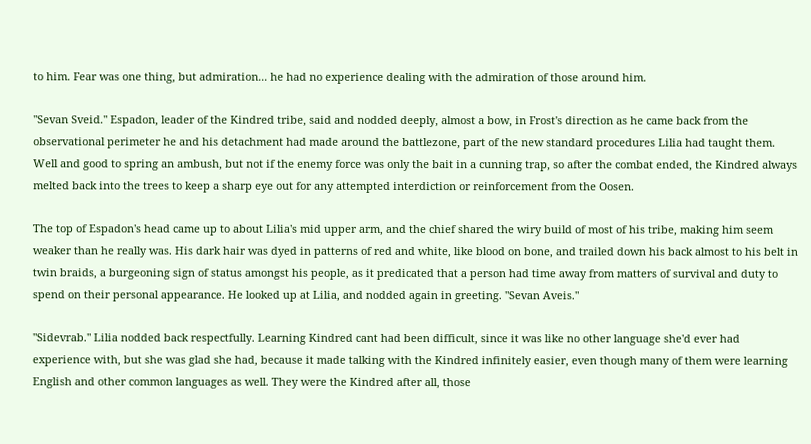to him. Fear was one thing, but admiration... he had no experience dealing with the admiration of those around him.

"Sevan Sveid." Espadon, leader of the Kindred tribe, said and nodded deeply, almost a bow, in Frost's direction as he came back from the observational perimeter he and his detachment had made around the battlezone, part of the new standard procedures Lilia had taught them. Well and good to spring an ambush, but not if the enemy force was only the bait in a cunning trap, so after the combat ended, the Kindred always melted back into the trees to keep a sharp eye out for any attempted interdiction or reinforcement from the Oosen.

The top of Espadon's head came up to about Lilia's mid upper arm, and the chief shared the wiry build of most of his tribe, making him seem weaker than he really was. His dark hair was dyed in patterns of red and white, like blood on bone, and trailed down his back almost to his belt in twin braids, a burgeoning sign of status amongst his people, as it predicated that a person had time away from matters of survival and duty to spend on their personal appearance. He looked up at Lilia, and nodded again in greeting. "Sevan Aveis."

"Sidevrab." Lilia nodded back respectfully. Learning Kindred cant had been difficult, since it was like no other language she'd ever had experience with, but she was glad she had, because it made talking with the Kindred infinitely easier, even though many of them were learning English and other common languages as well. They were the Kindred after all, those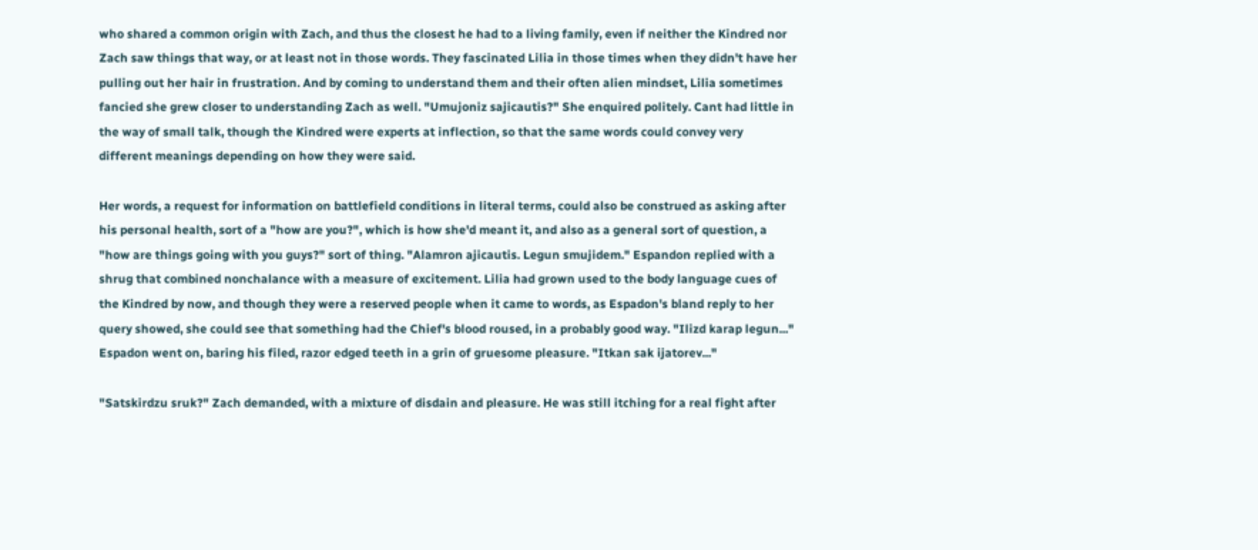who shared a common origin with Zach, and thus the closest he had to a living family, even if neither the Kindred nor Zach saw things that way, or at least not in those words. They fascinated Lilia in those times when they didn't have her pulling out her hair in frustration. And by coming to understand them and their often alien mindset, Lilia sometimes fancied she grew closer to understanding Zach as well. "Umujoniz sajicautis?" She enquired politely. Cant had little in the way of small talk, though the Kindred were experts at inflection, so that the same words could convey very different meanings depending on how they were said.

Her words, a request for information on battlefield conditions in literal terms, could also be construed as asking after his personal health, sort of a "how are you?", which is how she'd meant it, and also as a general sort of question, a "how are things going with you guys?" sort of thing. "Alamron ajicautis. Legun smujidem." Espandon replied with a shrug that combined nonchalance with a measure of excitement. Lilia had grown used to the body language cues of the Kindred by now, and though they were a reserved people when it came to words, as Espadon's bland reply to her query showed, she could see that something had the Chief's blood roused, in a probably good way. "Ilizd karap legun..." Espadon went on, baring his filed, razor edged teeth in a grin of gruesome pleasure. "Itkan sak ijatorev..."

"Satskirdzu sruk?" Zach demanded, with a mixture of disdain and pleasure. He was still itching for a real fight after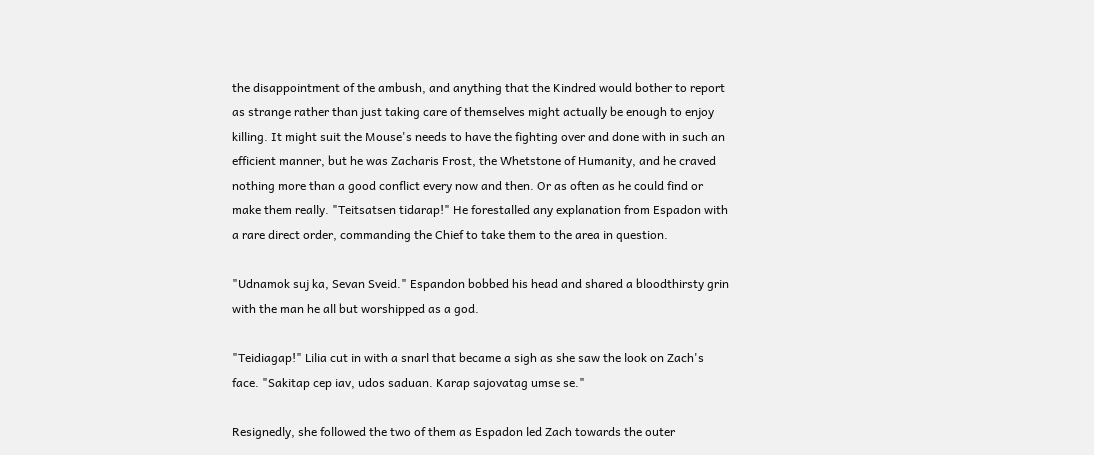the disappointment of the ambush, and anything that the Kindred would bother to report as strange rather than just taking care of themselves might actually be enough to enjoy killing. It might suit the Mouse's needs to have the fighting over and done with in such an efficient manner, but he was Zacharis Frost, the Whetstone of Humanity, and he craved nothing more than a good conflict every now and then. Or as often as he could find or make them really. "Teitsatsen tidarap!" He forestalled any explanation from Espadon with a rare direct order, commanding the Chief to take them to the area in question.

"Udnamok suj ka, Sevan Sveid." Espandon bobbed his head and shared a bloodthirsty grin with the man he all but worshipped as a god.

"Teidiagap!" Lilia cut in with a snarl that became a sigh as she saw the look on Zach's face. "Sakitap cep iav, udos saduan. Karap sajovatag umse se."

Resignedly, she followed the two of them as Espadon led Zach towards the outer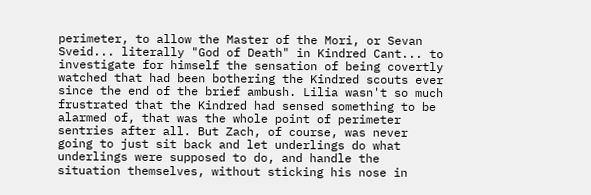perimeter, to allow the Master of the Mori, or Sevan Sveid... literally "God of Death" in Kindred Cant... to investigate for himself the sensation of being covertly watched that had been bothering the Kindred scouts ever since the end of the brief ambush. Lilia wasn't so much frustrated that the Kindred had sensed something to be alarmed of, that was the whole point of perimeter sentries after all. But Zach, of course, was never going to just sit back and let underlings do what underlings were supposed to do, and handle the situation themselves, without sticking his nose in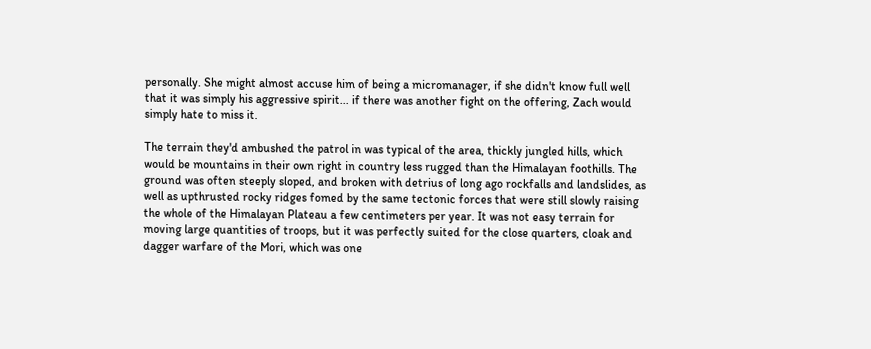personally. She might almost accuse him of being a micromanager, if she didn't know full well that it was simply his aggressive spirit... if there was another fight on the offering, Zach would simply hate to miss it.

The terrain they'd ambushed the patrol in was typical of the area, thickly jungled hills, which would be mountains in their own right in country less rugged than the Himalayan foothills. The ground was often steeply sloped, and broken with detrius of long ago rockfalls and landslides, as well as upthrusted rocky ridges fomed by the same tectonic forces that were still slowly raising the whole of the Himalayan Plateau a few centimeters per year. It was not easy terrain for moving large quantities of troops, but it was perfectly suited for the close quarters, cloak and dagger warfare of the Mori, which was one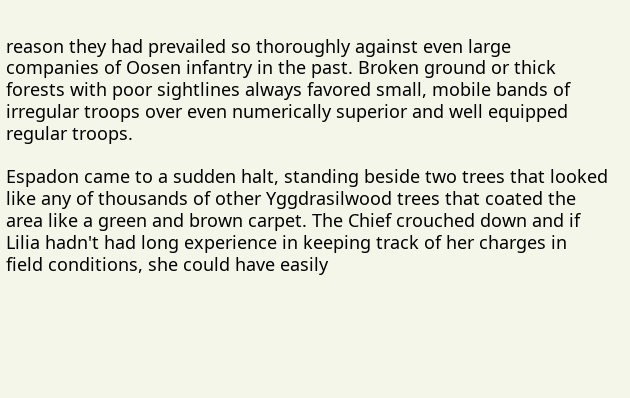reason they had prevailed so thoroughly against even large companies of Oosen infantry in the past. Broken ground or thick forests with poor sightlines always favored small, mobile bands of irregular troops over even numerically superior and well equipped regular troops.

Espadon came to a sudden halt, standing beside two trees that looked like any of thousands of other Yggdrasilwood trees that coated the area like a green and brown carpet. The Chief crouched down and if Lilia hadn't had long experience in keeping track of her charges in field conditions, she could have easily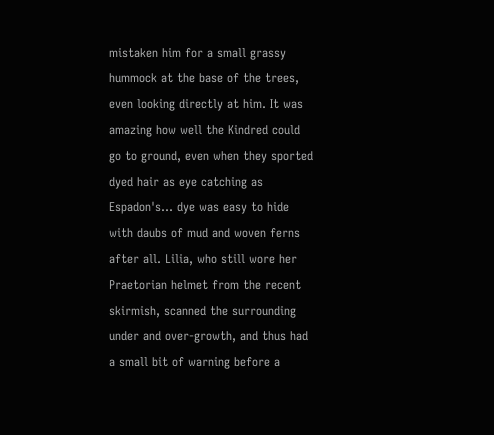mistaken him for a small grassy hummock at the base of the trees, even looking directly at him. It was amazing how well the Kindred could go to ground, even when they sported dyed hair as eye catching as Espadon's... dye was easy to hide with daubs of mud and woven ferns after all. Lilia, who still wore her Praetorian helmet from the recent skirmish, scanned the surrounding under and over-growth, and thus had a small bit of warning before a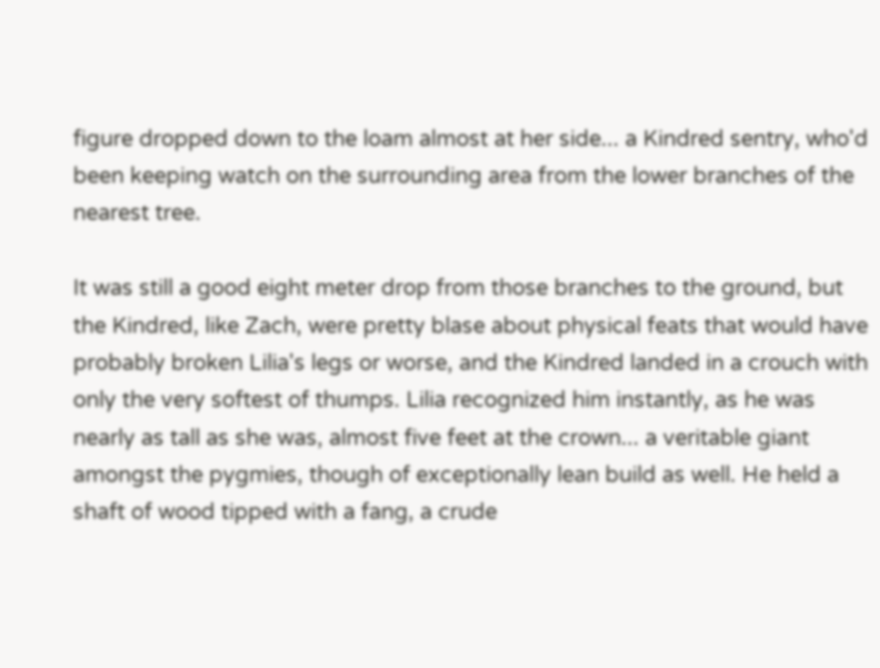figure dropped down to the loam almost at her side... a Kindred sentry, who'd been keeping watch on the surrounding area from the lower branches of the nearest tree.

It was still a good eight meter drop from those branches to the ground, but the Kindred, like Zach, were pretty blase about physical feats that would have probably broken Lilia's legs or worse, and the Kindred landed in a crouch with only the very softest of thumps. Lilia recognized him instantly, as he was nearly as tall as she was, almost five feet at the crown... a veritable giant amongst the pygmies, though of exceptionally lean build as well. He held a shaft of wood tipped with a fang, a crude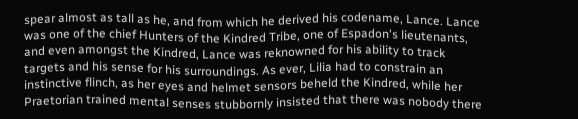spear almost as tall as he, and from which he derived his codename, Lance. Lance was one of the chief Hunters of the Kindred Tribe, one of Espadon's lieutenants, and even amongst the Kindred, Lance was reknowned for his ability to track targets and his sense for his surroundings. As ever, Lilia had to constrain an instinctive flinch, as her eyes and helmet sensors beheld the Kindred, while her Praetorian trained mental senses stubbornly insisted that there was nobody there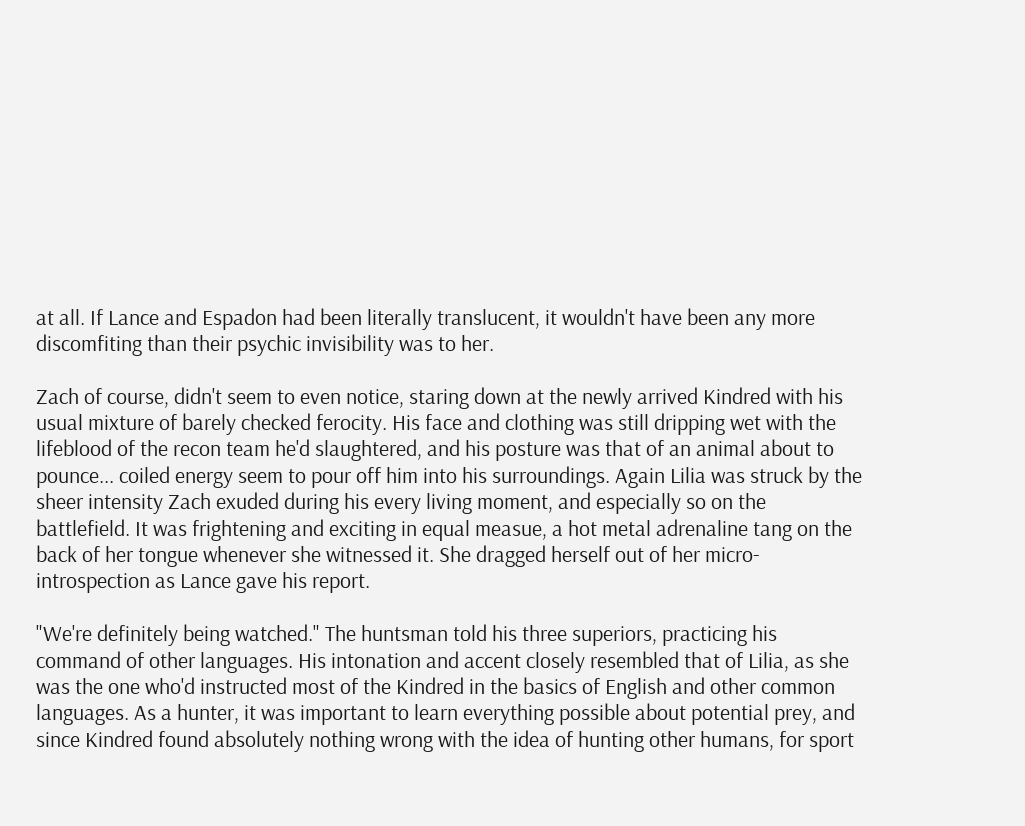at all. If Lance and Espadon had been literally translucent, it wouldn't have been any more discomfiting than their psychic invisibility was to her.

Zach of course, didn't seem to even notice, staring down at the newly arrived Kindred with his usual mixture of barely checked ferocity. His face and clothing was still dripping wet with the lifeblood of the recon team he'd slaughtered, and his posture was that of an animal about to pounce... coiled energy seem to pour off him into his surroundings. Again Lilia was struck by the sheer intensity Zach exuded during his every living moment, and especially so on the battlefield. It was frightening and exciting in equal measue, a hot metal adrenaline tang on the back of her tongue whenever she witnessed it. She dragged herself out of her micro-introspection as Lance gave his report.

"We're definitely being watched." The huntsman told his three superiors, practicing his command of other languages. His intonation and accent closely resembled that of Lilia, as she was the one who'd instructed most of the Kindred in the basics of English and other common languages. As a hunter, it was important to learn everything possible about potential prey, and since Kindred found absolutely nothing wrong with the idea of hunting other humans, for sport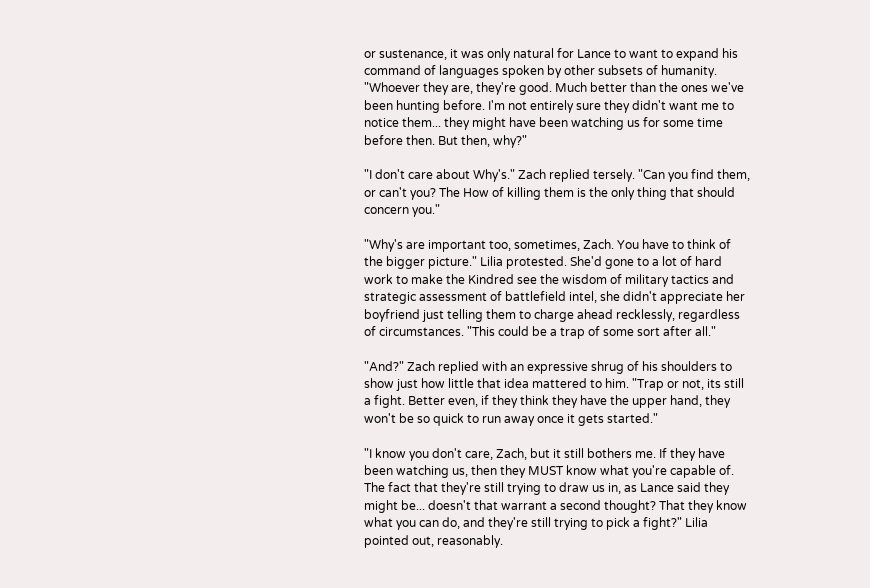or sustenance, it was only natural for Lance to want to expand his command of languages spoken by other subsets of humanity. "Whoever they are, they're good. Much better than the ones we've been hunting before. I'm not entirely sure they didn't want me to notice them... they might have been watching us for some time before then. But then, why?"

"I don't care about Why's." Zach replied tersely. "Can you find them, or can't you? The How of killing them is the only thing that should concern you."

"Why's are important too, sometimes, Zach. You have to think of the bigger picture." Lilia protested. She'd gone to a lot of hard work to make the Kindred see the wisdom of military tactics and strategic assessment of battlefield intel, she didn't appreciate her boyfriend just telling them to charge ahead recklessly, regardless of circumstances. "This could be a trap of some sort after all."

"And?" Zach replied with an expressive shrug of his shoulders to show just how little that idea mattered to him. "Trap or not, its still a fight. Better even, if they think they have the upper hand, they won't be so quick to run away once it gets started."

"I know you don't care, Zach, but it still bothers me. If they have been watching us, then they MUST know what you're capable of. The fact that they're still trying to draw us in, as Lance said they might be... doesn't that warrant a second thought? That they know what you can do, and they're still trying to pick a fight?" Lilia pointed out, reasonably.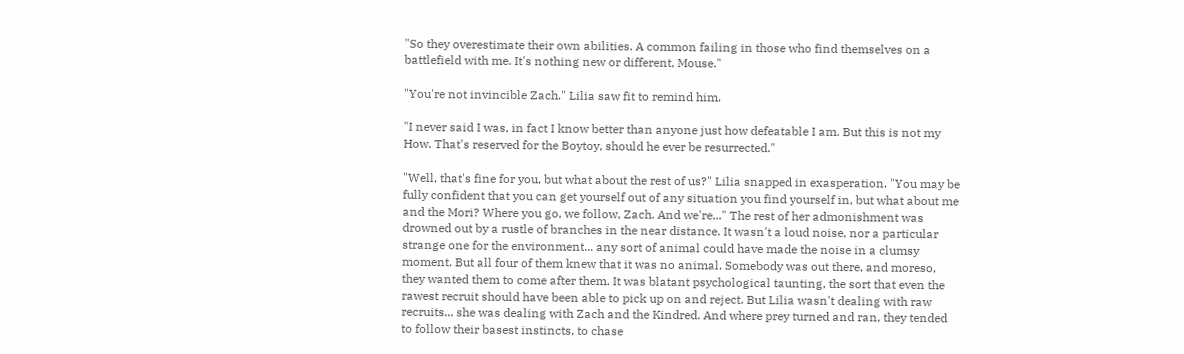"So they overestimate their own abilities. A common failing in those who find themselves on a battlefield with me. It's nothing new or different, Mouse."

"You're not invincible Zach." Lilia saw fit to remind him.

"I never said I was, in fact I know better than anyone just how defeatable I am. But this is not my How. That's reserved for the Boytoy, should he ever be resurrected."

"Well, that's fine for you, but what about the rest of us?" Lilia snapped in exasperation. "You may be fully confident that you can get yourself out of any situation you find yourself in, but what about me and the Mori? Where you go, we follow, Zach. And we're..." The rest of her admonishment was drowned out by a rustle of branches in the near distance. It wasn't a loud noise, nor a particular strange one for the environment... any sort of animal could have made the noise in a clumsy moment. But all four of them knew that it was no animal. Somebody was out there, and moreso, they wanted them to come after them. It was blatant psychological taunting, the sort that even the rawest recruit should have been able to pick up on and reject. But Lilia wasn't dealing with raw recruits... she was dealing with Zach and the Kindred. And where prey turned and ran, they tended to follow their basest instincts, to chase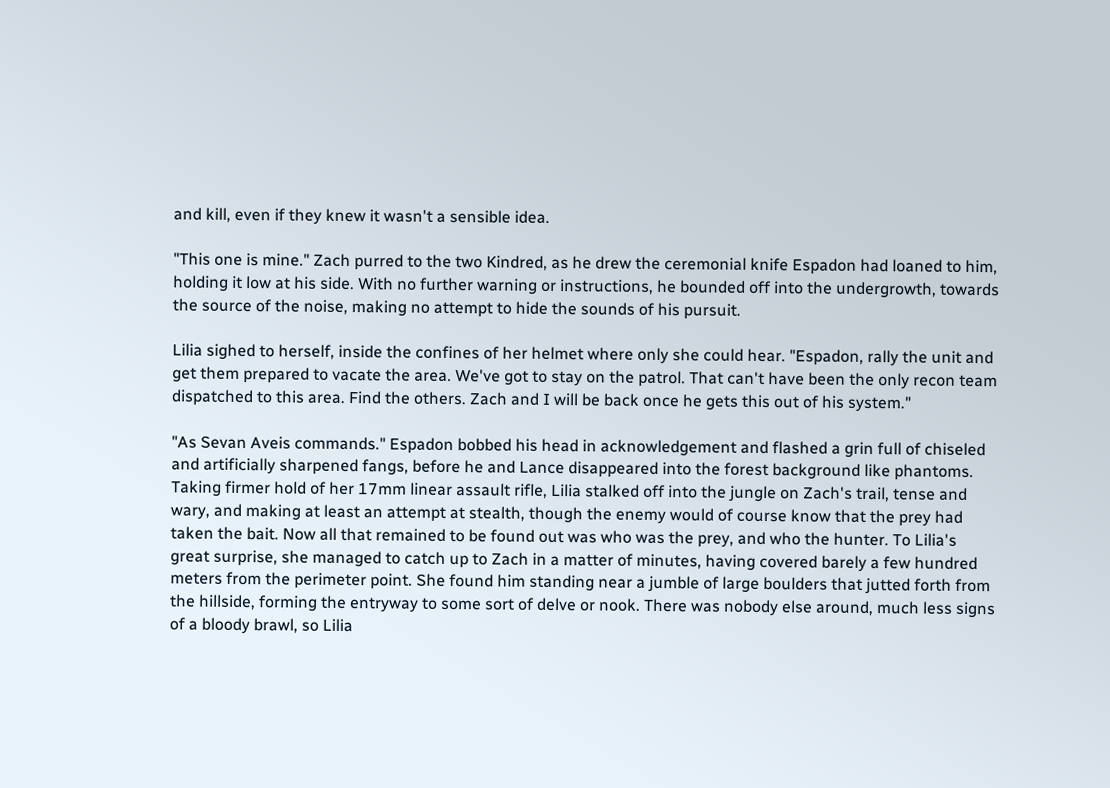and kill, even if they knew it wasn't a sensible idea.

"This one is mine." Zach purred to the two Kindred, as he drew the ceremonial knife Espadon had loaned to him, holding it low at his side. With no further warning or instructions, he bounded off into the undergrowth, towards the source of the noise, making no attempt to hide the sounds of his pursuit.

Lilia sighed to herself, inside the confines of her helmet where only she could hear. "Espadon, rally the unit and get them prepared to vacate the area. We've got to stay on the patrol. That can't have been the only recon team dispatched to this area. Find the others. Zach and I will be back once he gets this out of his system."

"As Sevan Aveis commands." Espadon bobbed his head in acknowledgement and flashed a grin full of chiseled and artificially sharpened fangs, before he and Lance disappeared into the forest background like phantoms. Taking firmer hold of her 17mm linear assault rifle, Lilia stalked off into the jungle on Zach's trail, tense and wary, and making at least an attempt at stealth, though the enemy would of course know that the prey had taken the bait. Now all that remained to be found out was who was the prey, and who the hunter. To Lilia's great surprise, she managed to catch up to Zach in a matter of minutes, having covered barely a few hundred meters from the perimeter point. She found him standing near a jumble of large boulders that jutted forth from the hillside, forming the entryway to some sort of delve or nook. There was nobody else around, much less signs of a bloody brawl, so Lilia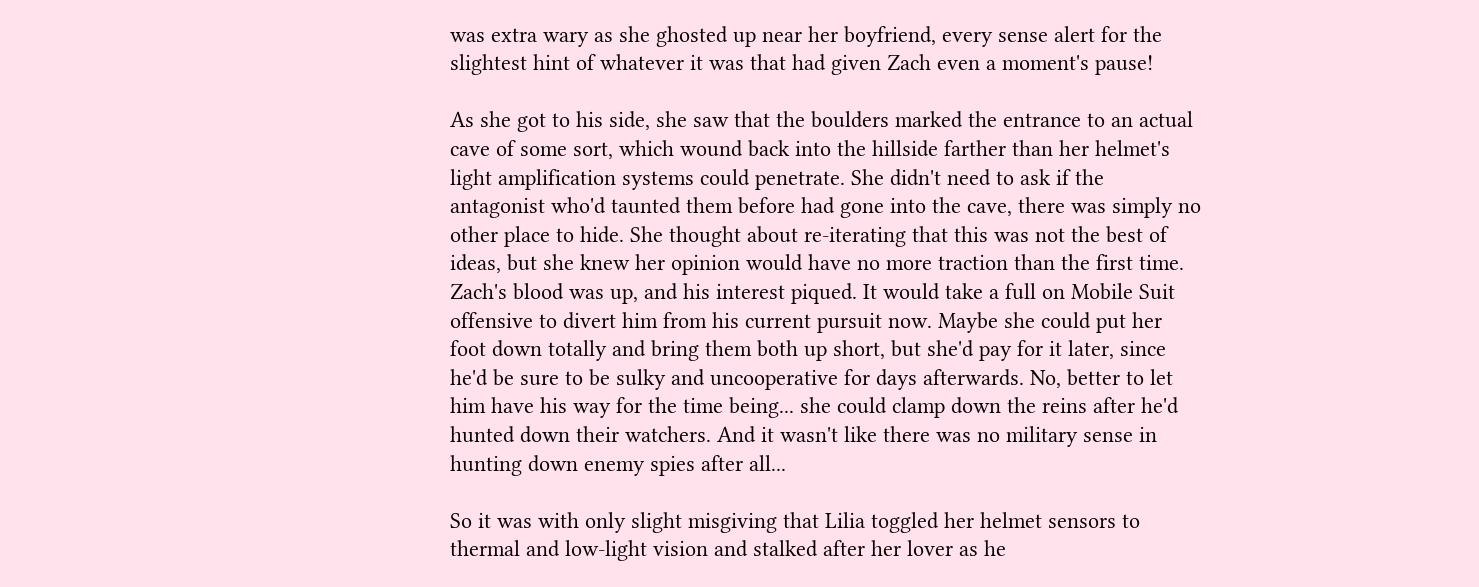was extra wary as she ghosted up near her boyfriend, every sense alert for the slightest hint of whatever it was that had given Zach even a moment's pause!

As she got to his side, she saw that the boulders marked the entrance to an actual cave of some sort, which wound back into the hillside farther than her helmet's light amplification systems could penetrate. She didn't need to ask if the antagonist who'd taunted them before had gone into the cave, there was simply no other place to hide. She thought about re-iterating that this was not the best of ideas, but she knew her opinion would have no more traction than the first time. Zach's blood was up, and his interest piqued. It would take a full on Mobile Suit offensive to divert him from his current pursuit now. Maybe she could put her foot down totally and bring them both up short, but she'd pay for it later, since he'd be sure to be sulky and uncooperative for days afterwards. No, better to let him have his way for the time being... she could clamp down the reins after he'd hunted down their watchers. And it wasn't like there was no military sense in hunting down enemy spies after all...

So it was with only slight misgiving that Lilia toggled her helmet sensors to thermal and low-light vision and stalked after her lover as he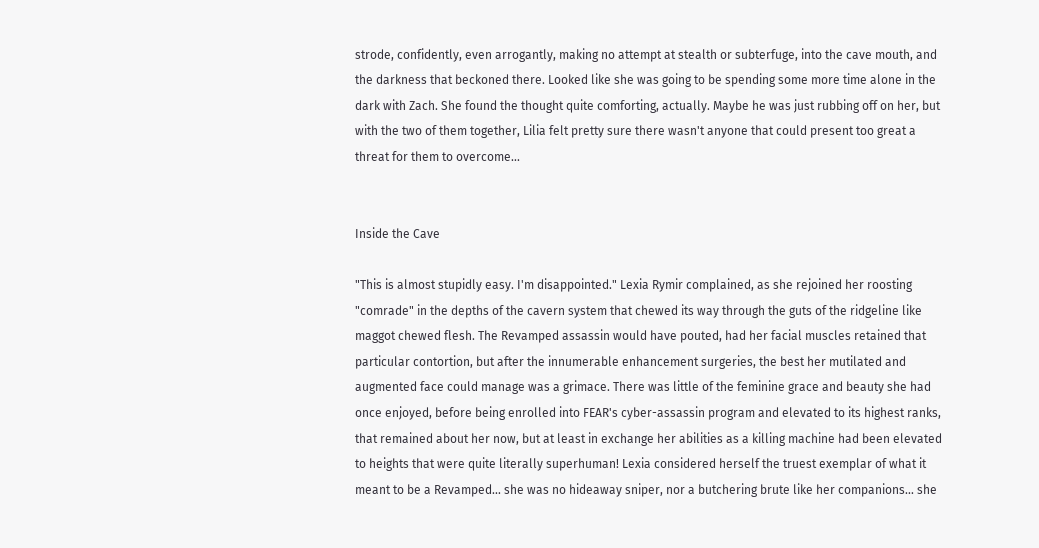strode, confidently, even arrogantly, making no attempt at stealth or subterfuge, into the cave mouth, and the darkness that beckoned there. Looked like she was going to be spending some more time alone in the dark with Zach. She found the thought quite comforting, actually. Maybe he was just rubbing off on her, but with the two of them together, Lilia felt pretty sure there wasn't anyone that could present too great a threat for them to overcome...


Inside the Cave

"This is almost stupidly easy. I'm disappointed." Lexia Rymir complained, as she rejoined her roosting "comrade" in the depths of the cavern system that chewed its way through the guts of the ridgeline like maggot chewed flesh. The Revamped assassin would have pouted, had her facial muscles retained that particular contortion, but after the innumerable enhancement surgeries, the best her mutilated and augmented face could manage was a grimace. There was little of the feminine grace and beauty she had once enjoyed, before being enrolled into FEAR's cyber-assassin program and elevated to its highest ranks, that remained about her now, but at least in exchange her abilities as a killing machine had been elevated to heights that were quite literally superhuman! Lexia considered herself the truest exemplar of what it meant to be a Revamped... she was no hideaway sniper, nor a butchering brute like her companions... she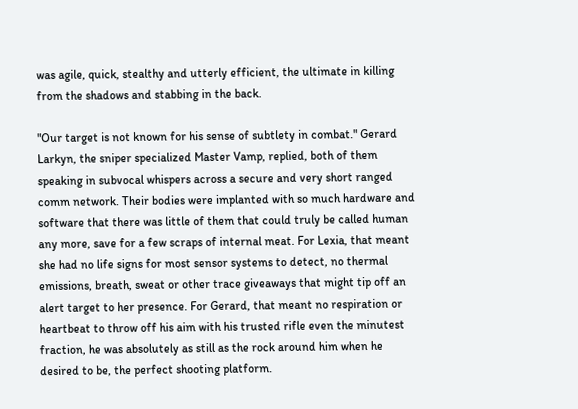was agile, quick, stealthy and utterly efficient, the ultimate in killing from the shadows and stabbing in the back.

"Our target is not known for his sense of subtlety in combat." Gerard Larkyn, the sniper specialized Master Vamp, replied, both of them speaking in subvocal whispers across a secure and very short ranged comm network. Their bodies were implanted with so much hardware and software that there was little of them that could truly be called human any more, save for a few scraps of internal meat. For Lexia, that meant she had no life signs for most sensor systems to detect, no thermal emissions, breath, sweat or other trace giveaways that might tip off an alert target to her presence. For Gerard, that meant no respiration or heartbeat to throw off his aim with his trusted rifle even the minutest fraction, he was absolutely as still as the rock around him when he desired to be, the perfect shooting platform.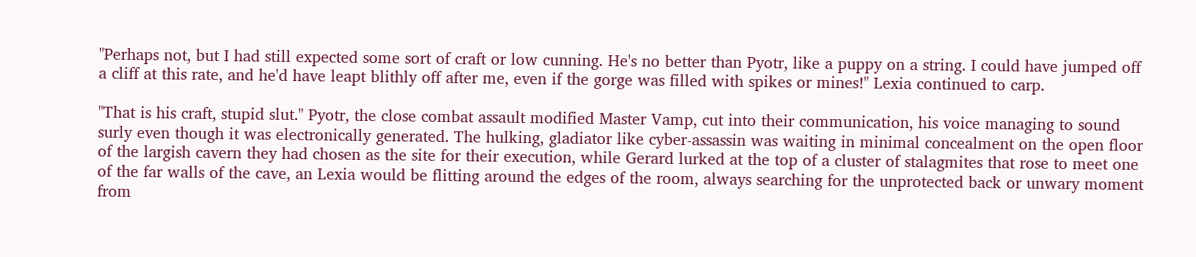"Perhaps not, but I had still expected some sort of craft or low cunning. He's no better than Pyotr, like a puppy on a string. I could have jumped off a cliff at this rate, and he'd have leapt blithly off after me, even if the gorge was filled with spikes or mines!" Lexia continued to carp.

"That is his craft, stupid slut." Pyotr, the close combat assault modified Master Vamp, cut into their communication, his voice managing to sound surly even though it was electronically generated. The hulking, gladiator like cyber-assassin was waiting in minimal concealment on the open floor of the largish cavern they had chosen as the site for their execution, while Gerard lurked at the top of a cluster of stalagmites that rose to meet one of the far walls of the cave, an Lexia would be flitting around the edges of the room, always searching for the unprotected back or unwary moment from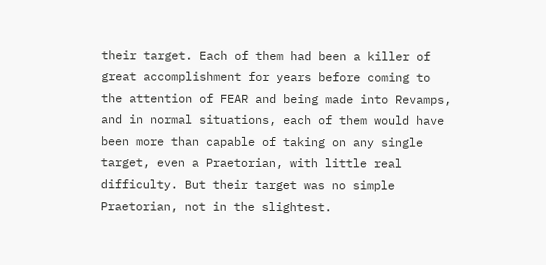their target. Each of them had been a killer of great accomplishment for years before coming to the attention of FEAR and being made into Revamps, and in normal situations, each of them would have been more than capable of taking on any single target, even a Praetorian, with little real difficulty. But their target was no simple Praetorian, not in the slightest.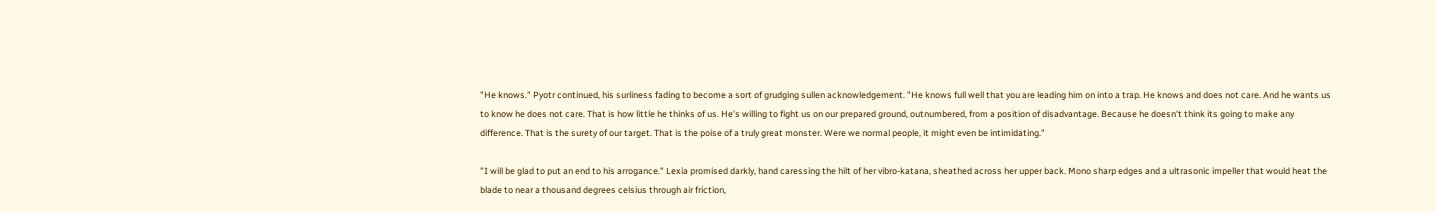"He knows." Pyotr continued, his surliness fading to become a sort of grudging sullen acknowledgement. "He knows full well that you are leading him on into a trap. He knows and does not care. And he wants us to know he does not care. That is how little he thinks of us. He's willing to fight us on our prepared ground, outnumbered, from a position of disadvantage. Because he doesn't think its going to make any difference. That is the surety of our target. That is the poise of a truly great monster. Were we normal people, it might even be intimidating."

"I will be glad to put an end to his arrogance." Lexia promised darkly, hand caressing the hilt of her vibro-katana, sheathed across her upper back. Mono sharp edges and a ultrasonic impeller that would heat the blade to near a thousand degrees celsius through air friction,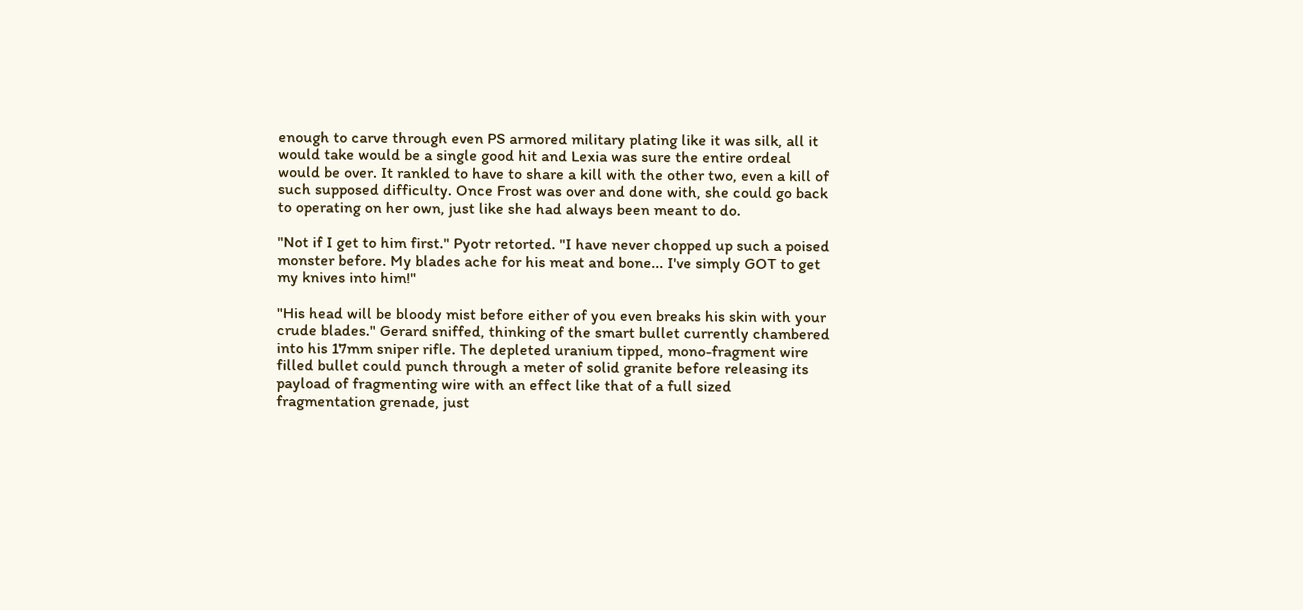enough to carve through even PS armored military plating like it was silk, all it would take would be a single good hit and Lexia was sure the entire ordeal would be over. It rankled to have to share a kill with the other two, even a kill of such supposed difficulty. Once Frost was over and done with, she could go back to operating on her own, just like she had always been meant to do.

"Not if I get to him first." Pyotr retorted. "I have never chopped up such a poised monster before. My blades ache for his meat and bone... I've simply GOT to get my knives into him!"

"His head will be bloody mist before either of you even breaks his skin with your crude blades." Gerard sniffed, thinking of the smart bullet currently chambered into his 17mm sniper rifle. The depleted uranium tipped, mono-fragment wire filled bullet could punch through a meter of solid granite before releasing its payload of fragmenting wire with an effect like that of a full sized fragmentation grenade, just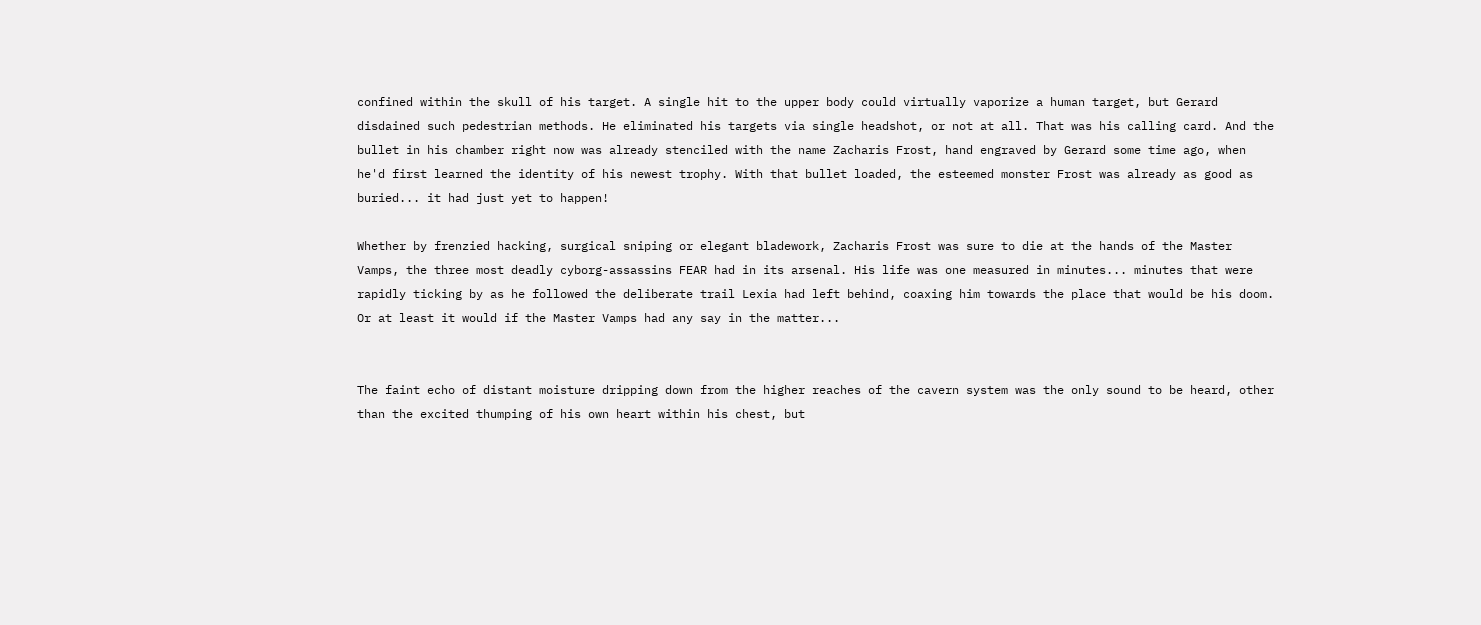confined within the skull of his target. A single hit to the upper body could virtually vaporize a human target, but Gerard disdained such pedestrian methods. He eliminated his targets via single headshot, or not at all. That was his calling card. And the bullet in his chamber right now was already stenciled with the name Zacharis Frost, hand engraved by Gerard some time ago, when he'd first learned the identity of his newest trophy. With that bullet loaded, the esteemed monster Frost was already as good as buried... it had just yet to happen!

Whether by frenzied hacking, surgical sniping or elegant bladework, Zacharis Frost was sure to die at the hands of the Master Vamps, the three most deadly cyborg-assassins FEAR had in its arsenal. His life was one measured in minutes... minutes that were rapidly ticking by as he followed the deliberate trail Lexia had left behind, coaxing him towards the place that would be his doom. Or at least it would if the Master Vamps had any say in the matter...


The faint echo of distant moisture dripping down from the higher reaches of the cavern system was the only sound to be heard, other than the excited thumping of his own heart within his chest, but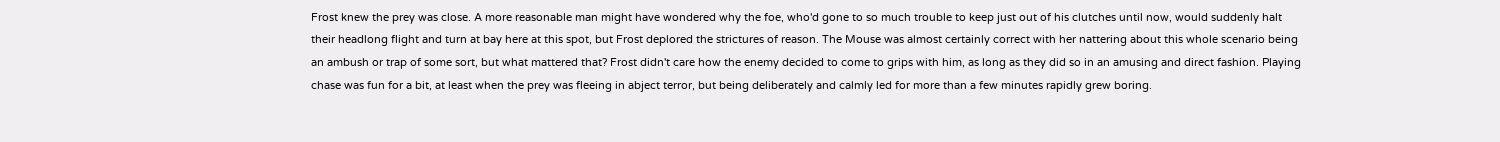Frost knew the prey was close. A more reasonable man might have wondered why the foe, who'd gone to so much trouble to keep just out of his clutches until now, would suddenly halt their headlong flight and turn at bay here at this spot, but Frost deplored the strictures of reason. The Mouse was almost certainly correct with her nattering about this whole scenario being an ambush or trap of some sort, but what mattered that? Frost didn't care how the enemy decided to come to grips with him, as long as they did so in an amusing and direct fashion. Playing chase was fun for a bit, at least when the prey was fleeing in abject terror, but being deliberately and calmly led for more than a few minutes rapidly grew boring.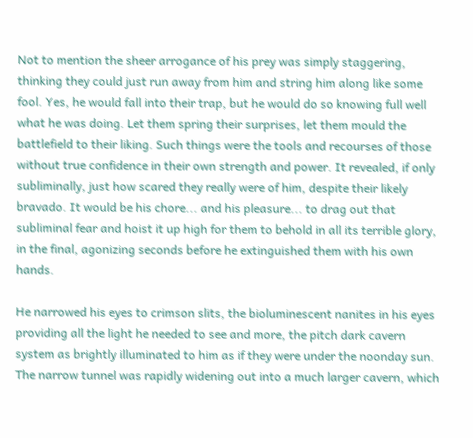Not to mention the sheer arrogance of his prey was simply staggering, thinking they could just run away from him and string him along like some fool. Yes, he would fall into their trap, but he would do so knowing full well what he was doing. Let them spring their surprises, let them mould the battlefield to their liking. Such things were the tools and recourses of those without true confidence in their own strength and power. It revealed, if only subliminally, just how scared they really were of him, despite their likely bravado. It would be his chore... and his pleasure... to drag out that subliminal fear and hoist it up high for them to behold in all its terrible glory, in the final, agonizing seconds before he extinguished them with his own hands.

He narrowed his eyes to crimson slits, the bioluminescent nanites in his eyes providing all the light he needed to see and more, the pitch dark cavern system as brightly illuminated to him as if they were under the noonday sun. The narrow tunnel was rapidly widening out into a much larger cavern, which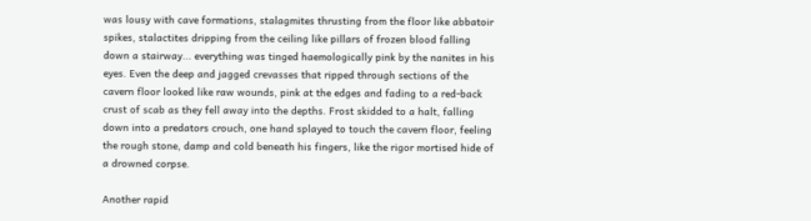was lousy with cave formations, stalagmites thrusting from the floor like abbatoir spikes, stalactites dripping from the ceiling like pillars of frozen blood falling down a stairway... everything was tinged haemologically pink by the nanites in his eyes. Even the deep and jagged crevasses that ripped through sections of the cavern floor looked like raw wounds, pink at the edges and fading to a red-back crust of scab as they fell away into the depths. Frost skidded to a halt, falling down into a predators crouch, one hand splayed to touch the cavern floor, feeling the rough stone, damp and cold beneath his fingers, like the rigor mortised hide of a drowned corpse.

Another rapid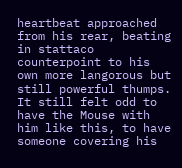heartbeat approached from his rear, beating in stattaco counterpoint to his own more langorous but still powerful thumps. It still felt odd to have the Mouse with him like this, to have someone covering his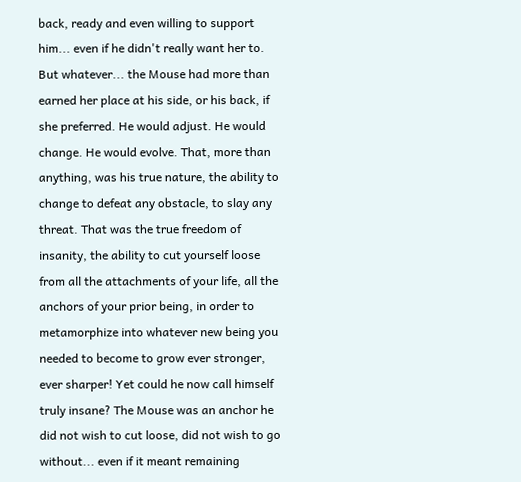back, ready and even willing to support him... even if he didn't really want her to. But whatever... the Mouse had more than earned her place at his side, or his back, if she preferred. He would adjust. He would change. He would evolve. That, more than anything, was his true nature, the ability to change to defeat any obstacle, to slay any threat. That was the true freedom of insanity, the ability to cut yourself loose from all the attachments of your life, all the anchors of your prior being, in order to metamorphize into whatever new being you needed to become to grow ever stronger, ever sharper! Yet could he now call himself truly insane? The Mouse was an anchor he did not wish to cut loose, did not wish to go without... even if it meant remaining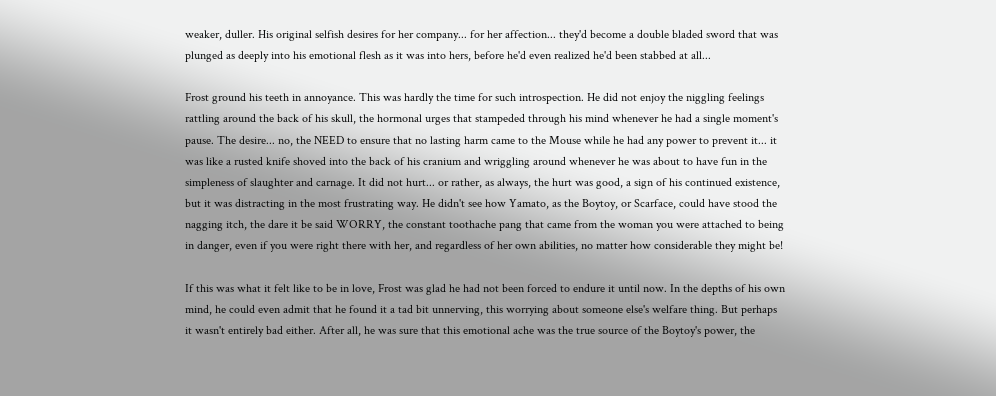weaker, duller. His original selfish desires for her company... for her affection... they'd become a double bladed sword that was plunged as deeply into his emotional flesh as it was into hers, before he'd even realized he'd been stabbed at all...

Frost ground his teeth in annoyance. This was hardly the time for such introspection. He did not enjoy the niggling feelings rattling around the back of his skull, the hormonal urges that stampeded through his mind whenever he had a single moment's pause. The desire... no, the NEED to ensure that no lasting harm came to the Mouse while he had any power to prevent it... it was like a rusted knife shoved into the back of his cranium and wriggling around whenever he was about to have fun in the simpleness of slaughter and carnage. It did not hurt... or rather, as always, the hurt was good, a sign of his continued existence, but it was distracting in the most frustrating way. He didn't see how Yamato, as the Boytoy, or Scarface, could have stood the nagging itch, the dare it be said WORRY, the constant toothache pang that came from the woman you were attached to being in danger, even if you were right there with her, and regardless of her own abilities, no matter how considerable they might be!

If this was what it felt like to be in love, Frost was glad he had not been forced to endure it until now. In the depths of his own mind, he could even admit that he found it a tad bit unnerving, this worrying about someone else's welfare thing. But perhaps it wasn't entirely bad either. After all, he was sure that this emotional ache was the true source of the Boytoy's power, the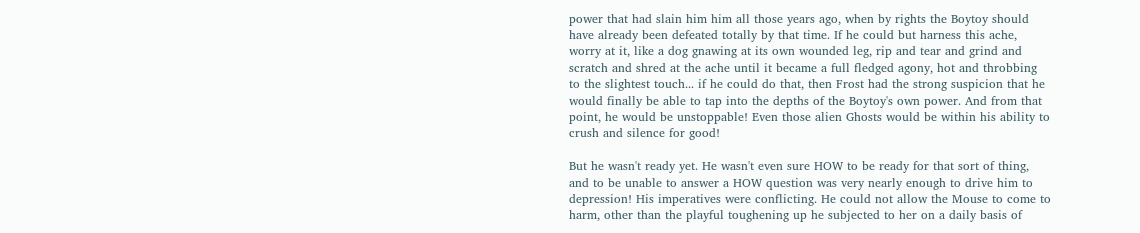power that had slain him him all those years ago, when by rights the Boytoy should have already been defeated totally by that time. If he could but harness this ache, worry at it, like a dog gnawing at its own wounded leg, rip and tear and grind and scratch and shred at the ache until it became a full fledged agony, hot and throbbing to the slightest touch... if he could do that, then Frost had the strong suspicion that he would finally be able to tap into the depths of the Boytoy's own power. And from that point, he would be unstoppable! Even those alien Ghosts would be within his ability to crush and silence for good!

But he wasn't ready yet. He wasn't even sure HOW to be ready for that sort of thing, and to be unable to answer a HOW question was very nearly enough to drive him to depression! His imperatives were conflicting. He could not allow the Mouse to come to harm, other than the playful toughening up he subjected to her on a daily basis of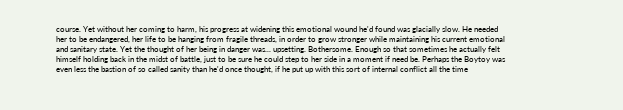course. Yet without her coming to harm, his progress at widening this emotional wound he'd found was glacially slow. He needed her to be endangered, her life to be hanging from fragile threads, in order to grow stronger while maintaining his current emotional and sanitary state. Yet the thought of her being in danger was... upsetting. Bothersome. Enough so that sometimes he actually felt himself holding back in the midst of battle, just to be sure he could step to her side in a moment if need be. Perhaps the Boytoy was even less the bastion of so called sanity than he'd once thought, if he put up with this sort of internal conflict all the time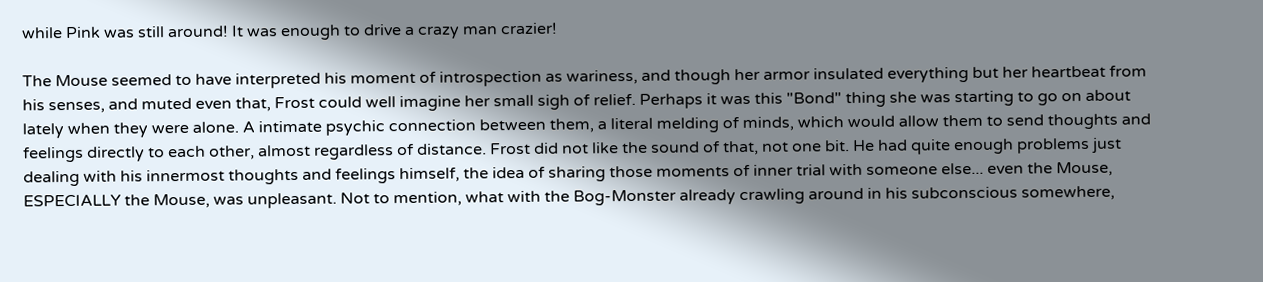while Pink was still around! It was enough to drive a crazy man crazier!

The Mouse seemed to have interpreted his moment of introspection as wariness, and though her armor insulated everything but her heartbeat from his senses, and muted even that, Frost could well imagine her small sigh of relief. Perhaps it was this "Bond" thing she was starting to go on about lately when they were alone. A intimate psychic connection between them, a literal melding of minds, which would allow them to send thoughts and feelings directly to each other, almost regardless of distance. Frost did not like the sound of that, not one bit. He had quite enough problems just dealing with his innermost thoughts and feelings himself, the idea of sharing those moments of inner trial with someone else... even the Mouse, ESPECIALLY the Mouse, was unpleasant. Not to mention, what with the Bog-Monster already crawling around in his subconscious somewhere,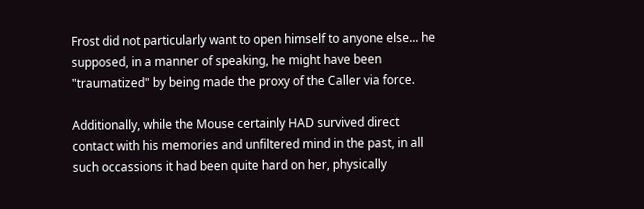Frost did not particularly want to open himself to anyone else... he supposed, in a manner of speaking, he might have been "traumatized" by being made the proxy of the Caller via force.

Additionally, while the Mouse certainly HAD survived direct contact with his memories and unfiltered mind in the past, in all such occassions it had been quite hard on her, physically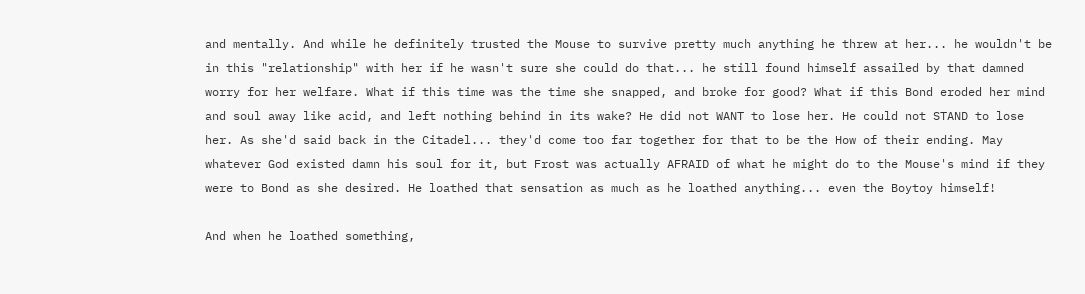and mentally. And while he definitely trusted the Mouse to survive pretty much anything he threw at her... he wouldn't be in this "relationship" with her if he wasn't sure she could do that... he still found himself assailed by that damned worry for her welfare. What if this time was the time she snapped, and broke for good? What if this Bond eroded her mind and soul away like acid, and left nothing behind in its wake? He did not WANT to lose her. He could not STAND to lose her. As she'd said back in the Citadel... they'd come too far together for that to be the How of their ending. May whatever God existed damn his soul for it, but Frost was actually AFRAID of what he might do to the Mouse's mind if they were to Bond as she desired. He loathed that sensation as much as he loathed anything... even the Boytoy himself!

And when he loathed something,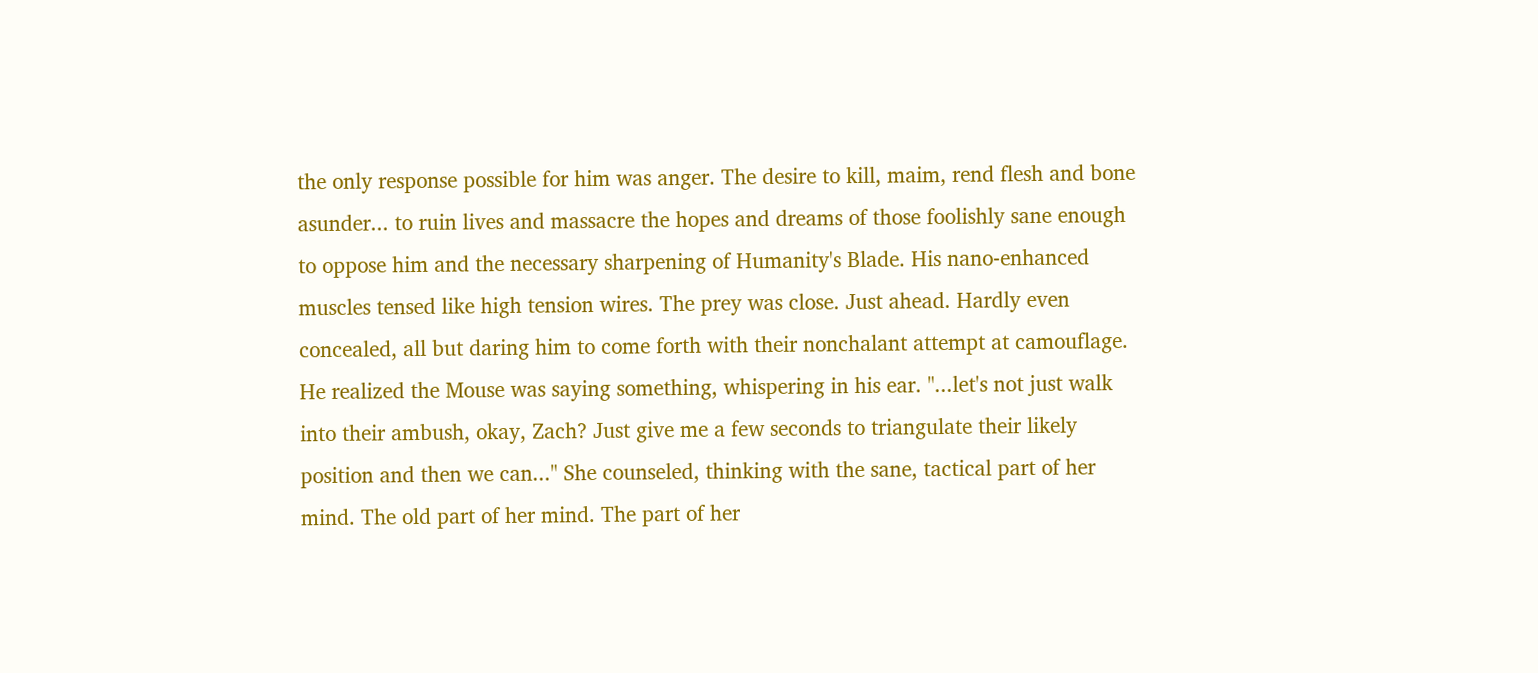the only response possible for him was anger. The desire to kill, maim, rend flesh and bone asunder... to ruin lives and massacre the hopes and dreams of those foolishly sane enough to oppose him and the necessary sharpening of Humanity's Blade. His nano-enhanced muscles tensed like high tension wires. The prey was close. Just ahead. Hardly even concealed, all but daring him to come forth with their nonchalant attempt at camouflage. He realized the Mouse was saying something, whispering in his ear. "...let's not just walk into their ambush, okay, Zach? Just give me a few seconds to triangulate their likely position and then we can..." She counseled, thinking with the sane, tactical part of her mind. The old part of her mind. The part of her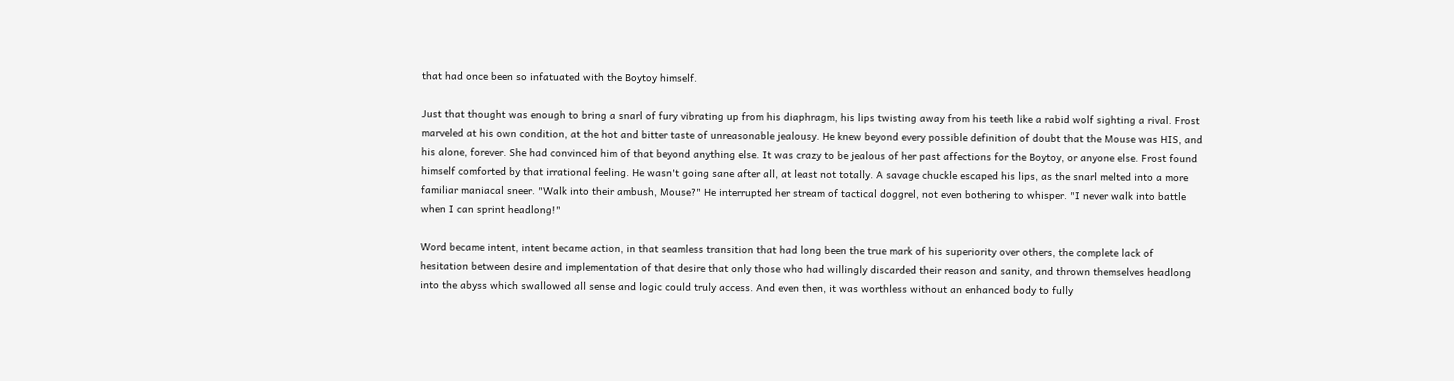that had once been so infatuated with the Boytoy himself.

Just that thought was enough to bring a snarl of fury vibrating up from his diaphragm, his lips twisting away from his teeth like a rabid wolf sighting a rival. Frost marveled at his own condition, at the hot and bitter taste of unreasonable jealousy. He knew beyond every possible definition of doubt that the Mouse was HIS, and his alone, forever. She had convinced him of that beyond anything else. It was crazy to be jealous of her past affections for the Boytoy, or anyone else. Frost found himself comforted by that irrational feeling. He wasn't going sane after all, at least not totally. A savage chuckle escaped his lips, as the snarl melted into a more familiar maniacal sneer. "Walk into their ambush, Mouse?" He interrupted her stream of tactical doggrel, not even bothering to whisper. "I never walk into battle when I can sprint headlong!"

Word became intent, intent became action, in that seamless transition that had long been the true mark of his superiority over others, the complete lack of hesitation between desire and implementation of that desire that only those who had willingly discarded their reason and sanity, and thrown themselves headlong into the abyss which swallowed all sense and logic could truly access. And even then, it was worthless without an enhanced body to fully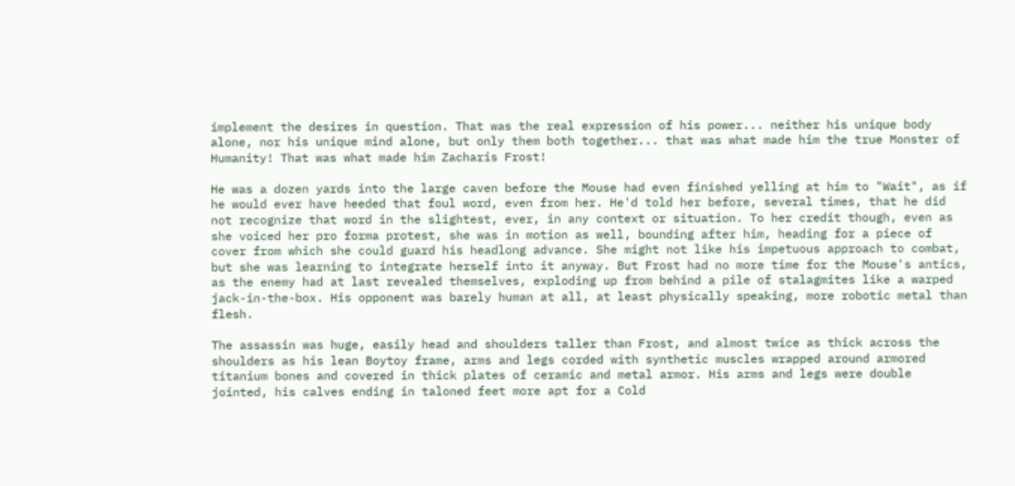implement the desires in question. That was the real expression of his power... neither his unique body alone, nor his unique mind alone, but only them both together... that was what made him the true Monster of Humanity! That was what made him Zacharis Frost!

He was a dozen yards into the large caven before the Mouse had even finished yelling at him to "Wait", as if he would ever have heeded that foul word, even from her. He'd told her before, several times, that he did not recognize that word in the slightest, ever, in any context or situation. To her credit though, even as she voiced her pro forma protest, she was in motion as well, bounding after him, heading for a piece of cover from which she could guard his headlong advance. She might not like his impetuous approach to combat, but she was learning to integrate herself into it anyway. But Frost had no more time for the Mouse's antics, as the enemy had at last revealed themselves, exploding up from behind a pile of stalagmites like a warped jack-in-the-box. His opponent was barely human at all, at least physically speaking, more robotic metal than flesh.

The assassin was huge, easily head and shoulders taller than Frost, and almost twice as thick across the shoulders as his lean Boytoy frame, arms and legs corded with synthetic muscles wrapped around armored titanium bones and covered in thick plates of ceramic and metal armor. His arms and legs were double jointed, his calves ending in taloned feet more apt for a Cold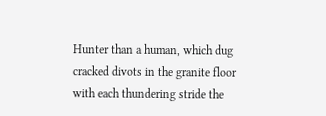Hunter than a human, which dug cracked divots in the granite floor with each thundering stride the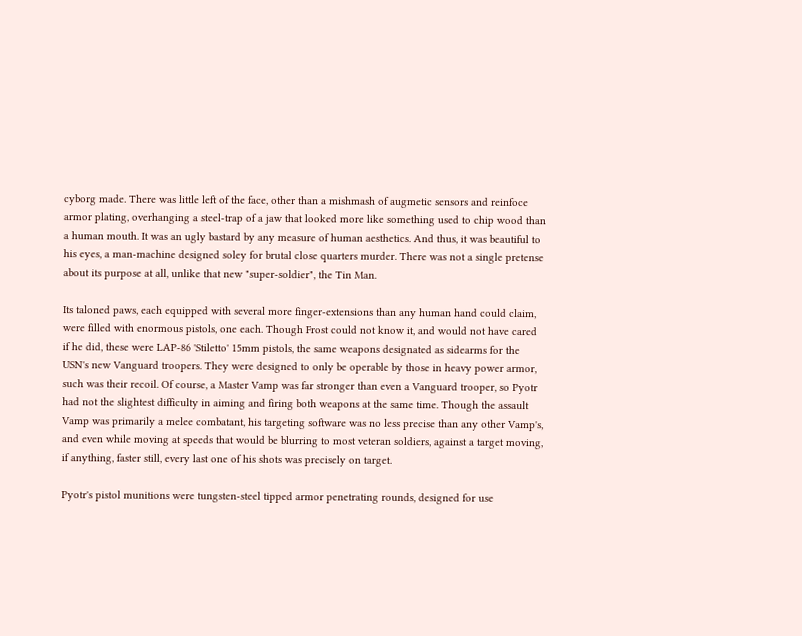cyborg made. There was little left of the face, other than a mishmash of augmetic sensors and reinfoce armor plating, overhanging a steel-trap of a jaw that looked more like something used to chip wood than a human mouth. It was an ugly bastard by any measure of human aesthetics. And thus, it was beautiful to his eyes, a man-machine designed soley for brutal close quarters murder. There was not a single pretense about its purpose at all, unlike that new "super-soldier", the Tin Man.

Its taloned paws, each equipped with several more finger-extensions than any human hand could claim, were filled with enormous pistols, one each. Though Frost could not know it, and would not have cared if he did, these were LAP-86 'Stiletto' 15mm pistols, the same weapons designated as sidearms for the USN's new Vanguard troopers. They were designed to only be operable by those in heavy power armor, such was their recoil. Of course, a Master Vamp was far stronger than even a Vanguard trooper, so Pyotr had not the slightest difficulty in aiming and firing both weapons at the same time. Though the assault Vamp was primarily a melee combatant, his targeting software was no less precise than any other Vamp's, and even while moving at speeds that would be blurring to most veteran soldiers, against a target moving, if anything, faster still, every last one of his shots was precisely on target.

Pyotr's pistol munitions were tungsten-steel tipped armor penetrating rounds, designed for use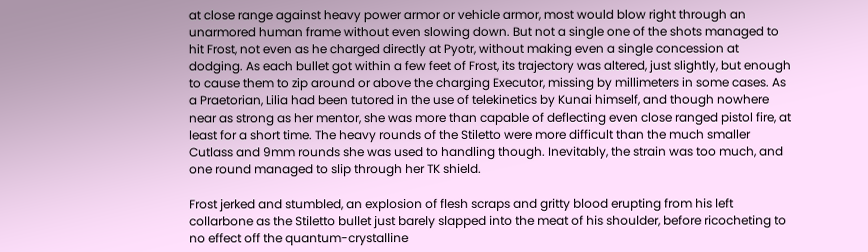at close range against heavy power armor or vehicle armor, most would blow right through an unarmored human frame without even slowing down. But not a single one of the shots managed to hit Frost, not even as he charged directly at Pyotr, without making even a single concession at dodging. As each bullet got within a few feet of Frost, its trajectory was altered, just slightly, but enough to cause them to zip around or above the charging Executor, missing by millimeters in some cases. As a Praetorian, Lilia had been tutored in the use of telekinetics by Kunai himself, and though nowhere near as strong as her mentor, she was more than capable of deflecting even close ranged pistol fire, at least for a short time. The heavy rounds of the Stiletto were more difficult than the much smaller Cutlass and 9mm rounds she was used to handling though. Inevitably, the strain was too much, and one round managed to slip through her TK shield.

Frost jerked and stumbled, an explosion of flesh scraps and gritty blood erupting from his left collarbone as the Stiletto bullet just barely slapped into the meat of his shoulder, before ricocheting to no effect off the quantum-crystalline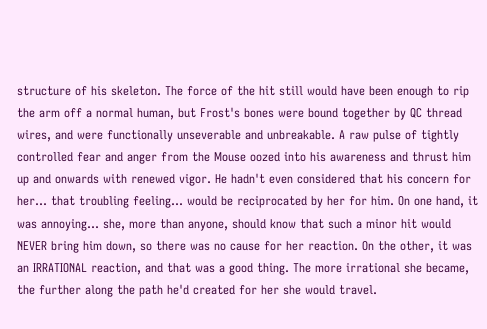structure of his skeleton. The force of the hit still would have been enough to rip the arm off a normal human, but Frost's bones were bound together by QC thread wires, and were functionally unseverable and unbreakable. A raw pulse of tightly controlled fear and anger from the Mouse oozed into his awareness and thrust him up and onwards with renewed vigor. He hadn't even considered that his concern for her... that troubling feeling... would be reciprocated by her for him. On one hand, it was annoying... she, more than anyone, should know that such a minor hit would NEVER bring him down, so there was no cause for her reaction. On the other, it was an IRRATIONAL reaction, and that was a good thing. The more irrational she became, the further along the path he'd created for her she would travel.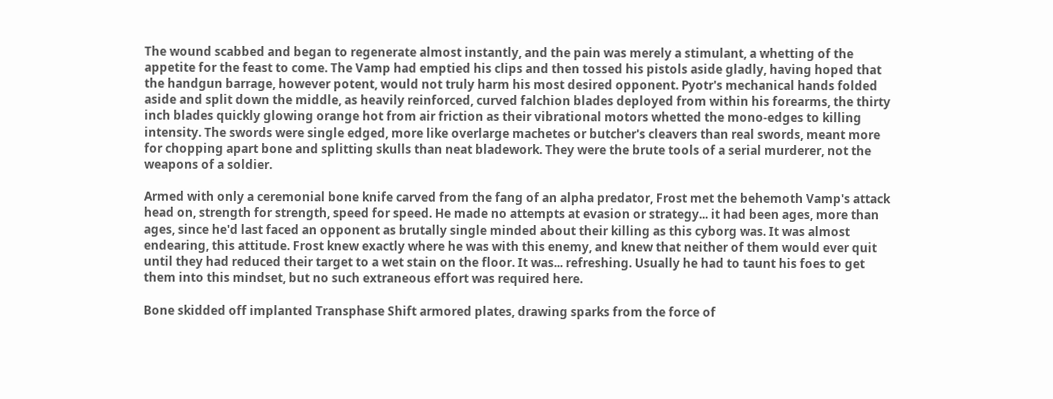The wound scabbed and began to regenerate almost instantly, and the pain was merely a stimulant, a whetting of the appetite for the feast to come. The Vamp had emptied his clips and then tossed his pistols aside gladly, having hoped that the handgun barrage, however potent, would not truly harm his most desired opponent. Pyotr's mechanical hands folded aside and split down the middle, as heavily reinforced, curved falchion blades deployed from within his forearms, the thirty inch blades quickly glowing orange hot from air friction as their vibrational motors whetted the mono-edges to killing intensity. The swords were single edged, more like overlarge machetes or butcher's cleavers than real swords, meant more for chopping apart bone and splitting skulls than neat bladework. They were the brute tools of a serial murderer, not the weapons of a soldier.

Armed with only a ceremonial bone knife carved from the fang of an alpha predator, Frost met the behemoth Vamp's attack head on, strength for strength, speed for speed. He made no attempts at evasion or strategy... it had been ages, more than ages, since he'd last faced an opponent as brutally single minded about their killing as this cyborg was. It was almost endearing, this attitude. Frost knew exactly where he was with this enemy, and knew that neither of them would ever quit until they had reduced their target to a wet stain on the floor. It was... refreshing. Usually he had to taunt his foes to get them into this mindset, but no such extraneous effort was required here.

Bone skidded off implanted Transphase Shift armored plates, drawing sparks from the force of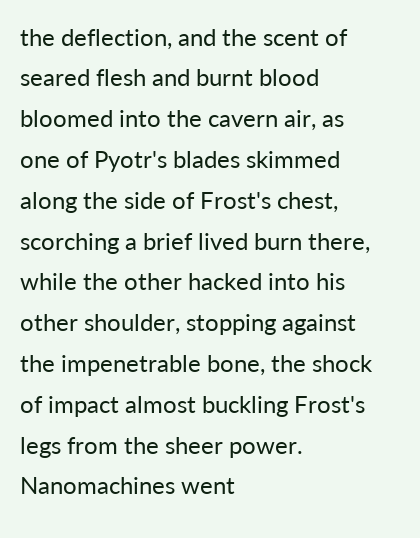the deflection, and the scent of seared flesh and burnt blood bloomed into the cavern air, as one of Pyotr's blades skimmed along the side of Frost's chest, scorching a brief lived burn there, while the other hacked into his other shoulder, stopping against the impenetrable bone, the shock of impact almost buckling Frost's legs from the sheer power. Nanomachines went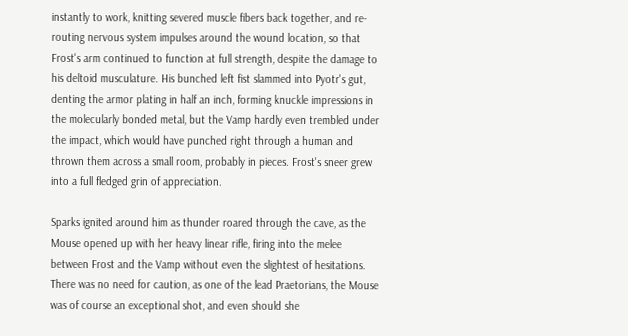instantly to work, knitting severed muscle fibers back together, and re-routing nervous system impulses around the wound location, so that Frost's arm continued to function at full strength, despite the damage to his deltoid musculature. His bunched left fist slammed into Pyotr's gut, denting the armor plating in half an inch, forming knuckle impressions in the molecularly bonded metal, but the Vamp hardly even trembled under the impact, which would have punched right through a human and thrown them across a small room, probably in pieces. Frost's sneer grew into a full fledged grin of appreciation.

Sparks ignited around him as thunder roared through the cave, as the Mouse opened up with her heavy linear rifle, firing into the melee between Frost and the Vamp without even the slightest of hesitations. There was no need for caution, as one of the lead Praetorians, the Mouse was of course an exceptional shot, and even should she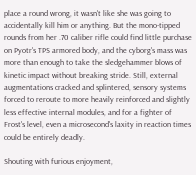place a round wrong, it wasn't like she was going to accidentally kill him or anything. But the mono-tipped rounds from her .70 caliber rifle could find little purchase on Pyotr's TPS armored body, and the cyborg's mass was more than enough to take the sledgehammer blows of kinetic impact without breaking stride. Still, external augmentations cracked and splintered, sensory systems forced to reroute to more heavily reinforced and slightly less effective internal modules, and for a fighter of Frost's level, even a microsecond's laxity in reaction times could be entirely deadly.

Shouting with furious enjoyment,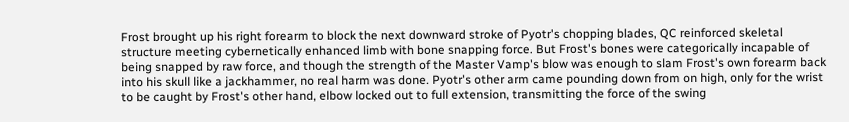Frost brought up his right forearm to block the next downward stroke of Pyotr's chopping blades, QC reinforced skeletal structure meeting cybernetically enhanced limb with bone snapping force. But Frost's bones were categorically incapable of being snapped by raw force, and though the strength of the Master Vamp's blow was enough to slam Frost's own forearm back into his skull like a jackhammer, no real harm was done. Pyotr's other arm came pounding down from on high, only for the wrist to be caught by Frost's other hand, elbow locked out to full extension, transmitting the force of the swing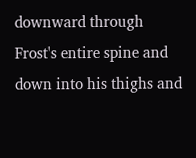downward through Frost's entire spine and down into his thighs and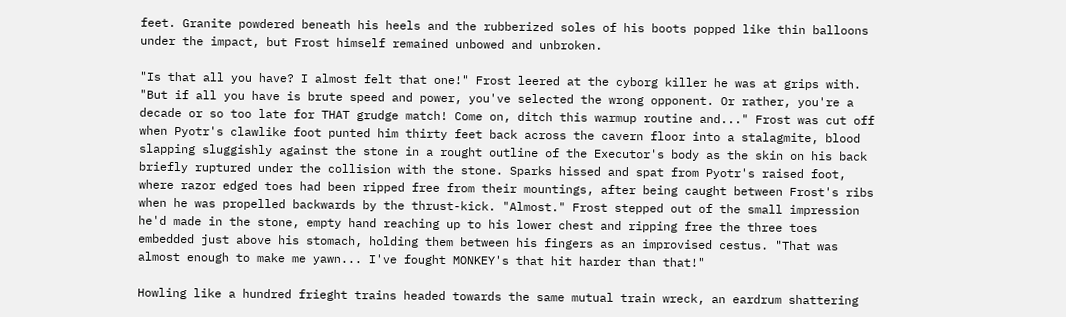feet. Granite powdered beneath his heels and the rubberized soles of his boots popped like thin balloons under the impact, but Frost himself remained unbowed and unbroken.

"Is that all you have? I almost felt that one!" Frost leered at the cyborg killer he was at grips with. "But if all you have is brute speed and power, you've selected the wrong opponent. Or rather, you're a decade or so too late for THAT grudge match! Come on, ditch this warmup routine and..." Frost was cut off when Pyotr's clawlike foot punted him thirty feet back across the cavern floor into a stalagmite, blood slapping sluggishly against the stone in a rought outline of the Executor's body as the skin on his back briefly ruptured under the collision with the stone. Sparks hissed and spat from Pyotr's raised foot, where razor edged toes had been ripped free from their mountings, after being caught between Frost's ribs when he was propelled backwards by the thrust-kick. "Almost." Frost stepped out of the small impression he'd made in the stone, empty hand reaching up to his lower chest and ripping free the three toes embedded just above his stomach, holding them between his fingers as an improvised cestus. "That was almost enough to make me yawn... I've fought MONKEY's that hit harder than that!"

Howling like a hundred frieght trains headed towards the same mutual train wreck, an eardrum shattering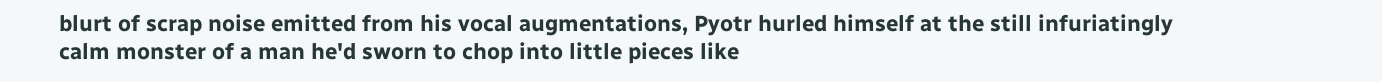blurt of scrap noise emitted from his vocal augmentations, Pyotr hurled himself at the still infuriatingly calm monster of a man he'd sworn to chop into little pieces like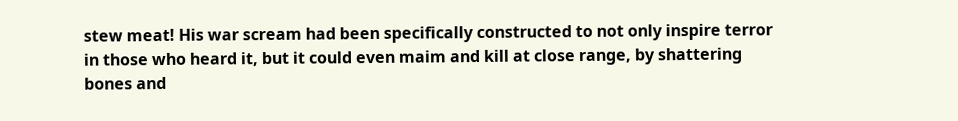stew meat! His war scream had been specifically constructed to not only inspire terror in those who heard it, but it could even maim and kill at close range, by shattering bones and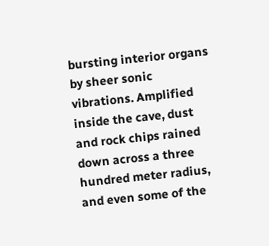bursting interior organs by sheer sonic vibrations. Amplified inside the cave, dust and rock chips rained down across a three hundred meter radius, and even some of the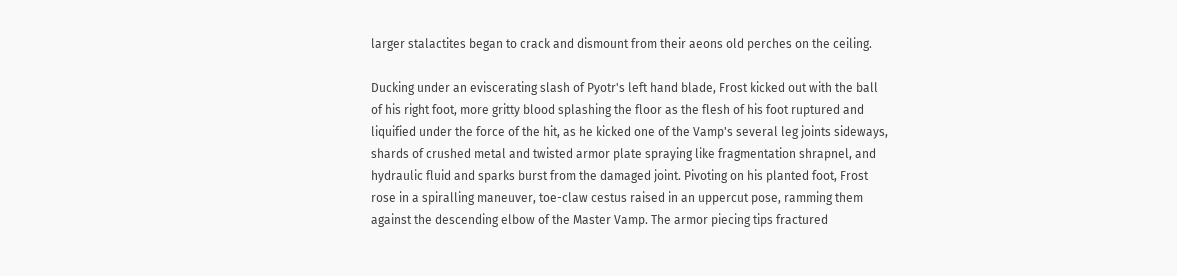larger stalactites began to crack and dismount from their aeons old perches on the ceiling.

Ducking under an eviscerating slash of Pyotr's left hand blade, Frost kicked out with the ball of his right foot, more gritty blood splashing the floor as the flesh of his foot ruptured and liquified under the force of the hit, as he kicked one of the Vamp's several leg joints sideways, shards of crushed metal and twisted armor plate spraying like fragmentation shrapnel, and hydraulic fluid and sparks burst from the damaged joint. Pivoting on his planted foot, Frost rose in a spiralling maneuver, toe-claw cestus raised in an uppercut pose, ramming them against the descending elbow of the Master Vamp. The armor piecing tips fractured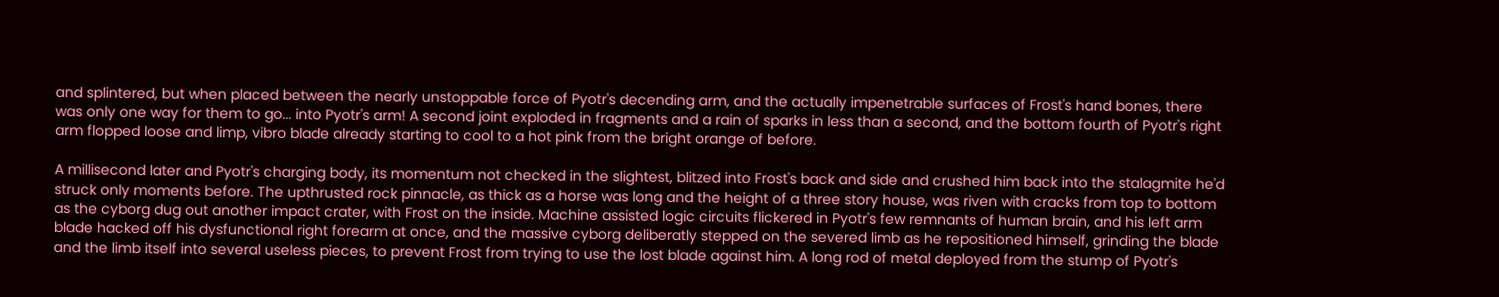and splintered, but when placed between the nearly unstoppable force of Pyotr's decending arm, and the actually impenetrable surfaces of Frost's hand bones, there was only one way for them to go... into Pyotr's arm! A second joint exploded in fragments and a rain of sparks in less than a second, and the bottom fourth of Pyotr's right arm flopped loose and limp, vibro blade already starting to cool to a hot pink from the bright orange of before.

A millisecond later and Pyotr's charging body, its momentum not checked in the slightest, blitzed into Frost's back and side and crushed him back into the stalagmite he'd struck only moments before. The upthrusted rock pinnacle, as thick as a horse was long and the height of a three story house, was riven with cracks from top to bottom as the cyborg dug out another impact crater, with Frost on the inside. Machine assisted logic circuits flickered in Pyotr's few remnants of human brain, and his left arm blade hacked off his dysfunctional right forearm at once, and the massive cyborg deliberatly stepped on the severed limb as he repositioned himself, grinding the blade and the limb itself into several useless pieces, to prevent Frost from trying to use the lost blade against him. A long rod of metal deployed from the stump of Pyotr's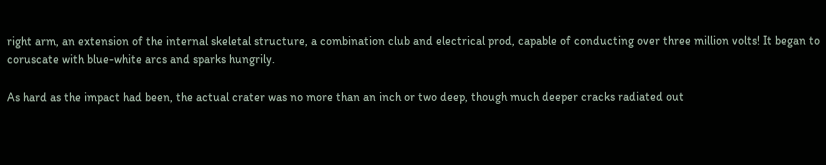right arm, an extension of the internal skeletal structure, a combination club and electrical prod, capable of conducting over three million volts! It began to coruscate with blue-white arcs and sparks hungrily.

As hard as the impact had been, the actual crater was no more than an inch or two deep, though much deeper cracks radiated out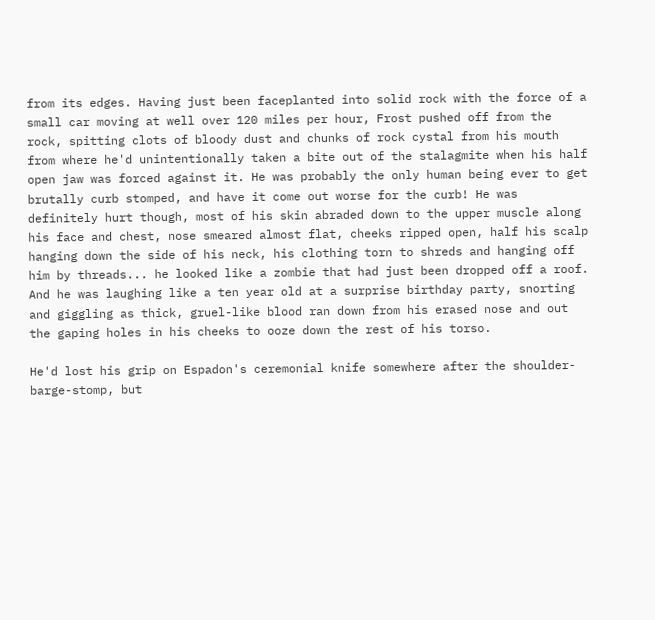from its edges. Having just been faceplanted into solid rock with the force of a small car moving at well over 120 miles per hour, Frost pushed off from the rock, spitting clots of bloody dust and chunks of rock cystal from his mouth from where he'd unintentionally taken a bite out of the stalagmite when his half open jaw was forced against it. He was probably the only human being ever to get brutally curb stomped, and have it come out worse for the curb! He was definitely hurt though, most of his skin abraded down to the upper muscle along his face and chest, nose smeared almost flat, cheeks ripped open, half his scalp hanging down the side of his neck, his clothing torn to shreds and hanging off him by threads... he looked like a zombie that had just been dropped off a roof. And he was laughing like a ten year old at a surprise birthday party, snorting and giggling as thick, gruel-like blood ran down from his erased nose and out the gaping holes in his cheeks to ooze down the rest of his torso.

He'd lost his grip on Espadon's ceremonial knife somewhere after the shoulder-barge-stomp, but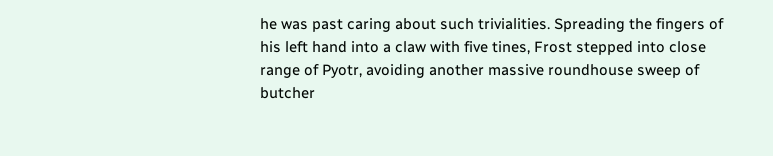he was past caring about such trivialities. Spreading the fingers of his left hand into a claw with five tines, Frost stepped into close range of Pyotr, avoiding another massive roundhouse sweep of butcher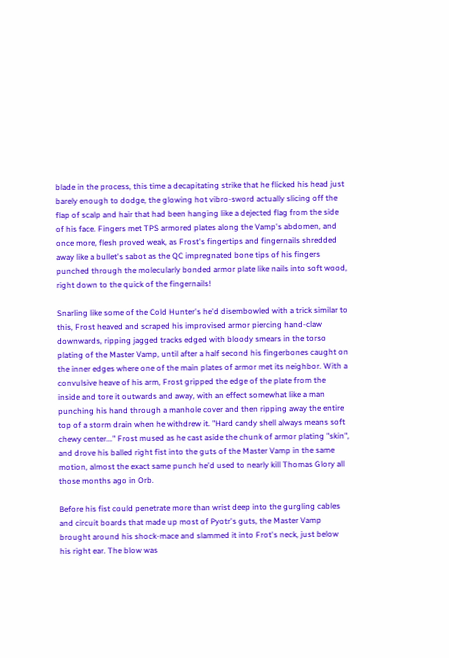blade in the process, this time a decapitating strike that he flicked his head just barely enough to dodge, the glowing hot vibro-sword actually slicing off the flap of scalp and hair that had been hanging like a dejected flag from the side of his face. Fingers met TPS armored plates along the Vamp's abdomen, and once more, flesh proved weak, as Frost's fingertips and fingernails shredded away like a bullet's sabot as the QC impregnated bone tips of his fingers punched through the molecularly bonded armor plate like nails into soft wood, right down to the quick of the fingernails!

Snarling like some of the Cold Hunter's he'd disembowled with a trick similar to this, Frost heaved and scraped his improvised armor piercing hand-claw downwards, ripping jagged tracks edged with bloody smears in the torso plating of the Master Vamp, until after a half second his fingerbones caught on the inner edges where one of the main plates of armor met its neighbor. With a convulsive heave of his arm, Frost gripped the edge of the plate from the inside and tore it outwards and away, with an effect somewhat like a man punching his hand through a manhole cover and then ripping away the entire top of a storm drain when he withdrew it. "Hard candy shell always means soft chewy center..." Frost mused as he cast aside the chunk of armor plating "skin", and drove his balled right fist into the guts of the Master Vamp in the same motion, almost the exact same punch he'd used to nearly kill Thomas Glory all those months ago in Orb.

Before his fist could penetrate more than wrist deep into the gurgling cables and circuit boards that made up most of Pyotr's guts, the Master Vamp brought around his shock-mace and slammed it into Frot's neck, just below his right ear. The blow was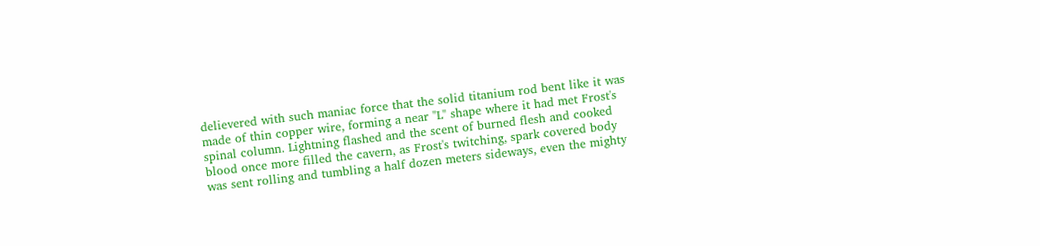delievered with such maniac force that the solid titanium rod bent like it was made of thin copper wire, forming a near "L" shape where it had met Frost's spinal column. Lightning flashed and the scent of burned flesh and cooked blood once more filled the cavern, as Frost's twitching, spark covered body was sent rolling and tumbling a half dozen meters sideways, even the mighty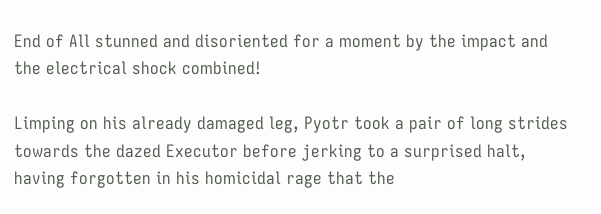End of All stunned and disoriented for a moment by the impact and the electrical shock combined!

Limping on his already damaged leg, Pyotr took a pair of long strides towards the dazed Executor before jerking to a surprised halt, having forgotten in his homicidal rage that the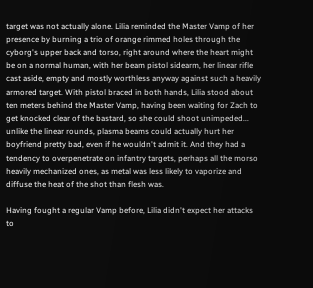target was not actually alone. Lilia reminded the Master Vamp of her presence by burning a trio of orange rimmed holes through the cyborg's upper back and torso, right around where the heart might be on a normal human, with her beam pistol sidearm, her linear rifle cast aside, empty and mostly worthless anyway against such a heavily armored target. With pistol braced in both hands, Lilia stood about ten meters behind the Master Vamp, having been waiting for Zach to get knocked clear of the bastard, so she could shoot unimpeded... unlike the linear rounds, plasma beams could actually hurt her boyfriend pretty bad, even if he wouldn't admit it. And they had a tendency to overpenetrate on infantry targets, perhaps all the morso heavily mechanized ones, as metal was less likely to vaporize and diffuse the heat of the shot than flesh was.

Having fought a regular Vamp before, Lilia didn't expect her attacks to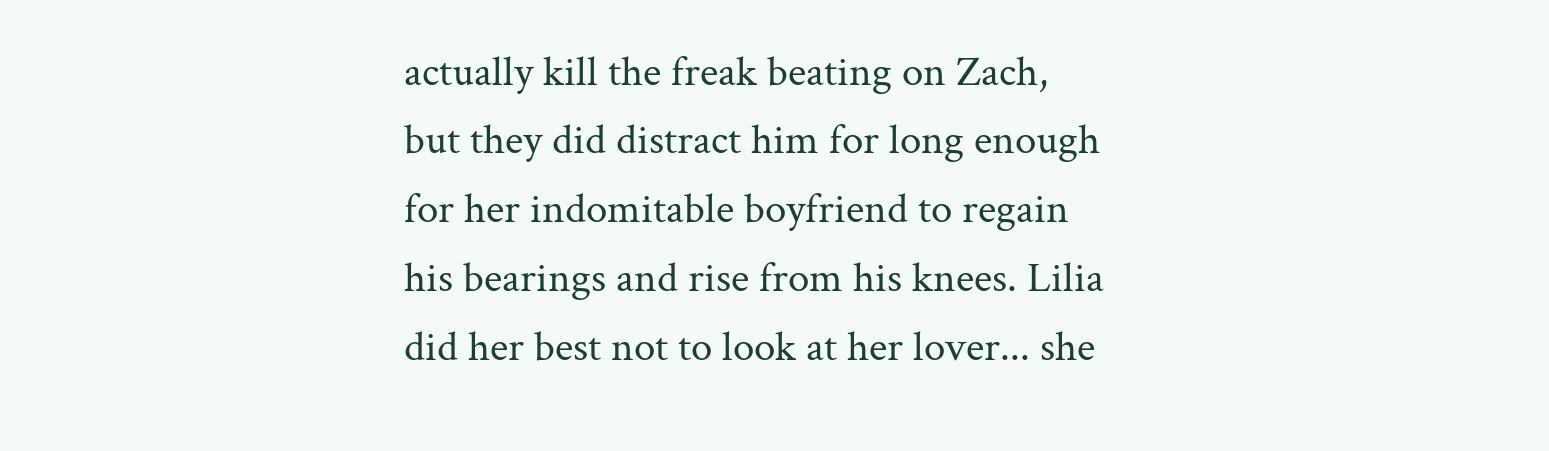actually kill the freak beating on Zach, but they did distract him for long enough for her indomitable boyfriend to regain his bearings and rise from his knees. Lilia did her best not to look at her lover... she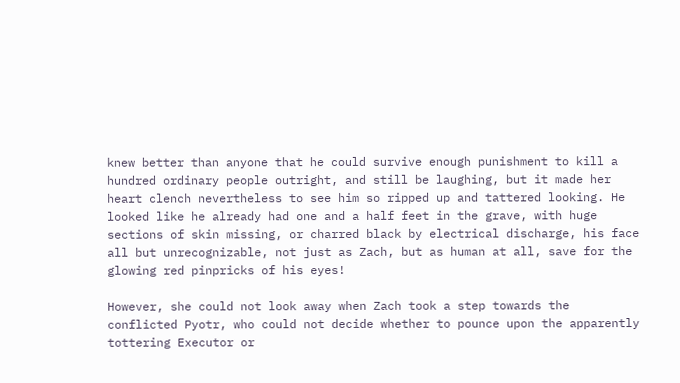knew better than anyone that he could survive enough punishment to kill a hundred ordinary people outright, and still be laughing, but it made her heart clench nevertheless to see him so ripped up and tattered looking. He looked like he already had one and a half feet in the grave, with huge sections of skin missing, or charred black by electrical discharge, his face all but unrecognizable, not just as Zach, but as human at all, save for the glowing red pinpricks of his eyes!

However, she could not look away when Zach took a step towards the conflicted Pyotr, who could not decide whether to pounce upon the apparently tottering Executor or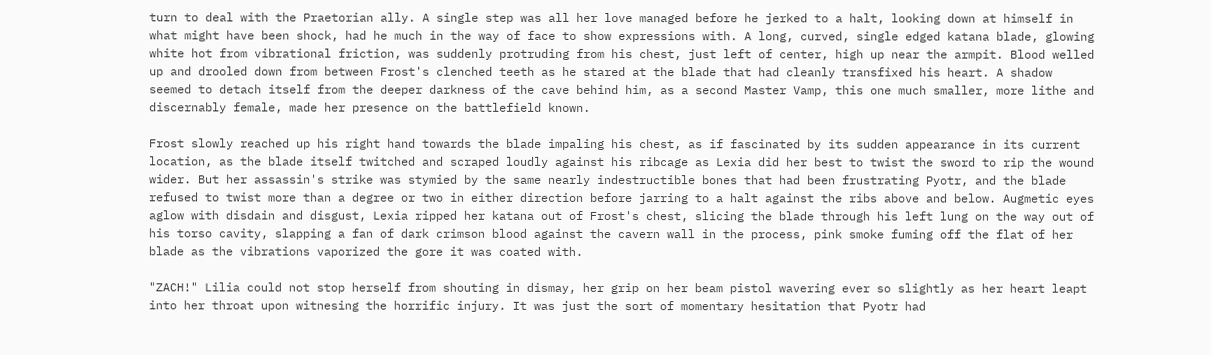turn to deal with the Praetorian ally. A single step was all her love managed before he jerked to a halt, looking down at himself in what might have been shock, had he much in the way of face to show expressions with. A long, curved, single edged katana blade, glowing white hot from vibrational friction, was suddenly protruding from his chest, just left of center, high up near the armpit. Blood welled up and drooled down from between Frost's clenched teeth as he stared at the blade that had cleanly transfixed his heart. A shadow seemed to detach itself from the deeper darkness of the cave behind him, as a second Master Vamp, this one much smaller, more lithe and discernably female, made her presence on the battlefield known.

Frost slowly reached up his right hand towards the blade impaling his chest, as if fascinated by its sudden appearance in its current location, as the blade itself twitched and scraped loudly against his ribcage as Lexia did her best to twist the sword to rip the wound wider. But her assassin's strike was stymied by the same nearly indestructible bones that had been frustrating Pyotr, and the blade refused to twist more than a degree or two in either direction before jarring to a halt against the ribs above and below. Augmetic eyes aglow with disdain and disgust, Lexia ripped her katana out of Frost's chest, slicing the blade through his left lung on the way out of his torso cavity, slapping a fan of dark crimson blood against the cavern wall in the process, pink smoke fuming off the flat of her blade as the vibrations vaporized the gore it was coated with.

"ZACH!" Lilia could not stop herself from shouting in dismay, her grip on her beam pistol wavering ever so slightly as her heart leapt into her throat upon witnesing the horrific injury. It was just the sort of momentary hesitation that Pyotr had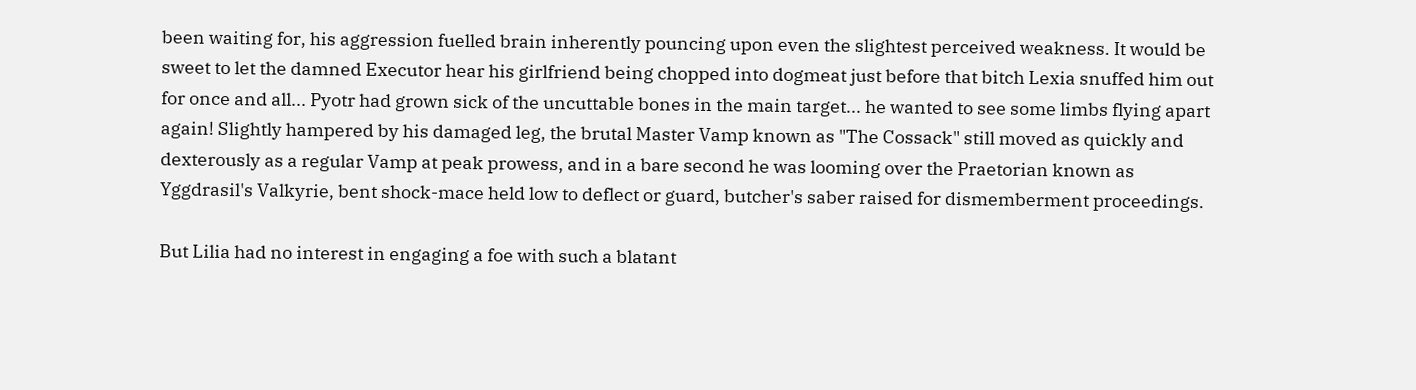been waiting for, his aggression fuelled brain inherently pouncing upon even the slightest perceived weakness. It would be sweet to let the damned Executor hear his girlfriend being chopped into dogmeat just before that bitch Lexia snuffed him out for once and all... Pyotr had grown sick of the uncuttable bones in the main target... he wanted to see some limbs flying apart again! Slightly hampered by his damaged leg, the brutal Master Vamp known as "The Cossack" still moved as quickly and dexterously as a regular Vamp at peak prowess, and in a bare second he was looming over the Praetorian known as Yggdrasil's Valkyrie, bent shock-mace held low to deflect or guard, butcher's saber raised for dismemberment proceedings.

But Lilia had no interest in engaging a foe with such a blatant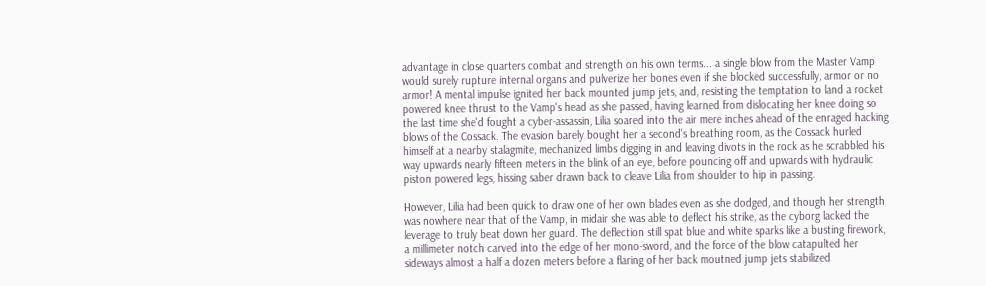advantage in close quarters combat and strength on his own terms... a single blow from the Master Vamp would surely rupture internal organs and pulverize her bones even if she blocked successfully, armor or no armor! A mental impulse ignited her back mounted jump jets, and, resisting the temptation to land a rocket powered knee thrust to the Vamp's head as she passed, having learned from dislocating her knee doing so the last time she'd fought a cyber-assassin, Lilia soared into the air mere inches ahead of the enraged hacking blows of the Cossack. The evasion barely bought her a second's breathing room, as the Cossack hurled himself at a nearby stalagmite, mechanized limbs digging in and leaving divots in the rock as he scrabbled his way upwards nearly fifteen meters in the blink of an eye, before pouncing off and upwards with hydraulic piston powered legs, hissing saber drawn back to cleave Lilia from shoulder to hip in passing.

However, Lilia had been quick to draw one of her own blades even as she dodged, and though her strength was nowhere near that of the Vamp, in midair she was able to deflect his strike, as the cyborg lacked the leverage to truly beat down her guard. The deflection still spat blue and white sparks like a busting firework, a millimeter notch carved into the edge of her mono-sword, and the force of the blow catapulted her sideways almost a half a dozen meters before a flaring of her back moutned jump jets stabilized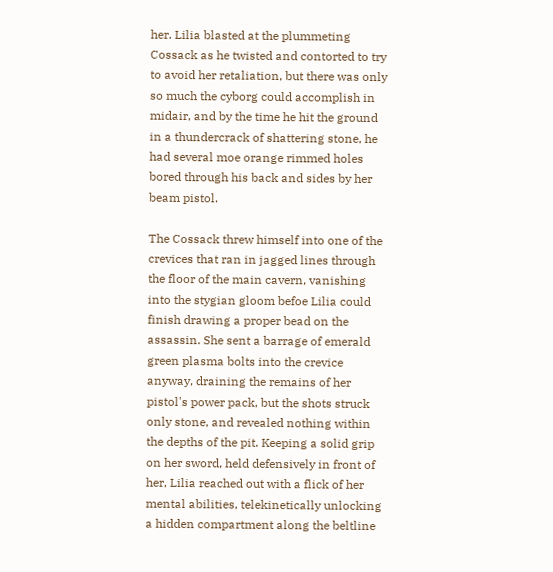her. Lilia blasted at the plummeting Cossack as he twisted and contorted to try to avoid her retaliation, but there was only so much the cyborg could accomplish in midair, and by the time he hit the ground in a thundercrack of shattering stone, he had several moe orange rimmed holes bored through his back and sides by her beam pistol.

The Cossack threw himself into one of the crevices that ran in jagged lines through the floor of the main cavern, vanishing into the stygian gloom befoe Lilia could finish drawing a proper bead on the assassin. She sent a barrage of emerald green plasma bolts into the crevice anyway, draining the remains of her pistol's power pack, but the shots struck only stone, and revealed nothing within the depths of the pit. Keeping a solid grip on her sword, held defensively in front of her, Lilia reached out with a flick of her mental abilities, telekinetically unlocking a hidden compartment along the beltline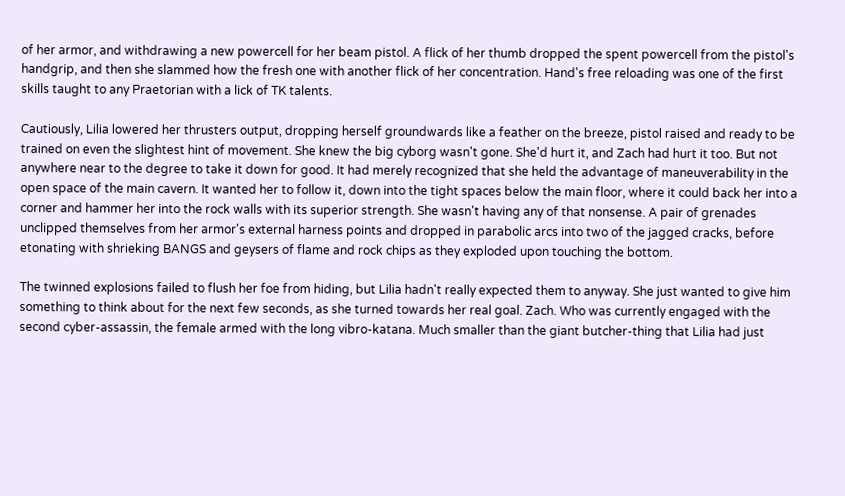of her armor, and withdrawing a new powercell for her beam pistol. A flick of her thumb dropped the spent powercell from the pistol's handgrip, and then she slammed how the fresh one with another flick of her concentration. Hand's free reloading was one of the first skills taught to any Praetorian with a lick of TK talents.

Cautiously, Lilia lowered her thrusters output, dropping herself groundwards like a feather on the breeze, pistol raised and ready to be trained on even the slightest hint of movement. She knew the big cyborg wasn't gone. She'd hurt it, and Zach had hurt it too. But not anywhere near to the degree to take it down for good. It had merely recognized that she held the advantage of maneuverability in the open space of the main cavern. It wanted her to follow it, down into the tight spaces below the main floor, where it could back her into a corner and hammer her into the rock walls with its superior strength. She wasn't having any of that nonsense. A pair of grenades unclipped themselves from her armor's external harness points and dropped in parabolic arcs into two of the jagged cracks, before etonating with shrieking BANGS and geysers of flame and rock chips as they exploded upon touching the bottom.

The twinned explosions failed to flush her foe from hiding, but Lilia hadn't really expected them to anyway. She just wanted to give him something to think about for the next few seconds, as she turned towards her real goal. Zach. Who was currently engaged with the second cyber-assassin, the female armed with the long vibro-katana. Much smaller than the giant butcher-thing that Lilia had just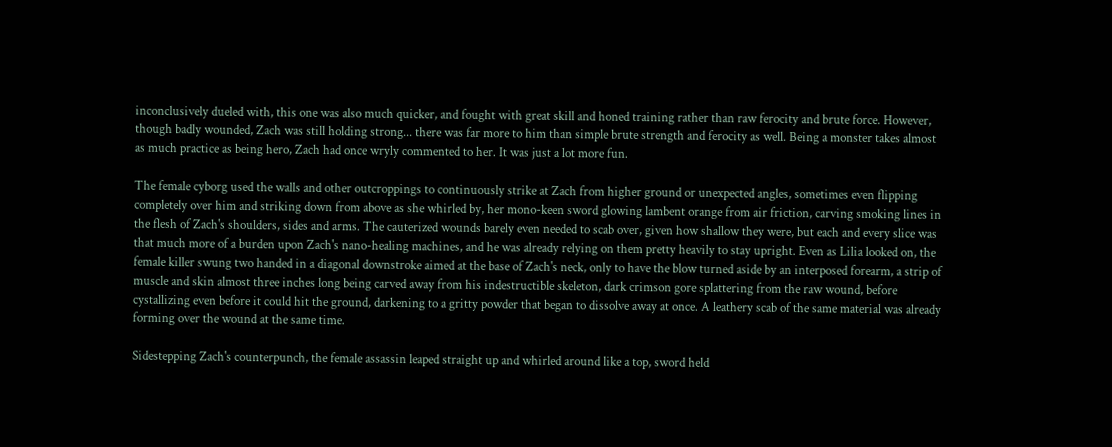inconclusively dueled with, this one was also much quicker, and fought with great skill and honed training rather than raw ferocity and brute force. However, though badly wounded, Zach was still holding strong... there was far more to him than simple brute strength and ferocity as well. Being a monster takes almost as much practice as being hero, Zach had once wryly commented to her. It was just a lot more fun.

The female cyborg used the walls and other outcroppings to continuously strike at Zach from higher ground or unexpected angles, sometimes even flipping completely over him and striking down from above as she whirled by, her mono-keen sword glowing lambent orange from air friction, carving smoking lines in the flesh of Zach's shoulders, sides and arms. The cauterized wounds barely even needed to scab over, given how shallow they were, but each and every slice was that much more of a burden upon Zach's nano-healing machines, and he was already relying on them pretty heavily to stay upright. Even as Lilia looked on, the female killer swung two handed in a diagonal downstroke aimed at the base of Zach's neck, only to have the blow turned aside by an interposed forearm, a strip of muscle and skin almost three inches long being carved away from his indestructible skeleton, dark crimson gore splattering from the raw wound, before cystallizing even before it could hit the ground, darkening to a gritty powder that began to dissolve away at once. A leathery scab of the same material was already forming over the wound at the same time.

Sidestepping Zach's counterpunch, the female assassin leaped straight up and whirled around like a top, sword held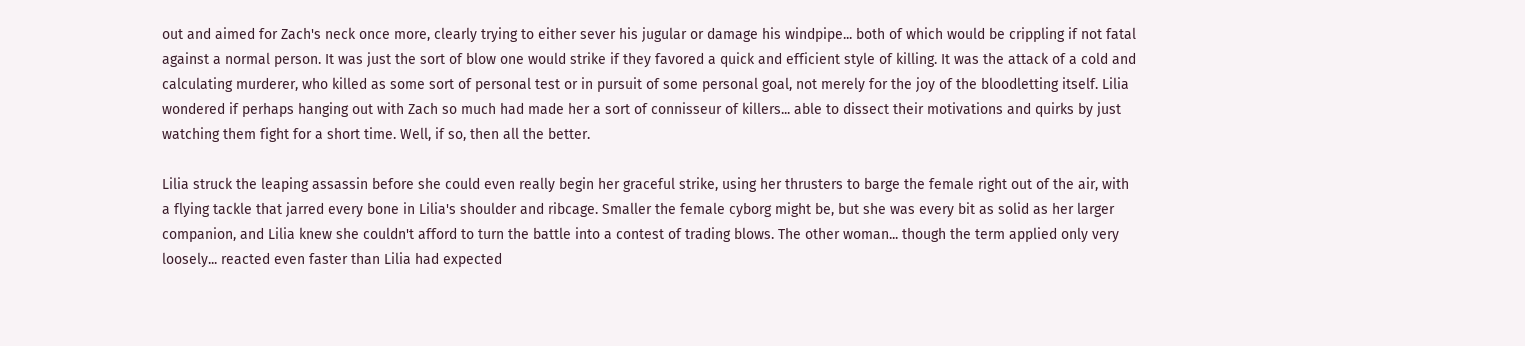out and aimed for Zach's neck once more, clearly trying to either sever his jugular or damage his windpipe... both of which would be crippling if not fatal against a normal person. It was just the sort of blow one would strike if they favored a quick and efficient style of killing. It was the attack of a cold and calculating murderer, who killed as some sort of personal test or in pursuit of some personal goal, not merely for the joy of the bloodletting itself. Lilia wondered if perhaps hanging out with Zach so much had made her a sort of connisseur of killers... able to dissect their motivations and quirks by just watching them fight for a short time. Well, if so, then all the better.

Lilia struck the leaping assassin before she could even really begin her graceful strike, using her thrusters to barge the female right out of the air, with a flying tackle that jarred every bone in Lilia's shoulder and ribcage. Smaller the female cyborg might be, but she was every bit as solid as her larger companion, and Lilia knew she couldn't afford to turn the battle into a contest of trading blows. The other woman... though the term applied only very loosely... reacted even faster than Lilia had expected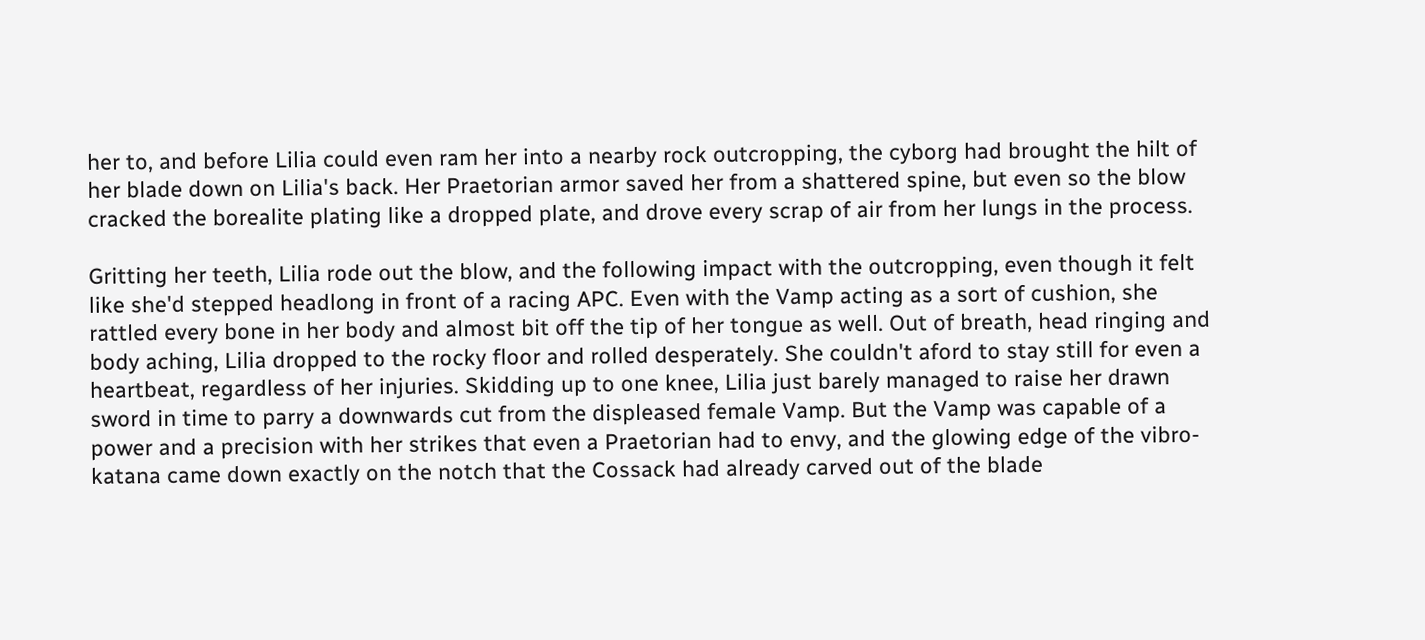her to, and before Lilia could even ram her into a nearby rock outcropping, the cyborg had brought the hilt of her blade down on Lilia's back. Her Praetorian armor saved her from a shattered spine, but even so the blow cracked the borealite plating like a dropped plate, and drove every scrap of air from her lungs in the process.

Gritting her teeth, Lilia rode out the blow, and the following impact with the outcropping, even though it felt like she'd stepped headlong in front of a racing APC. Even with the Vamp acting as a sort of cushion, she rattled every bone in her body and almost bit off the tip of her tongue as well. Out of breath, head ringing and body aching, Lilia dropped to the rocky floor and rolled desperately. She couldn't aford to stay still for even a heartbeat, regardless of her injuries. Skidding up to one knee, Lilia just barely managed to raise her drawn sword in time to parry a downwards cut from the displeased female Vamp. But the Vamp was capable of a power and a precision with her strikes that even a Praetorian had to envy, and the glowing edge of the vibro-katana came down exactly on the notch that the Cossack had already carved out of the blade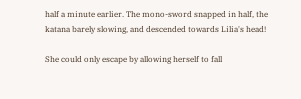half a minute earlier. The mono-sword snapped in half, the katana barely slowing, and descended towards Lilia's head!

She could only escape by allowing herself to fall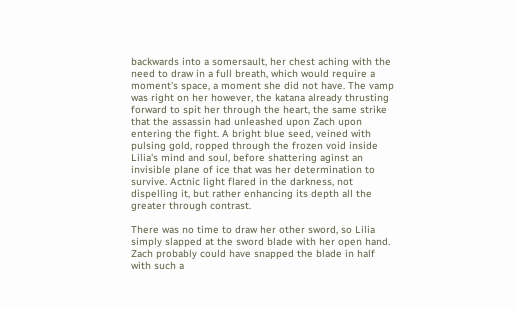backwards into a somersault, her chest aching with the need to draw in a full breath, which would require a moment's space, a moment she did not have. The vamp was right on her however, the katana already thrusting forward to spit her through the heart, the same strike that the assassin had unleashed upon Zach upon entering the fight. A bright blue seed, veined with pulsing gold, ropped through the frozen void inside Lilia's mind and soul, before shattering aginst an invisible plane of ice that was her determination to survive. Actnic light flared in the darkness, not dispelling it, but rather enhancing its depth all the greater through contrast.

There was no time to draw her other sword, so Lilia simply slapped at the sword blade with her open hand. Zach probably could have snapped the blade in half with such a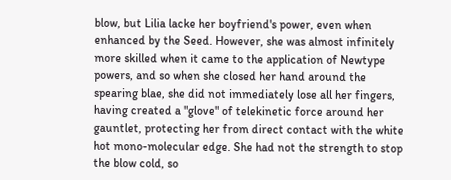blow, but Lilia lacke her boyfriend's power, even when enhanced by the Seed. However, she was almost infinitely more skilled when it came to the application of Newtype powers, and so when she closed her hand around the spearing blae, she did not immediately lose all her fingers, having created a "glove" of telekinetic force around her gauntlet, protecting her from direct contact with the white hot mono-molecular edge. She had not the strength to stop the blow cold, so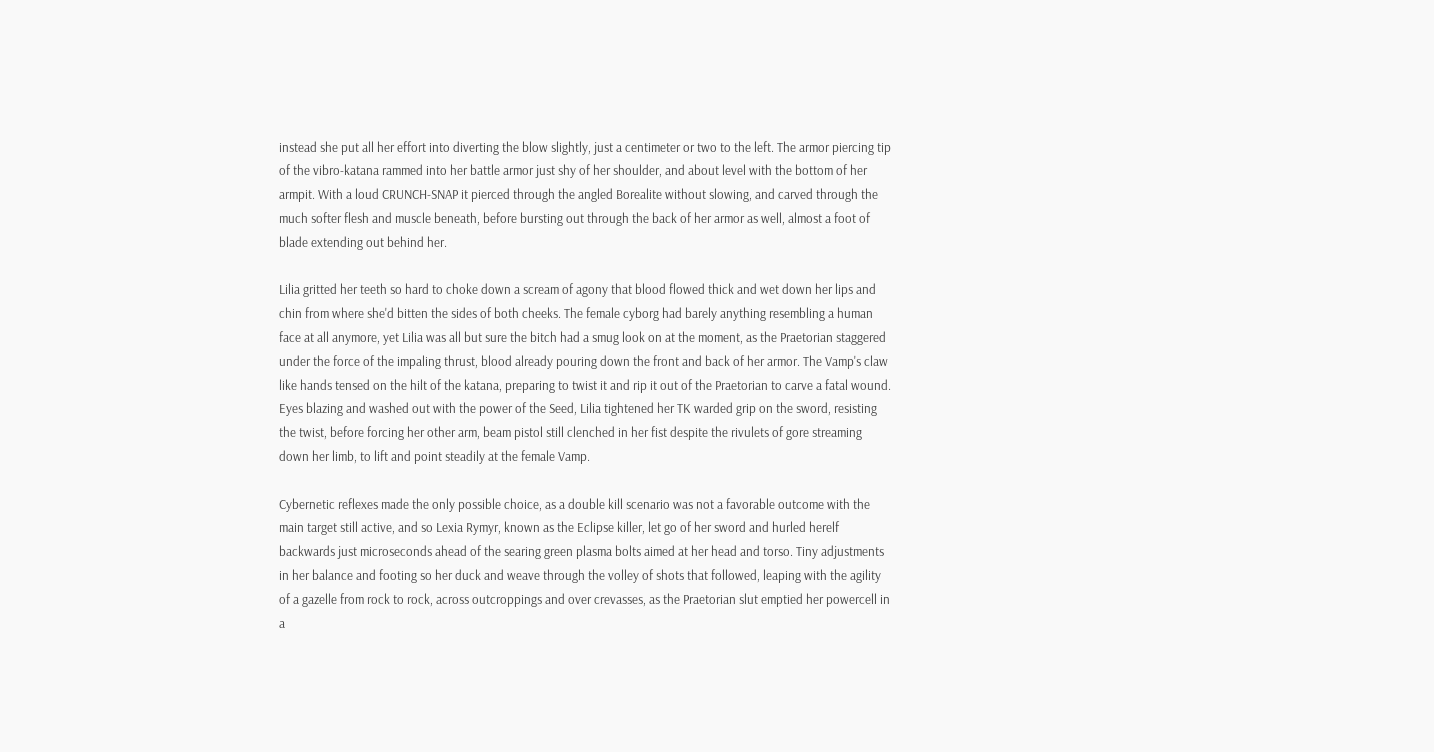instead she put all her effort into diverting the blow slightly, just a centimeter or two to the left. The armor piercing tip of the vibro-katana rammed into her battle armor just shy of her shoulder, and about level with the bottom of her armpit. With a loud CRUNCH-SNAP it pierced through the angled Borealite without slowing, and carved through the much softer flesh and muscle beneath, before bursting out through the back of her armor as well, almost a foot of blade extending out behind her.

Lilia gritted her teeth so hard to choke down a scream of agony that blood flowed thick and wet down her lips and chin from where she'd bitten the sides of both cheeks. The female cyborg had barely anything resembling a human face at all anymore, yet Lilia was all but sure the bitch had a smug look on at the moment, as the Praetorian staggered under the force of the impaling thrust, blood already pouring down the front and back of her armor. The Vamp's claw like hands tensed on the hilt of the katana, preparing to twist it and rip it out of the Praetorian to carve a fatal wound. Eyes blazing and washed out with the power of the Seed, Lilia tightened her TK warded grip on the sword, resisting the twist, before forcing her other arm, beam pistol still clenched in her fist despite the rivulets of gore streaming down her limb, to lift and point steadily at the female Vamp.

Cybernetic reflexes made the only possible choice, as a double kill scenario was not a favorable outcome with the main target still active, and so Lexia Rymyr, known as the Eclipse killer, let go of her sword and hurled herelf backwards just microseconds ahead of the searing green plasma bolts aimed at her head and torso. Tiny adjustments in her balance and footing so her duck and weave through the volley of shots that followed, leaping with the agility of a gazelle from rock to rock, across outcroppings and over crevasses, as the Praetorian slut emptied her powercell in a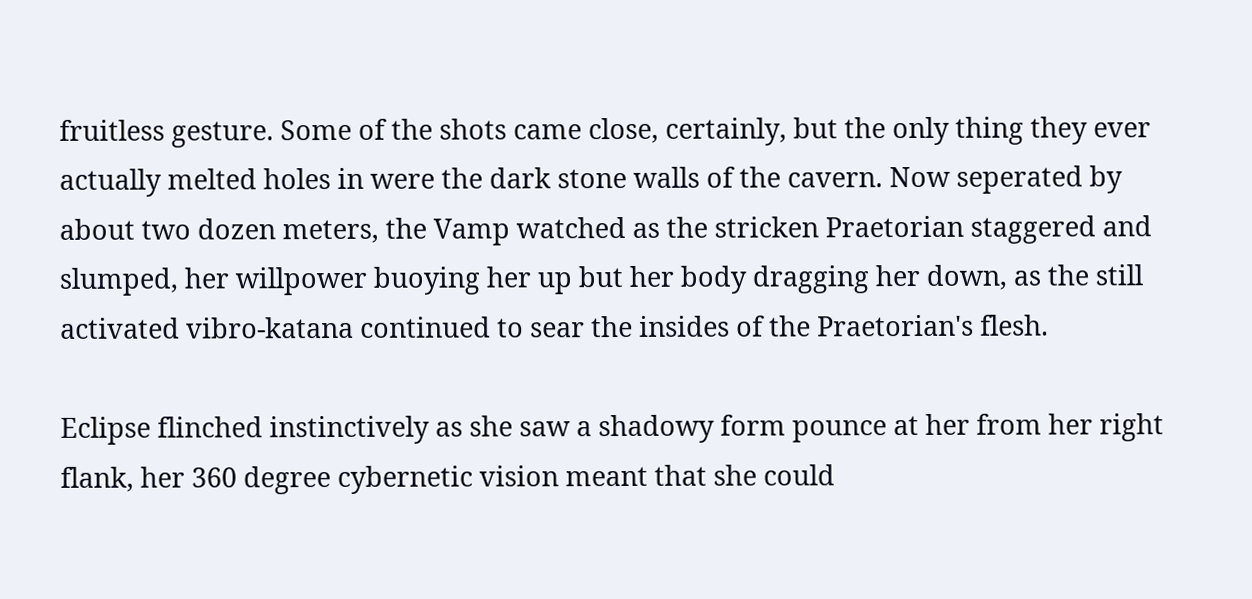fruitless gesture. Some of the shots came close, certainly, but the only thing they ever actually melted holes in were the dark stone walls of the cavern. Now seperated by about two dozen meters, the Vamp watched as the stricken Praetorian staggered and slumped, her willpower buoying her up but her body dragging her down, as the still activated vibro-katana continued to sear the insides of the Praetorian's flesh.

Eclipse flinched instinctively as she saw a shadowy form pounce at her from her right flank, her 360 degree cybernetic vision meant that she could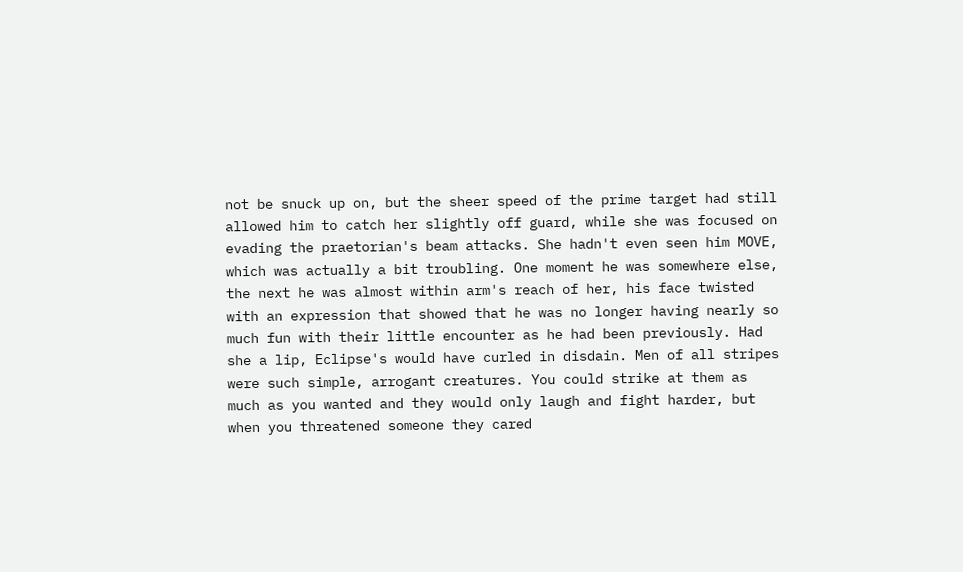not be snuck up on, but the sheer speed of the prime target had still allowed him to catch her slightly off guard, while she was focused on evading the praetorian's beam attacks. She hadn't even seen him MOVE, which was actually a bit troubling. One moment he was somewhere else, the next he was almost within arm's reach of her, his face twisted with an expression that showed that he was no longer having nearly so much fun with their little encounter as he had been previously. Had she a lip, Eclipse's would have curled in disdain. Men of all stripes were such simple, arrogant creatures. You could strike at them as much as you wanted and they would only laugh and fight harder, but when you threatened someone they cared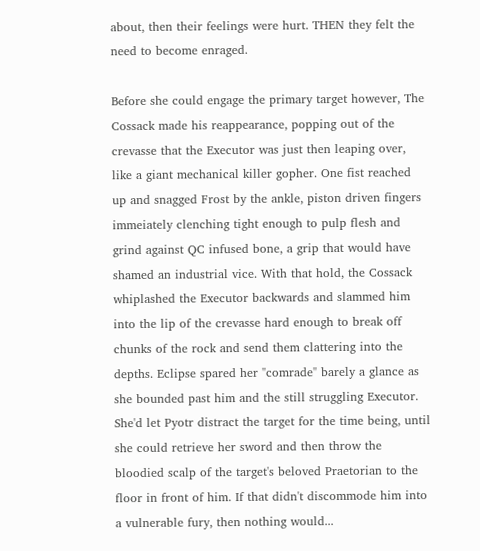about, then their feelings were hurt. THEN they felt the need to become enraged.

Before she could engage the primary target however, The Cossack made his reappearance, popping out of the crevasse that the Executor was just then leaping over, like a giant mechanical killer gopher. One fist reached up and snagged Frost by the ankle, piston driven fingers immeiately clenching tight enough to pulp flesh and grind against QC infused bone, a grip that would have shamed an industrial vice. With that hold, the Cossack whiplashed the Executor backwards and slammed him into the lip of the crevasse hard enough to break off chunks of the rock and send them clattering into the depths. Eclipse spared her "comrade" barely a glance as she bounded past him and the still struggling Executor. She'd let Pyotr distract the target for the time being, until she could retrieve her sword and then throw the bloodied scalp of the target's beloved Praetorian to the floor in front of him. If that didn't discommode him into a vulnerable fury, then nothing would...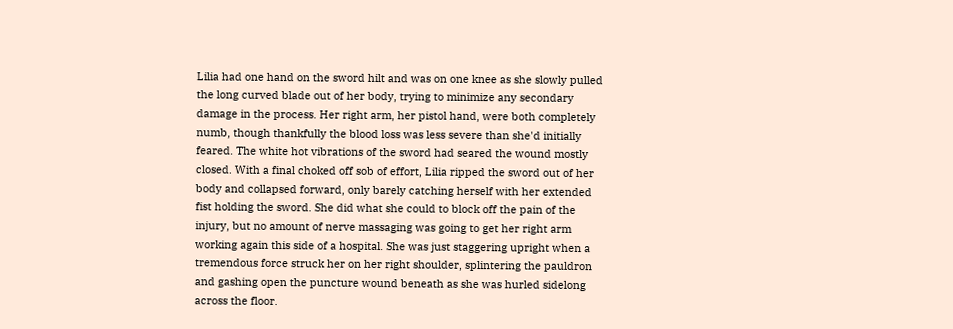Lilia had one hand on the sword hilt and was on one knee as she slowly pulled the long curved blade out of her body, trying to minimize any secondary damage in the process. Her right arm, her pistol hand, were both completely numb, though thankfully the blood loss was less severe than she'd initially feared. The white hot vibrations of the sword had seared the wound mostly closed. With a final choked off sob of effort, Lilia ripped the sword out of her body and collapsed forward, only barely catching herself with her extended fist holding the sword. She did what she could to block off the pain of the injury, but no amount of nerve massaging was going to get her right arm working again this side of a hospital. She was just staggering upright when a tremendous force struck her on her right shoulder, splintering the pauldron and gashing open the puncture wound beneath as she was hurled sidelong across the floor.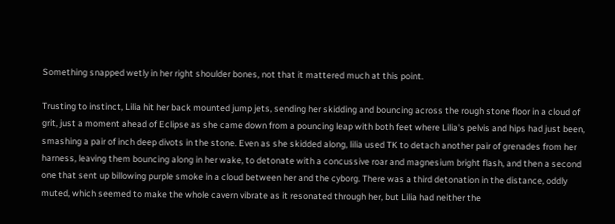Something snapped wetly in her right shoulder bones, not that it mattered much at this point.

Trusting to instinct, Lilia hit her back mounted jump jets, sending her skidding and bouncing across the rough stone floor in a cloud of grit, just a moment ahead of Eclipse as she came down from a pouncing leap with both feet where Lilia's pelvis and hips had just been, smashing a pair of inch deep divots in the stone. Even as she skidded along, lilia used TK to detach another pair of grenades from her harness, leaving them bouncing along in her wake, to detonate with a concussive roar and magnesium bright flash, and then a second one that sent up billowing purple smoke in a cloud between her and the cyborg. There was a third detonation in the distance, oddly muted, which seemed to make the whole cavern vibrate as it resonated through her, but Lilia had neither the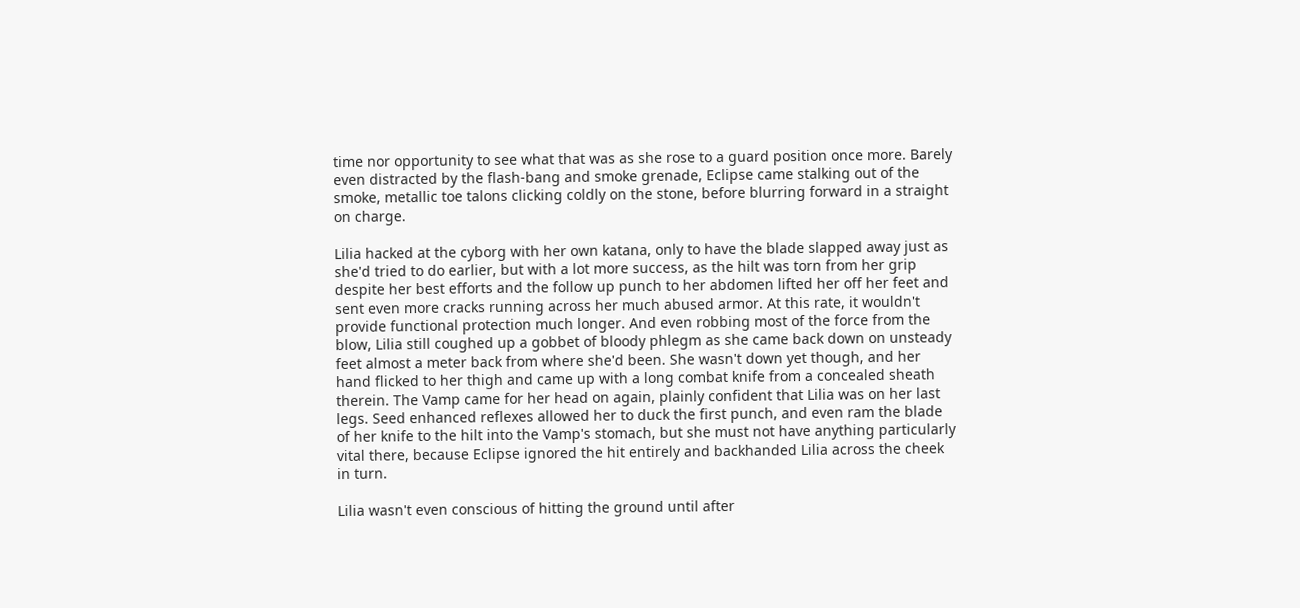time nor opportunity to see what that was as she rose to a guard position once more. Barely even distracted by the flash-bang and smoke grenade, Eclipse came stalking out of the smoke, metallic toe talons clicking coldly on the stone, before blurring forward in a straight on charge.

Lilia hacked at the cyborg with her own katana, only to have the blade slapped away just as she'd tried to do earlier, but with a lot more success, as the hilt was torn from her grip despite her best efforts and the follow up punch to her abdomen lifted her off her feet and sent even more cracks running across her much abused armor. At this rate, it wouldn't provide functional protection much longer. And even robbing most of the force from the blow, Lilia still coughed up a gobbet of bloody phlegm as she came back down on unsteady feet almost a meter back from where she'd been. She wasn't down yet though, and her hand flicked to her thigh and came up with a long combat knife from a concealed sheath therein. The Vamp came for her head on again, plainly confident that Lilia was on her last legs. Seed enhanced reflexes allowed her to duck the first punch, and even ram the blade of her knife to the hilt into the Vamp's stomach, but she must not have anything particularly vital there, because Eclipse ignored the hit entirely and backhanded Lilia across the cheek in turn.

Lilia wasn't even conscious of hitting the ground until after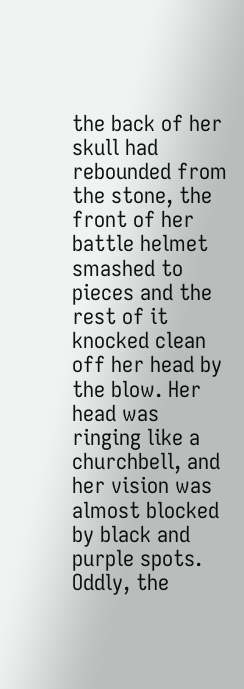the back of her skull had rebounded from the stone, the front of her battle helmet smashed to pieces and the rest of it knocked clean off her head by the blow. Her head was ringing like a churchbell, and her vision was almost blocked by black and purple spots. Oddly, the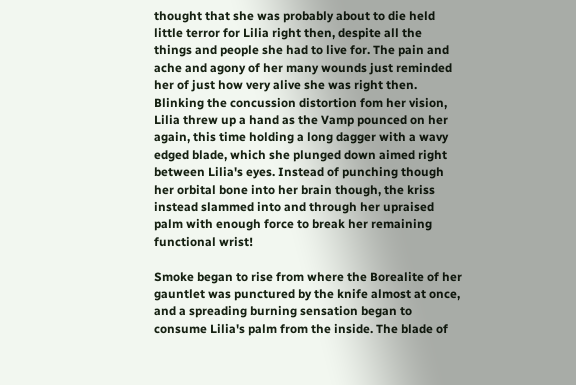thought that she was probably about to die held little terror for Lilia right then, despite all the things and people she had to live for. The pain and ache and agony of her many wounds just reminded her of just how very alive she was right then. Blinking the concussion distortion fom her vision, Lilia threw up a hand as the Vamp pounced on her again, this time holding a long dagger with a wavy edged blade, which she plunged down aimed right between Lilia's eyes. Instead of punching though her orbital bone into her brain though, the kriss instead slammed into and through her upraised palm with enough force to break her remaining functional wrist!

Smoke began to rise from where the Borealite of her gauntlet was punctured by the knife almost at once, and a spreading burning sensation began to consume Lilia's palm from the inside. The blade of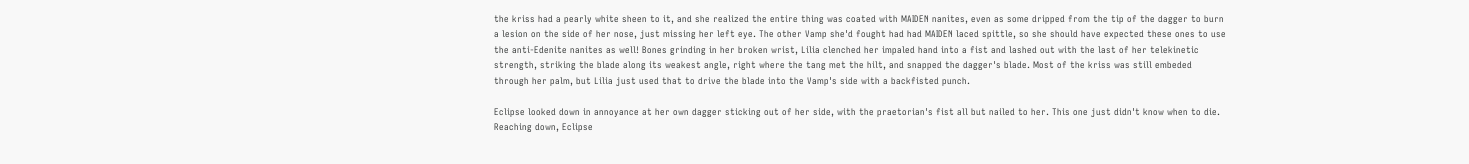the kriss had a pearly white sheen to it, and she realized the entire thing was coated with MAIDEN nanites, even as some dripped from the tip of the dagger to burn a lesion on the side of her nose, just missing her left eye. The other Vamp she'd fought had had MAIDEN laced spittle, so she should have expected these ones to use the anti-Edenite nanites as well! Bones grinding in her broken wrist, Lilia clenched her impaled hand into a fist and lashed out with the last of her telekinetic strength, striking the blade along its weakest angle, right where the tang met the hilt, and snapped the dagger's blade. Most of the kriss was still embeded through her palm, but Lilia just used that to drive the blade into the Vamp's side with a backfisted punch.

Eclipse looked down in annoyance at her own dagger sticking out of her side, with the praetorian's fist all but nailed to her. This one just didn't know when to die. Reaching down, Eclipse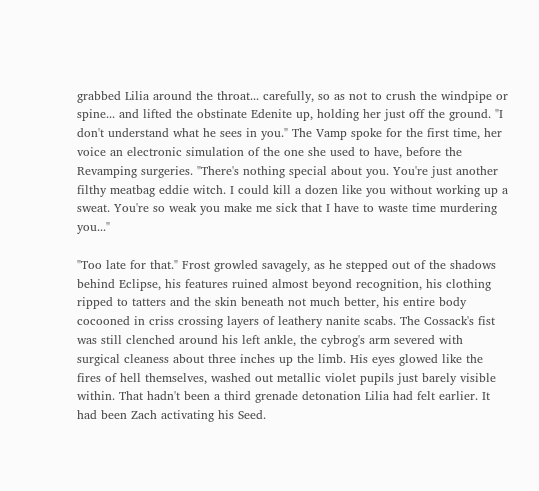grabbed Lilia around the throat... carefully, so as not to crush the windpipe or spine... and lifted the obstinate Edenite up, holding her just off the ground. "I don't understand what he sees in you." The Vamp spoke for the first time, her voice an electronic simulation of the one she used to have, before the Revamping surgeries. "There's nothing special about you. You're just another filthy meatbag eddie witch. I could kill a dozen like you without working up a sweat. You're so weak you make me sick that I have to waste time murdering you..."

"Too late for that." Frost growled savagely, as he stepped out of the shadows behind Eclipse, his features ruined almost beyond recognition, his clothing ripped to tatters and the skin beneath not much better, his entire body cocooned in criss crossing layers of leathery nanite scabs. The Cossack's fist was still clenched around his left ankle, the cybrog's arm severed with surgical cleaness about three inches up the limb. His eyes glowed like the fires of hell themselves, washed out metallic violet pupils just barely visible within. That hadn't been a third grenade detonation Lilia had felt earlier. It had been Zach activating his Seed.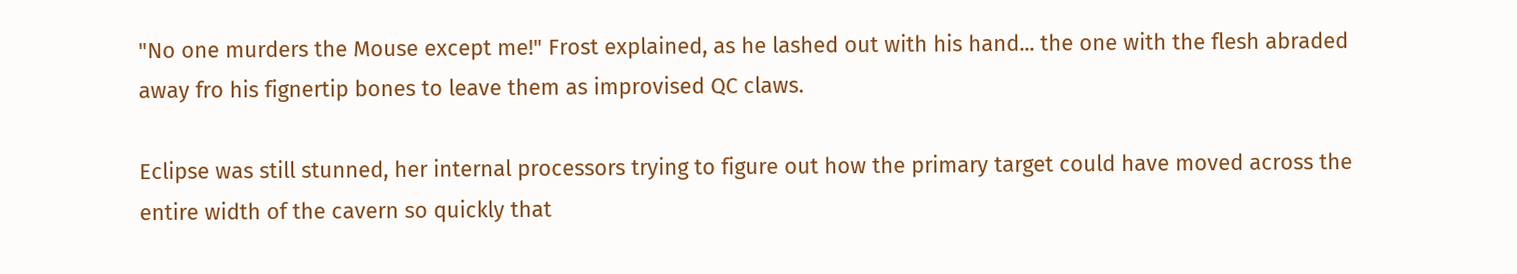"No one murders the Mouse except me!" Frost explained, as he lashed out with his hand... the one with the flesh abraded away fro his fignertip bones to leave them as improvised QC claws.

Eclipse was still stunned, her internal processors trying to figure out how the primary target could have moved across the entire width of the cavern so quickly that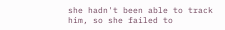she hadn't been able to track him, so she failed to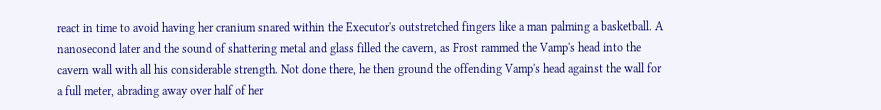react in time to avoid having her cranium snared within the Executor's outstretched fingers like a man palming a basketball. A nanosecond later and the sound of shattering metal and glass filled the cavern, as Frost rammed the Vamp's head into the cavern wall with all his considerable strength. Not done there, he then ground the offending Vamp's head against the wall for a full meter, abrading away over half of her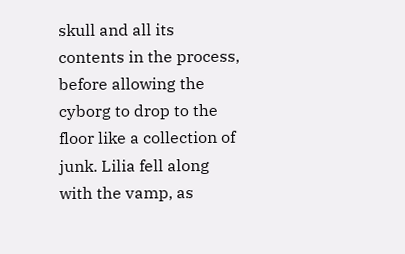skull and all its contents in the process, before allowing the cyborg to drop to the floor like a collection of junk. Lilia fell along with the vamp, as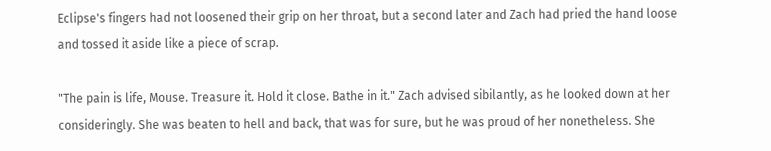Eclipse's fingers had not loosened their grip on her throat, but a second later and Zach had pried the hand loose and tossed it aside like a piece of scrap.

"The pain is life, Mouse. Treasure it. Hold it close. Bathe in it." Zach advised sibilantly, as he looked down at her consideringly. She was beaten to hell and back, that was for sure, but he was proud of her nonetheless. She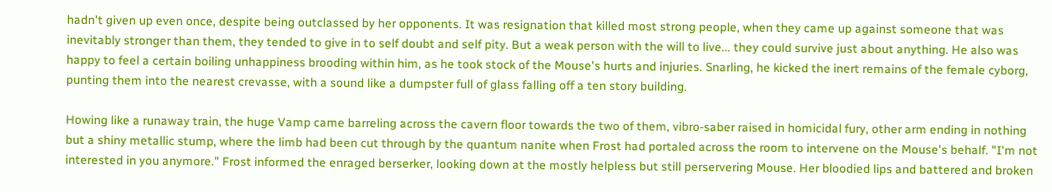hadn't given up even once, despite being outclassed by her opponents. It was resignation that killed most strong people, when they came up against someone that was inevitably stronger than them, they tended to give in to self doubt and self pity. But a weak person with the will to live... they could survive just about anything. He also was happy to feel a certain boiling unhappiness brooding within him, as he took stock of the Mouse's hurts and injuries. Snarling, he kicked the inert remains of the female cyborg, punting them into the nearest crevasse, with a sound like a dumpster full of glass falling off a ten story building.

Howing like a runaway train, the huge Vamp came barreling across the cavern floor towards the two of them, vibro-saber raised in homicidal fury, other arm ending in nothing but a shiny metallic stump, where the limb had been cut through by the quantum nanite when Frost had portaled across the room to intervene on the Mouse's behalf. "I'm not interested in you anymore." Frost informed the enraged berserker, looking down at the mostly helpless but still perservering Mouse. Her bloodied lips and battered and broken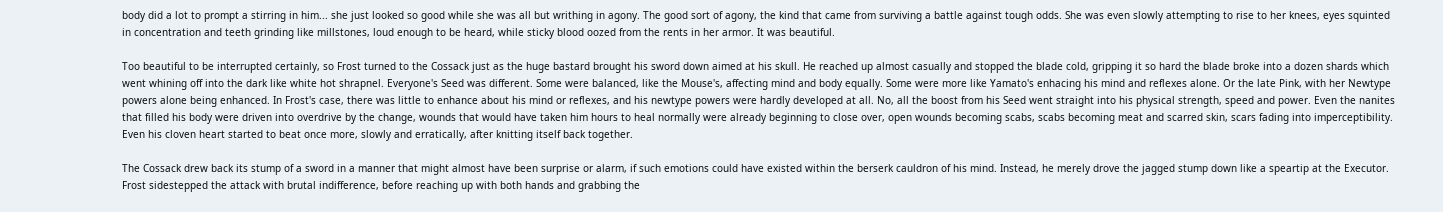body did a lot to prompt a stirring in him... she just looked so good while she was all but writhing in agony. The good sort of agony, the kind that came from surviving a battle against tough odds. She was even slowly attempting to rise to her knees, eyes squinted in concentration and teeth grinding like millstones, loud enough to be heard, while sticky blood oozed from the rents in her armor. It was beautiful.

Too beautiful to be interrupted certainly, so Frost turned to the Cossack just as the huge bastard brought his sword down aimed at his skull. He reached up almost casually and stopped the blade cold, gripping it so hard the blade broke into a dozen shards which went whining off into the dark like white hot shrapnel. Everyone's Seed was different. Some were balanced, like the Mouse's, affecting mind and body equally. Some were more like Yamato's enhacing his mind and reflexes alone. Or the late Pink, with her Newtype powers alone being enhanced. In Frost's case, there was little to enhance about his mind or reflexes, and his newtype powers were hardly developed at all. No, all the boost from his Seed went straight into his physical strength, speed and power. Even the nanites that filled his body were driven into overdrive by the change, wounds that would have taken him hours to heal normally were already beginning to close over, open wounds becoming scabs, scabs becoming meat and scarred skin, scars fading into imperceptibility. Even his cloven heart started to beat once more, slowly and erratically, after knitting itself back together.

The Cossack drew back its stump of a sword in a manner that might almost have been surprise or alarm, if such emotions could have existed within the berserk cauldron of his mind. Instead, he merely drove the jagged stump down like a speartip at the Executor. Frost sidestepped the attack with brutal indifference, before reaching up with both hands and grabbing the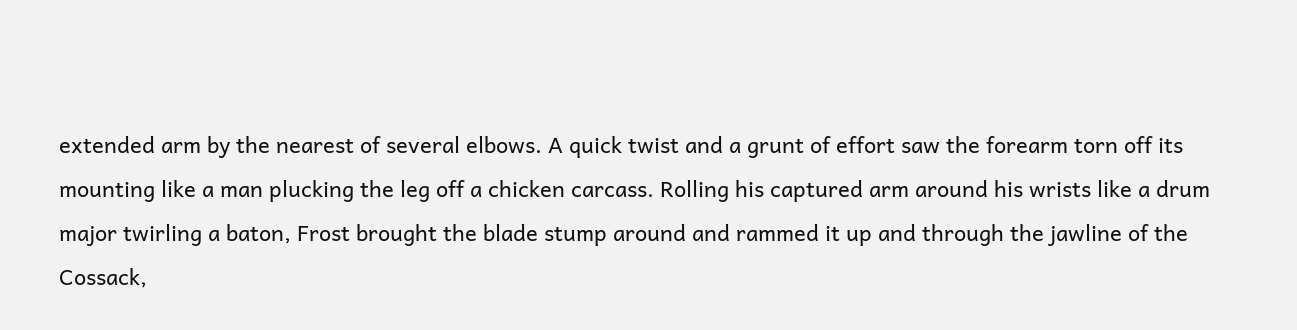extended arm by the nearest of several elbows. A quick twist and a grunt of effort saw the forearm torn off its mounting like a man plucking the leg off a chicken carcass. Rolling his captured arm around his wrists like a drum major twirling a baton, Frost brought the blade stump around and rammed it up and through the jawline of the Cossack,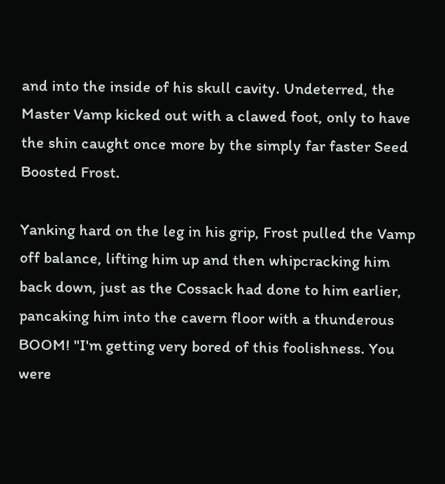and into the inside of his skull cavity. Undeterred, the Master Vamp kicked out with a clawed foot, only to have the shin caught once more by the simply far faster Seed Boosted Frost.

Yanking hard on the leg in his grip, Frost pulled the Vamp off balance, lifting him up and then whipcracking him back down, just as the Cossack had done to him earlier, pancaking him into the cavern floor with a thunderous BOOM! "I'm getting very bored of this foolishness. You were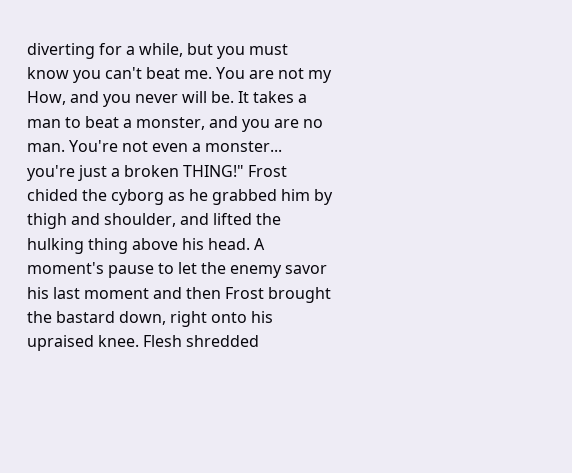diverting for a while, but you must know you can't beat me. You are not my How, and you never will be. It takes a man to beat a monster, and you are no man. You're not even a monster... you're just a broken THING!" Frost chided the cyborg as he grabbed him by thigh and shoulder, and lifted the hulking thing above his head. A moment's pause to let the enemy savor his last moment and then Frost brought the bastard down, right onto his upraised knee. Flesh shredded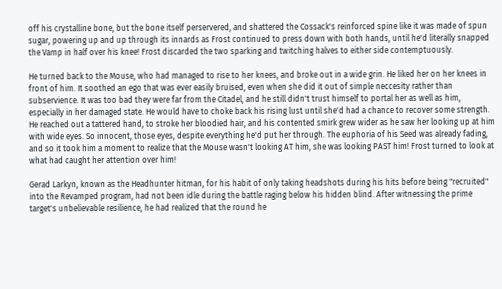off his crystalline bone, but the bone itself perservered, and shattered the Cossack's reinforced spine like it was made of spun sugar, powering up and up through its innards as Frost continued to press down with both hands, until he'd literally snapped the Vamp in half over his knee! Frost discarded the two sparking and twitching halves to either side contemptuously.

He turned back to the Mouse, who had managed to rise to her knees, and broke out in a wide grin. He liked her on her knees in front of him. It soothed an ego that was ever easily bruised, even when she did it out of simple neccesity rather than subservience. It was too bad they were far from the Citadel, and he still didn't trust himself to portal her as well as him, especially in her damaged state. He would have to choke back his rising lust until she'd had a chance to recover some strength. He reached out a tattered hand, to stroke her bloodied hair, and his contented smirk grew wider as he saw her looking up at him with wide eyes. So innocent, those eyes, despite everything he'd put her through. The euphoria of his Seed was already fading, and so it took him a moment to realize that the Mouse wasn't looking AT him, she was looking PAST him! Frost turned to look at what had caught her attention over him!

Gerad Larkyn, known as the Headhunter hitman, for his habit of only taking headshots during his hits before being "recruited" into the Revamped program, had not been idle during the battle raging below his hidden blind. After witnessing the prime target's unbelievable resilience, he had realized that the round he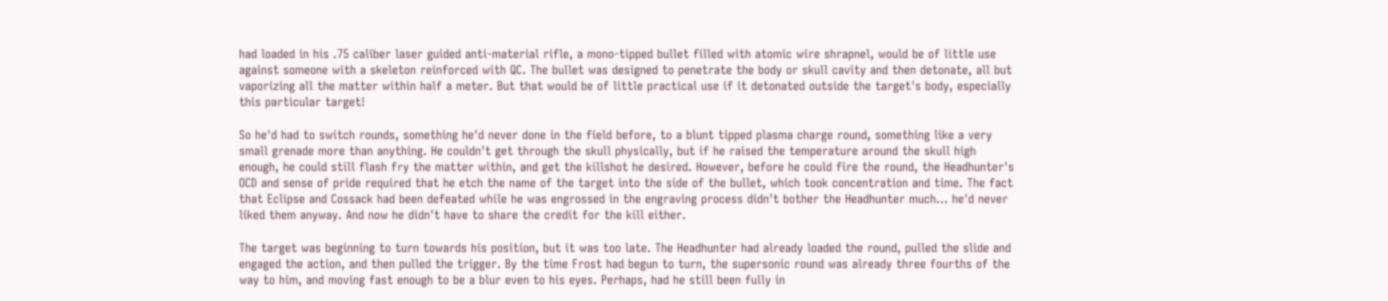had loaded in his .75 caliber laser guided anti-material rifle, a mono-tipped bullet filled with atomic wire shrapnel, would be of little use against someone with a skeleton reinforced with QC. The bullet was designed to penetrate the body or skull cavity and then detonate, all but vaporizing all the matter within half a meter. But that would be of little practical use if it detonated outside the target's body, especially this particular target!

So he'd had to switch rounds, something he'd never done in the field before, to a blunt tipped plasma charge round, something like a very small grenade more than anything. He couldn't get through the skull physically, but if he raised the temperature around the skull high enough, he could still flash fry the matter within, and get the killshot he desired. However, before he could fire the round, the Headhunter's OCD and sense of pride required that he etch the name of the target into the side of the bullet, which took concentration and time. The fact that Eclipse and Cossack had been defeated while he was engrossed in the engraving process didn't bother the Headhunter much... he'd never liked them anyway. And now he didn't have to share the credit for the kill either.

The target was beginning to turn towards his position, but it was too late. The Headhunter had already loaded the round, pulled the slide and engaged the action, and then pulled the trigger. By the time Frost had begun to turn, the supersonic round was already three fourths of the way to him, and moving fast enough to be a blur even to his eyes. Perhaps, had he still been fully in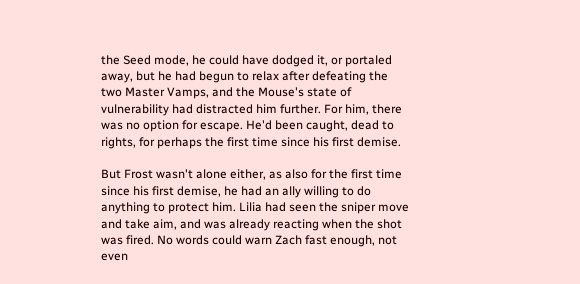the Seed mode, he could have dodged it, or portaled away, but he had begun to relax after defeating the two Master Vamps, and the Mouse's state of vulnerability had distracted him further. For him, there was no option for escape. He'd been caught, dead to rights, for perhaps the first time since his first demise.

But Frost wasn't alone either, as also for the first time since his first demise, he had an ally willing to do anything to protect him. Lilia had seen the sniper move and take aim, and was already reacting when the shot was fired. No words could warn Zach fast enough, not even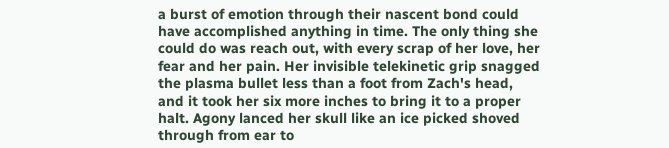a burst of emotion through their nascent bond could have accomplished anything in time. The only thing she could do was reach out, with every scrap of her love, her fear and her pain. Her invisible telekinetic grip snagged the plasma bullet less than a foot from Zach's head, and it took her six more inches to bring it to a proper halt. Agony lanced her skull like an ice picked shoved through from ear to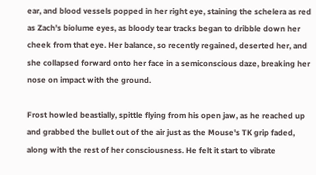ear, and blood vessels popped in her right eye, staining the schelera as red as Zach's biolume eyes, as bloody tear tracks began to dribble down her cheek from that eye. Her balance, so recently regained, deserted her, and she collapsed forward onto her face in a semiconscious daze, breaking her nose on impact with the ground.

Frost howled beastially, spittle flying from his open jaw, as he reached up and grabbed the bullet out of the air just as the Mouse's TK grip faded, along with the rest of her consciousness. He felt it start to vibrate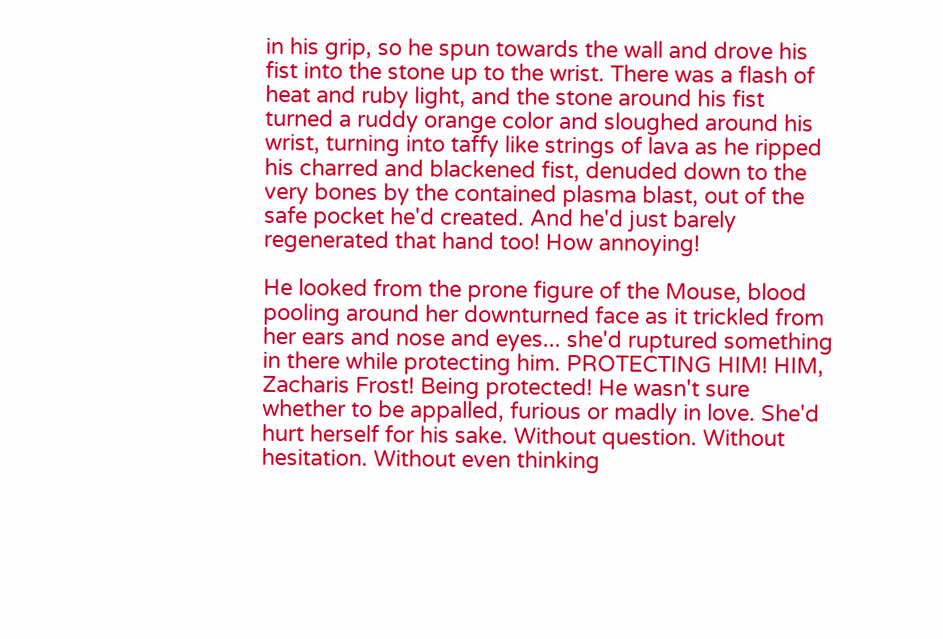in his grip, so he spun towards the wall and drove his fist into the stone up to the wrist. There was a flash of heat and ruby light, and the stone around his fist turned a ruddy orange color and sloughed around his wrist, turning into taffy like strings of lava as he ripped his charred and blackened fist, denuded down to the very bones by the contained plasma blast, out of the safe pocket he'd created. And he'd just barely regenerated that hand too! How annoying!

He looked from the prone figure of the Mouse, blood pooling around her downturned face as it trickled from her ears and nose and eyes... she'd ruptured something in there while protecting him. PROTECTING HIM! HIM, Zacharis Frost! Being protected! He wasn't sure whether to be appalled, furious or madly in love. She'd hurt herself for his sake. Without question. Without hesitation. Without even thinking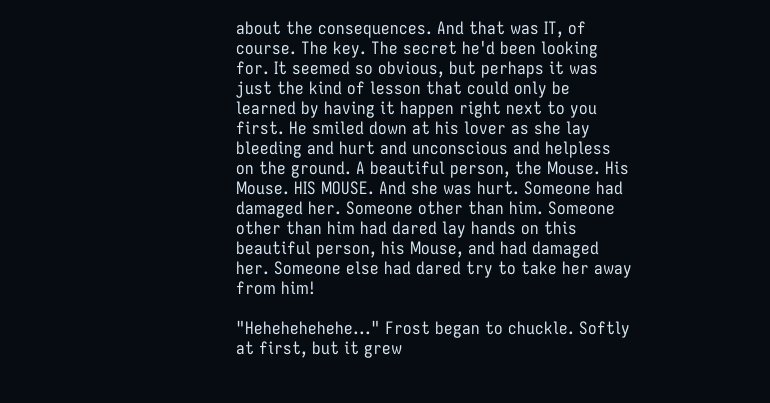about the consequences. And that was IT, of course. The key. The secret he'd been looking for. It seemed so obvious, but perhaps it was just the kind of lesson that could only be learned by having it happen right next to you first. He smiled down at his lover as she lay bleeding and hurt and unconscious and helpless on the ground. A beautiful person, the Mouse. His Mouse. HIS MOUSE. And she was hurt. Someone had damaged her. Someone other than him. Someone other than him had dared lay hands on this beautiful person, his Mouse, and had damaged her. Someone else had dared try to take her away from him!

"Hehehehehehe..." Frost began to chuckle. Softly at first, but it grew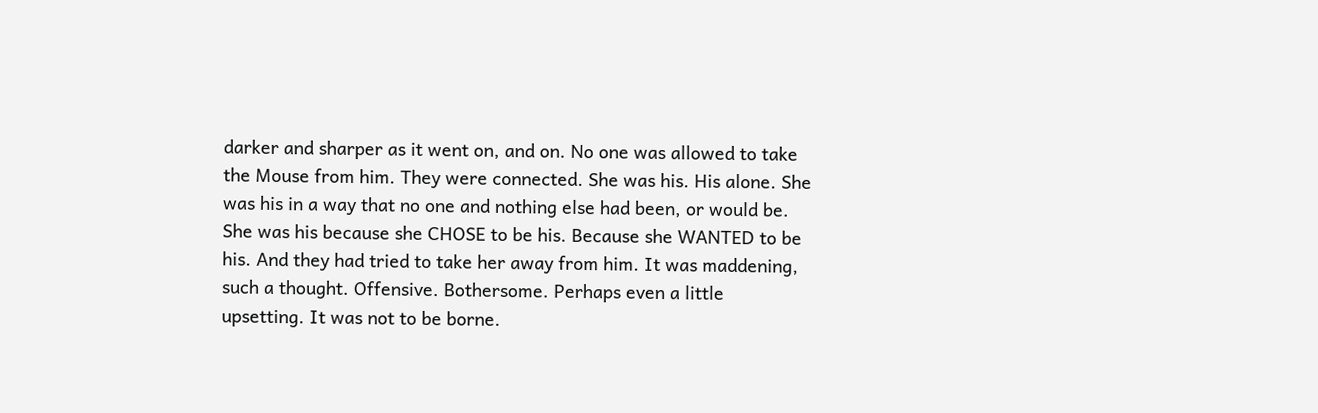darker and sharper as it went on, and on. No one was allowed to take the Mouse from him. They were connected. She was his. His alone. She was his in a way that no one and nothing else had been, or would be. She was his because she CHOSE to be his. Because she WANTED to be his. And they had tried to take her away from him. It was maddening, such a thought. Offensive. Bothersome. Perhaps even a little upsetting. It was not to be borne.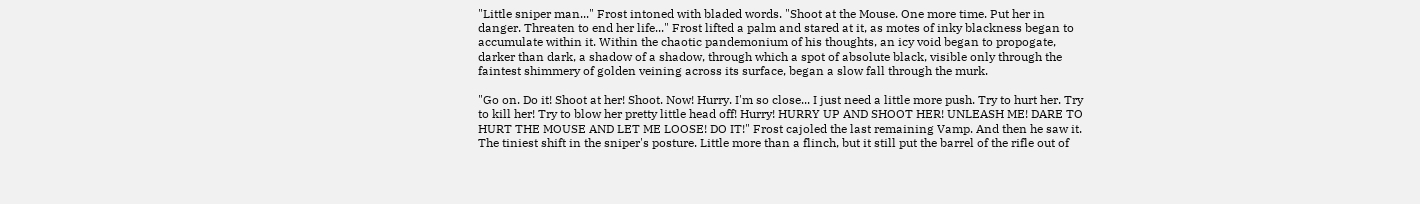"Little sniper man..." Frost intoned with bladed words. "Shoot at the Mouse. One more time. Put her in danger. Threaten to end her life..." Frost lifted a palm and stared at it, as motes of inky blackness began to accumulate within it. Within the chaotic pandemonium of his thoughts, an icy void began to propogate, darker than dark, a shadow of a shadow, through which a spot of absolute black, visible only through the faintest shimmery of golden veining across its surface, began a slow fall through the murk.

"Go on. Do it! Shoot at her! Shoot. Now! Hurry. I'm so close... I just need a little more push. Try to hurt her. Try to kill her! Try to blow her pretty little head off! Hurry! HURRY UP AND SHOOT HER! UNLEASH ME! DARE TO HURT THE MOUSE AND LET ME LOOSE! DO IT!" Frost cajoled the last remaining Vamp. And then he saw it. The tiniest shift in the sniper's posture. Little more than a flinch, but it still put the barrel of the rifle out of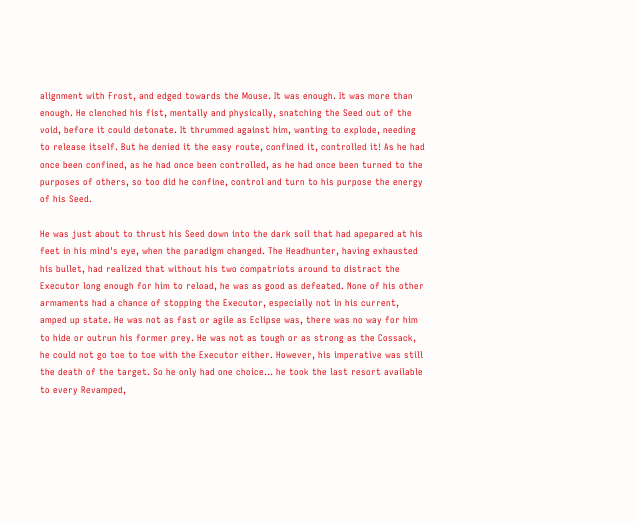alignment with Frost, and edged towards the Mouse. It was enough. It was more than enough. He clenched his fist, mentally and physically, snatching the Seed out of the void, before it could detonate. It thrummed against him, wanting to explode, needing to release itself. But he denied it the easy route, confined it, controlled it! As he had once been confined, as he had once been controlled, as he had once been turned to the purposes of others, so too did he confine, control and turn to his purpose the energy of his Seed.

He was just about to thrust his Seed down into the dark soil that had apepared at his feet in his mind's eye, when the paradigm changed. The Headhunter, having exhausted his bullet, had realized that without his two compatriots around to distract the Executor long enough for him to reload, he was as good as defeated. None of his other armaments had a chance of stopping the Executor, especially not in his current, amped up state. He was not as fast or agile as Eclipse was, there was no way for him to hide or outrun his former prey. He was not as tough or as strong as the Cossack, he could not go toe to toe with the Executor either. However, his imperative was still the death of the target. So he only had one choice... he took the last resort available to every Revamped,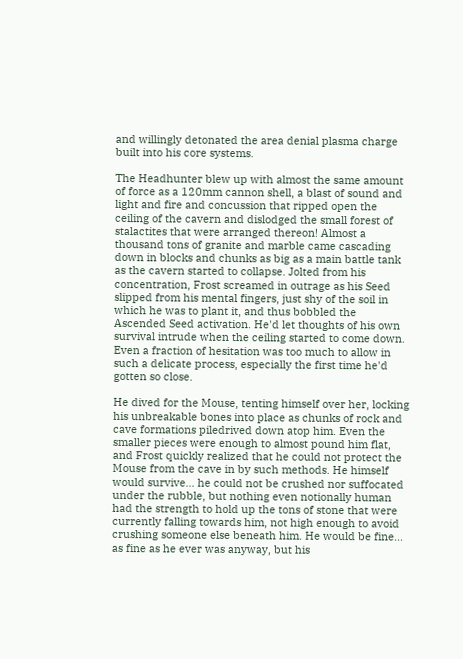and willingly detonated the area denial plasma charge built into his core systems.

The Headhunter blew up with almost the same amount of force as a 120mm cannon shell, a blast of sound and light and fire and concussion that ripped open the ceiling of the cavern and dislodged the small forest of stalactites that were arranged thereon! Almost a thousand tons of granite and marble came cascading down in blocks and chunks as big as a main battle tank as the cavern started to collapse. Jolted from his concentration, Frost screamed in outrage as his Seed slipped from his mental fingers, just shy of the soil in which he was to plant it, and thus bobbled the Ascended Seed activation. He'd let thoughts of his own survival intrude when the ceiling started to come down. Even a fraction of hesitation was too much to allow in such a delicate process, especially the first time he'd gotten so close.

He dived for the Mouse, tenting himself over her, locking his unbreakable bones into place as chunks of rock and cave formations piledrived down atop him. Even the smaller pieces were enough to almost pound him flat, and Frost quickly realized that he could not protect the Mouse from the cave in by such methods. He himself would survive... he could not be crushed nor suffocated under the rubble, but nothing even notionally human had the strength to hold up the tons of stone that were currently falling towards him, not high enough to avoid crushing someone else beneath him. He would be fine... as fine as he ever was anyway, but his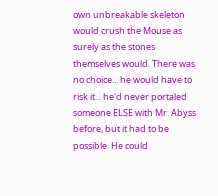own unbreakable skeleton would crush the Mouse as surely as the stones themselves would. There was no choice... he would have to risk it... he'd never portaled someone ELSE with Mr. Abyss before, but it had to be possible. He could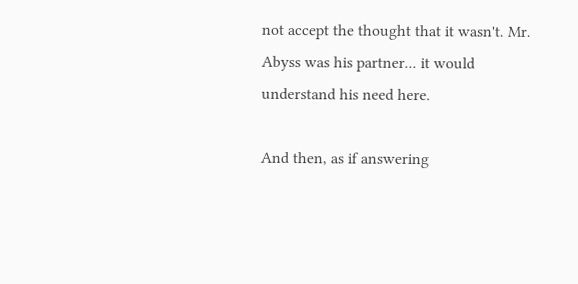not accept the thought that it wasn't. Mr. Abyss was his partner... it would understand his need here.

And then, as if answering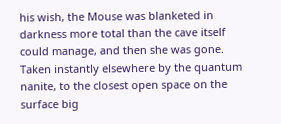his wish, the Mouse was blanketed in darkness more total than the cave itself could manage, and then she was gone. Taken instantly elsewhere by the quantum nanite, to the closest open space on the surface big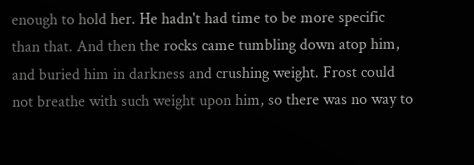enough to hold her. He hadn't had time to be more specific than that. And then the rocks came tumbling down atop him, and buried him in darkness and crushing weight. Frost could not breathe with such weight upon him, so there was no way to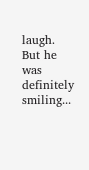laugh. But he was definitely smiling...